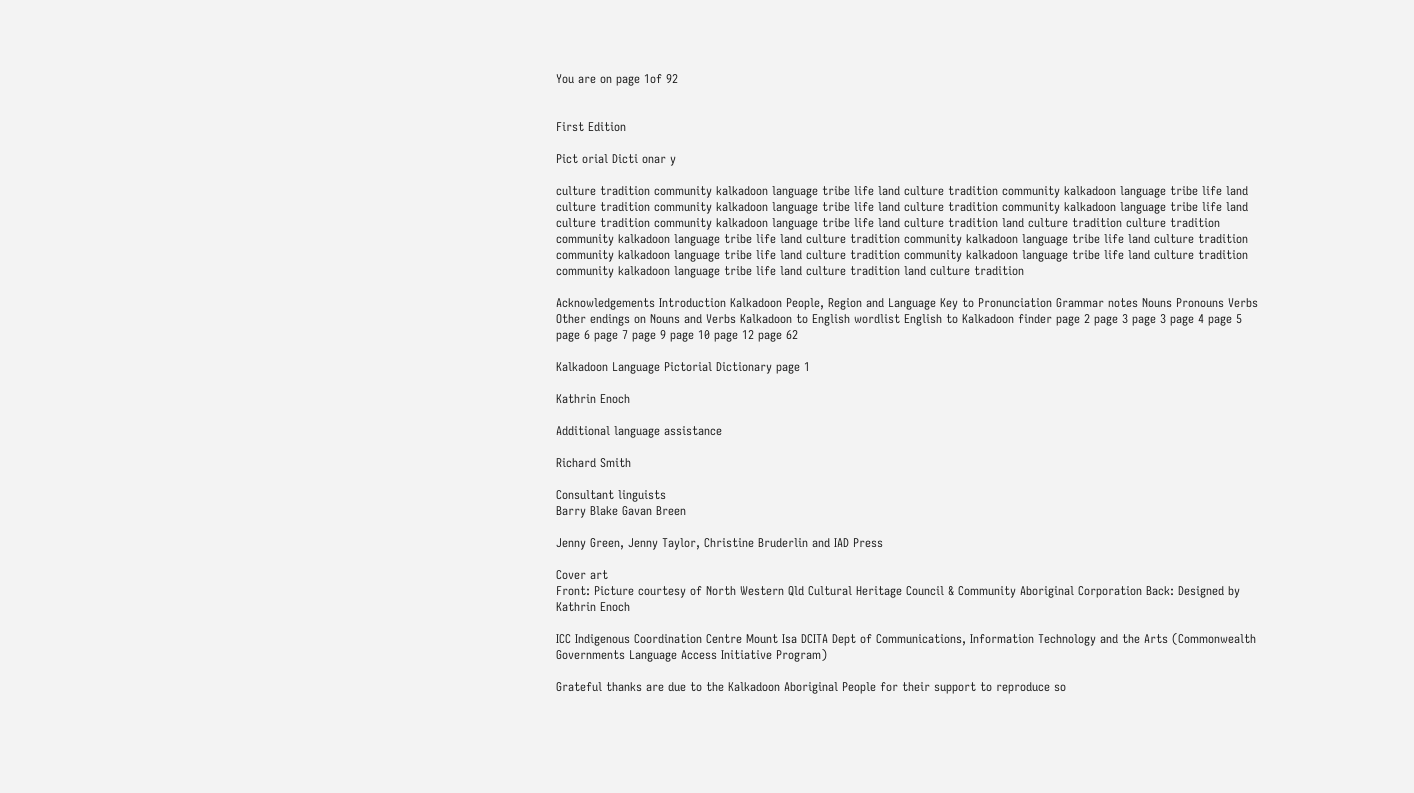You are on page 1of 92


First Edition

Pict orial Dicti onar y

culture tradition community kalkadoon language tribe life land culture tradition community kalkadoon language tribe life land culture tradition community kalkadoon language tribe life land culture tradition community kalkadoon language tribe life land culture tradition community kalkadoon language tribe life land culture tradition land culture tradition culture tradition community kalkadoon language tribe life land culture tradition community kalkadoon language tribe life land culture tradition community kalkadoon language tribe life land culture tradition community kalkadoon language tribe life land culture tradition community kalkadoon language tribe life land culture tradition land culture tradition

Acknowledgements Introduction Kalkadoon People, Region and Language Key to Pronunciation Grammar notes Nouns Pronouns Verbs Other endings on Nouns and Verbs Kalkadoon to English wordlist English to Kalkadoon finder page 2 page 3 page 3 page 4 page 5 page 6 page 7 page 9 page 10 page 12 page 62

Kalkadoon Language Pictorial Dictionary page 1

Kathrin Enoch

Additional language assistance

Richard Smith

Consultant linguists
Barry Blake Gavan Breen

Jenny Green, Jenny Taylor, Christine Bruderlin and IAD Press

Cover art
Front: Picture courtesy of North Western Qld Cultural Heritage Council & Community Aboriginal Corporation Back: Designed by Kathrin Enoch

ICC Indigenous Coordination Centre Mount Isa DCITA Dept of Communications, Information Technology and the Arts (Commonwealth Governments Language Access Initiative Program)

Grateful thanks are due to the Kalkadoon Aboriginal People for their support to reproduce so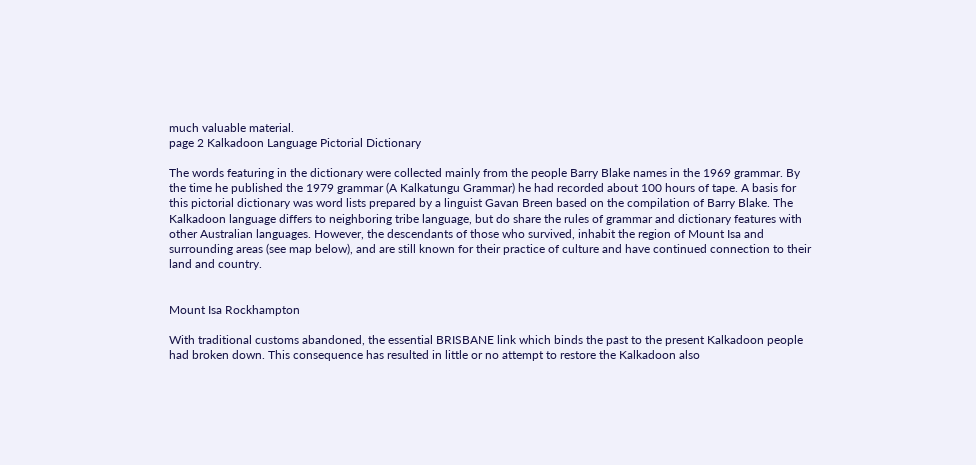much valuable material.
page 2 Kalkadoon Language Pictorial Dictionary

The words featuring in the dictionary were collected mainly from the people Barry Blake names in the 1969 grammar. By the time he published the 1979 grammar (A Kalkatungu Grammar) he had recorded about 100 hours of tape. A basis for this pictorial dictionary was word lists prepared by a linguist Gavan Breen based on the compilation of Barry Blake. The Kalkadoon language differs to neighboring tribe language, but do share the rules of grammar and dictionary features with other Australian languages. However, the descendants of those who survived, inhabit the region of Mount Isa and surrounding areas (see map below), and are still known for their practice of culture and have continued connection to their land and country.


Mount Isa Rockhampton

With traditional customs abandoned, the essential BRISBANE link which binds the past to the present Kalkadoon people had broken down. This consequence has resulted in little or no attempt to restore the Kalkadoon also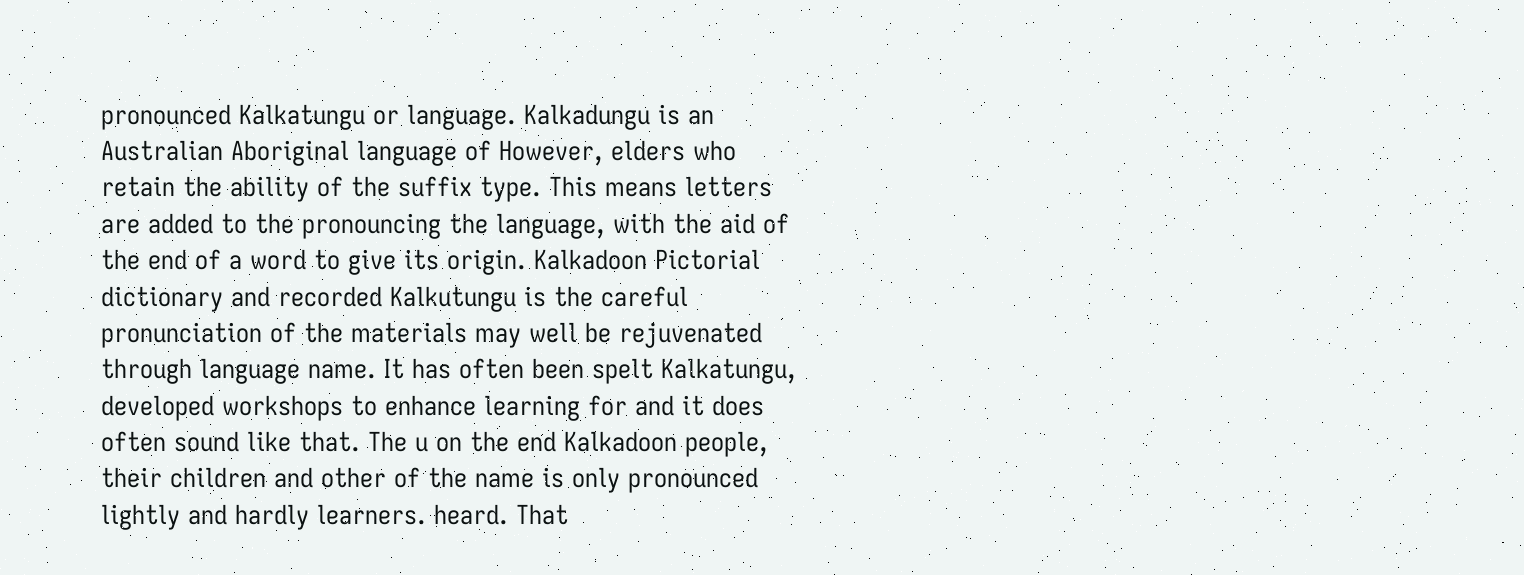pronounced Kalkatungu or language. Kalkadungu is an Australian Aboriginal language of However, elders who retain the ability of the suffix type. This means letters are added to the pronouncing the language, with the aid of the end of a word to give its origin. Kalkadoon Pictorial dictionary and recorded Kalkutungu is the careful pronunciation of the materials may well be rejuvenated through language name. It has often been spelt Kalkatungu, developed workshops to enhance learning for and it does often sound like that. The u on the end Kalkadoon people, their children and other of the name is only pronounced lightly and hardly learners. heard. That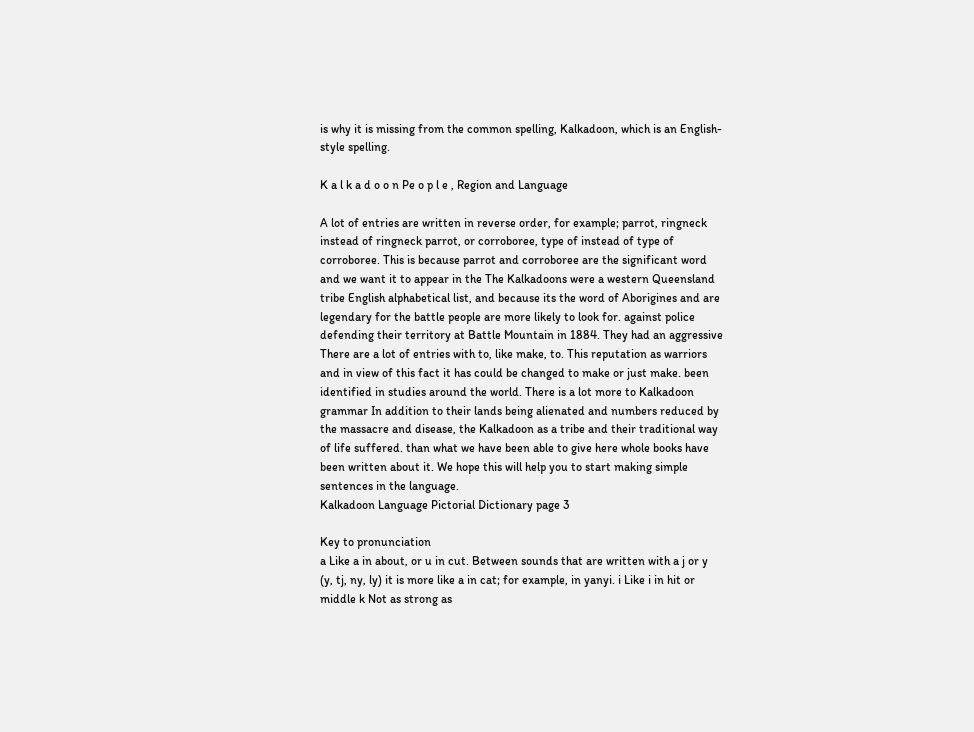is why it is missing from the common spelling, Kalkadoon, which is an English-style spelling.

K a l k a d o o n Pe o p l e , Region and Language

A lot of entries are written in reverse order, for example; parrot, ringneck instead of ringneck parrot, or corroboree, type of instead of type of corroboree. This is because parrot and corroboree are the significant word and we want it to appear in the The Kalkadoons were a western Queensland tribe English alphabetical list, and because its the word of Aborigines and are legendary for the battle people are more likely to look for. against police defending their territory at Battle Mountain in 1884. They had an aggressive There are a lot of entries with to, like make, to. This reputation as warriors and in view of this fact it has could be changed to make or just make. been identified in studies around the world. There is a lot more to Kalkadoon grammar In addition to their lands being alienated and numbers reduced by the massacre and disease, the Kalkadoon as a tribe and their traditional way of life suffered. than what we have been able to give here whole books have been written about it. We hope this will help you to start making simple sentences in the language.
Kalkadoon Language Pictorial Dictionary page 3

Key to pronunciation
a Like a in about, or u in cut. Between sounds that are written with a j or y (y, tj, ny, ly) it is more like a in cat; for example, in yanyi. i Like i in hit or middle k Not as strong as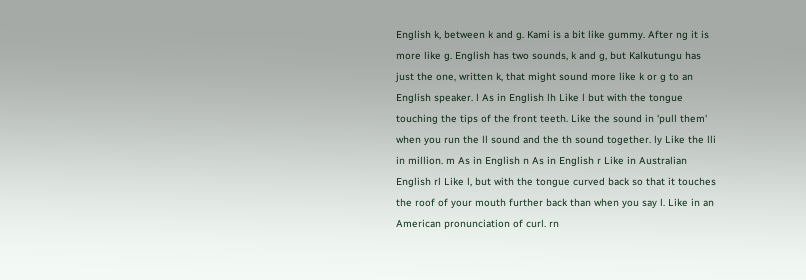English k, between k and g. Kami is a bit like gummy. After ng it is more like g. English has two sounds, k and g, but Kalkutungu has just the one, written k, that might sound more like k or g to an English speaker. l As in English lh Like l but with the tongue touching the tips of the front teeth. Like the sound in 'pull them' when you run the ll sound and the th sound together. ly Like the lli in million. m As in English n As in English r Like in Australian English rl Like l, but with the tongue curved back so that it touches the roof of your mouth further back than when you say l. Like in an American pronunciation of curl. rn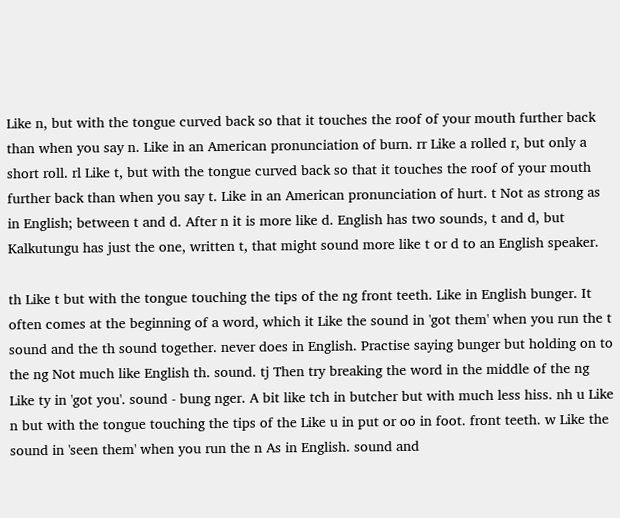Like n, but with the tongue curved back so that it touches the roof of your mouth further back than when you say n. Like in an American pronunciation of burn. rr Like a rolled r, but only a short roll. rl Like t, but with the tongue curved back so that it touches the roof of your mouth further back than when you say t. Like in an American pronunciation of hurt. t Not as strong as in English; between t and d. After n it is more like d. English has two sounds, t and d, but Kalkutungu has just the one, written t, that might sound more like t or d to an English speaker.

th Like t but with the tongue touching the tips of the ng front teeth. Like in English bunger. It often comes at the beginning of a word, which it Like the sound in 'got them' when you run the t sound and the th sound together. never does in English. Practise saying bunger but holding on to the ng Not much like English th. sound. tj Then try breaking the word in the middle of the ng Like ty in 'got you'. sound - bung nger. A bit like tch in butcher but with much less hiss. nh u Like n but with the tongue touching the tips of the Like u in put or oo in foot. front teeth. w Like the sound in 'seen them' when you run the n As in English. sound and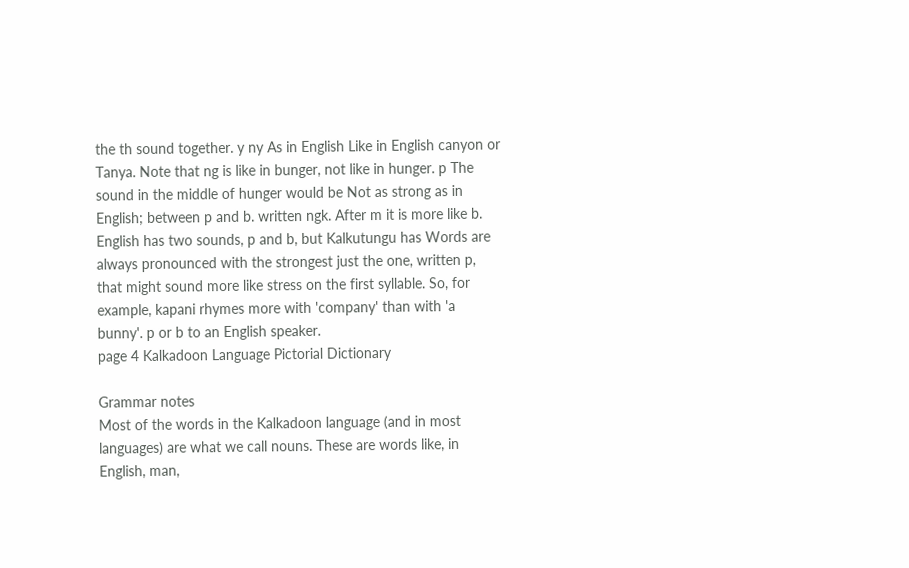the th sound together. y ny As in English Like in English canyon or Tanya. Note that ng is like in bunger, not like in hunger. p The sound in the middle of hunger would be Not as strong as in English; between p and b. written ngk. After m it is more like b. English has two sounds, p and b, but Kalkutungu has Words are always pronounced with the strongest just the one, written p, that might sound more like stress on the first syllable. So, for example, kapani rhymes more with 'company' than with 'a bunny'. p or b to an English speaker.
page 4 Kalkadoon Language Pictorial Dictionary

Grammar notes
Most of the words in the Kalkadoon language (and in most languages) are what we call nouns. These are words like, in English, man,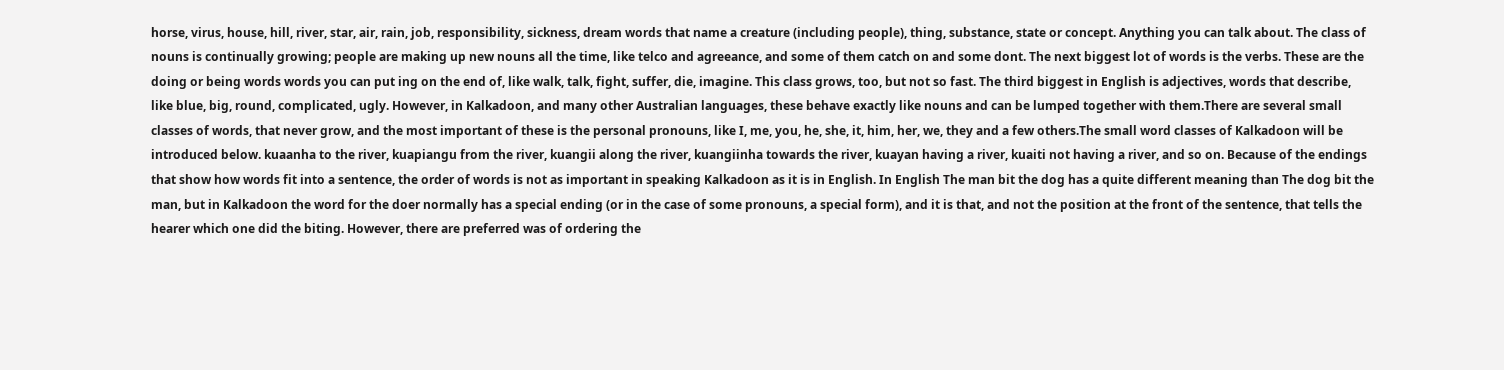horse, virus, house, hill, river, star, air, rain, job, responsibility, sickness, dream words that name a creature (including people), thing, substance, state or concept. Anything you can talk about. The class of nouns is continually growing; people are making up new nouns all the time, like telco and agreeance, and some of them catch on and some dont. The next biggest lot of words is the verbs. These are the doing or being words words you can put ing on the end of, like walk, talk, fight, suffer, die, imagine. This class grows, too, but not so fast. The third biggest in English is adjectives, words that describe, like blue, big, round, complicated, ugly. However, in Kalkadoon, and many other Australian languages, these behave exactly like nouns and can be lumped together with them.There are several small classes of words, that never grow, and the most important of these is the personal pronouns, like I, me, you, he, she, it, him, her, we, they and a few others.The small word classes of Kalkadoon will be introduced below. kuaanha to the river, kuapiangu from the river, kuangii along the river, kuangiinha towards the river, kuayan having a river, kuaiti not having a river, and so on. Because of the endings that show how words fit into a sentence, the order of words is not as important in speaking Kalkadoon as it is in English. In English The man bit the dog has a quite different meaning than The dog bit the man, but in Kalkadoon the word for the doer normally has a special ending (or in the case of some pronouns, a special form), and it is that, and not the position at the front of the sentence, that tells the hearer which one did the biting. However, there are preferred was of ordering the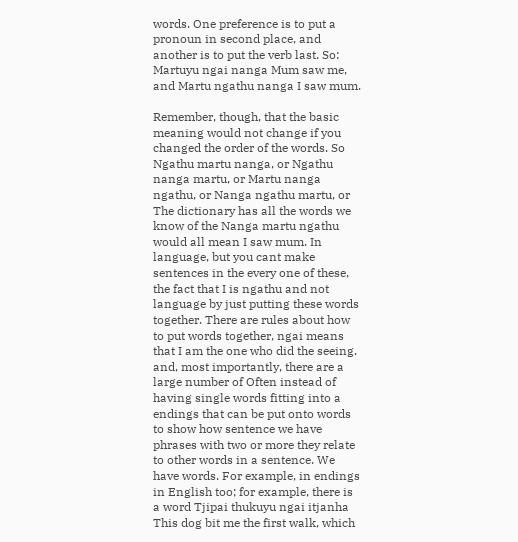words. One preference is to put a pronoun in second place, and another is to put the verb last. So: Martuyu ngai nanga Mum saw me, and Martu ngathu nanga I saw mum.

Remember, though, that the basic meaning would not change if you changed the order of the words. So Ngathu martu nanga, or Ngathu nanga martu, or Martu nanga ngathu, or Nanga ngathu martu, or The dictionary has all the words we know of the Nanga martu ngathu would all mean I saw mum. In language, but you cant make sentences in the every one of these, the fact that I is ngathu and not language by just putting these words together. There are rules about how to put words together, ngai means that I am the one who did the seeing. and, most importantly, there are a large number of Often instead of having single words fitting into a endings that can be put onto words to show how sentence we have phrases with two or more they relate to other words in a sentence. We have words. For example, in endings in English too; for example, there is a word Tjipai thukuyu ngai itjanha This dog bit me the first walk, which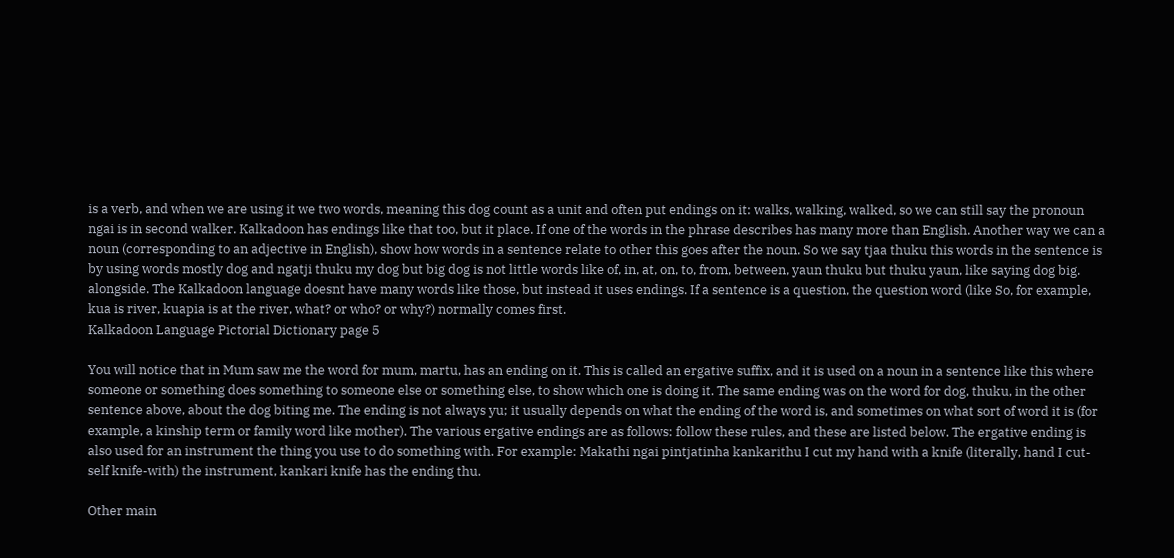is a verb, and when we are using it we two words, meaning this dog count as a unit and often put endings on it: walks, walking, walked, so we can still say the pronoun ngai is in second walker. Kalkadoon has endings like that too, but it place. If one of the words in the phrase describes has many more than English. Another way we can a noun (corresponding to an adjective in English), show how words in a sentence relate to other this goes after the noun. So we say tjaa thuku this words in the sentence is by using words mostly dog and ngatji thuku my dog but big dog is not little words like of, in, at, on, to, from, between, yaun thuku but thuku yaun, like saying dog big. alongside. The Kalkadoon language doesnt have many words like those, but instead it uses endings. If a sentence is a question, the question word (like So, for example, kua is river, kuapia is at the river, what? or who? or why?) normally comes first.
Kalkadoon Language Pictorial Dictionary page 5

You will notice that in Mum saw me the word for mum, martu, has an ending on it. This is called an ergative suffix, and it is used on a noun in a sentence like this where someone or something does something to someone else or something else, to show which one is doing it. The same ending was on the word for dog, thuku, in the other sentence above, about the dog biting me. The ending is not always yu; it usually depends on what the ending of the word is, and sometimes on what sort of word it is (for example, a kinship term or family word like mother). The various ergative endings are as follows: follow these rules, and these are listed below. The ergative ending is also used for an instrument the thing you use to do something with. For example: Makathi ngai pintjatinha kankarithu I cut my hand with a knife (literally, hand I cut-self knife-with) the instrument, kankari knife has the ending thu.

Other main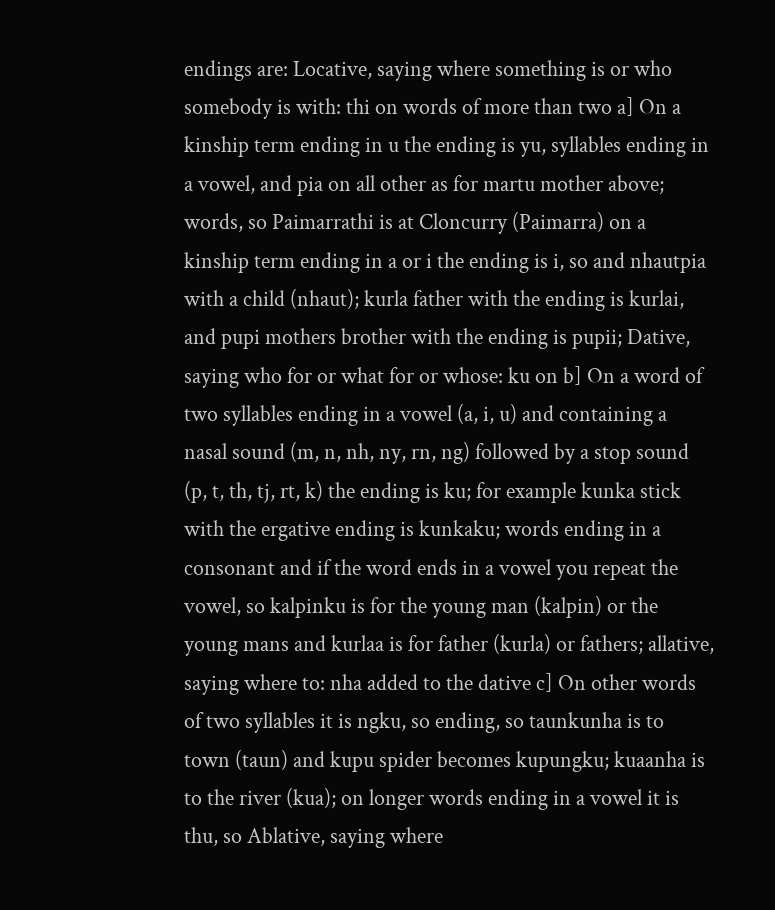endings are: Locative, saying where something is or who somebody is with: thi on words of more than two a] On a kinship term ending in u the ending is yu, syllables ending in a vowel, and pia on all other as for martu mother above; words, so Paimarrathi is at Cloncurry (Paimarra) on a kinship term ending in a or i the ending is i, so and nhautpia with a child (nhaut); kurla father with the ending is kurlai, and pupi mothers brother with the ending is pupii; Dative, saying who for or what for or whose: ku on b] On a word of two syllables ending in a vowel (a, i, u) and containing a nasal sound (m, n, nh, ny, rn, ng) followed by a stop sound (p, t, th, tj, rt, k) the ending is ku; for example kunka stick with the ergative ending is kunkaku; words ending in a consonant and if the word ends in a vowel you repeat the vowel, so kalpinku is for the young man (kalpin) or the young mans and kurlaa is for father (kurla) or fathers; allative, saying where to: nha added to the dative c] On other words of two syllables it is ngku, so ending, so taunkunha is to town (taun) and kupu spider becomes kupungku; kuaanha is to the river (kua); on longer words ending in a vowel it is thu, so Ablative, saying where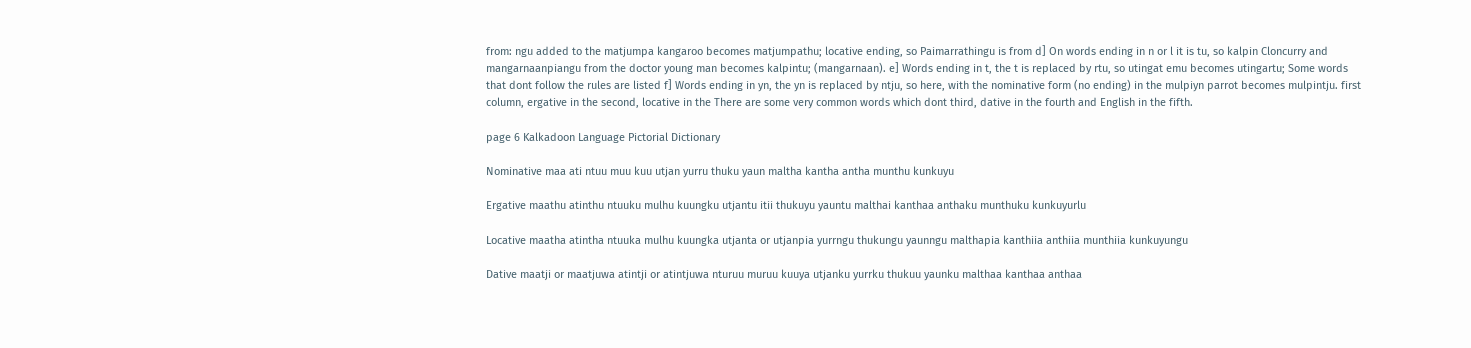from: ngu added to the matjumpa kangaroo becomes matjumpathu; locative ending, so Paimarrathingu is from d] On words ending in n or l it is tu, so kalpin Cloncurry and mangarnaanpiangu from the doctor young man becomes kalpintu; (mangarnaan). e] Words ending in t, the t is replaced by rtu, so utingat emu becomes utingartu; Some words that dont follow the rules are listed f] Words ending in yn, the yn is replaced by ntju, so here, with the nominative form (no ending) in the mulpiyn parrot becomes mulpintju. first column, ergative in the second, locative in the There are some very common words which dont third, dative in the fourth and English in the fifth.

page 6 Kalkadoon Language Pictorial Dictionary

Nominative maa ati ntuu muu kuu utjan yurru thuku yaun maltha kantha antha munthu kunkuyu

Ergative maathu atinthu ntuuku mulhu kuungku utjantu itii thukuyu yauntu malthai kanthaa anthaku munthuku kunkuyurlu

Locative maatha atintha ntuuka mulhu kuungka utjanta or utjanpia yurrngu thukungu yaunngu malthapia kanthiia anthiia munthiia kunkuyungu

Dative maatji or maatjuwa atintji or atintjuwa nturuu muruu kuuya utjanku yurrku thukuu yaunku malthaa kanthaa anthaa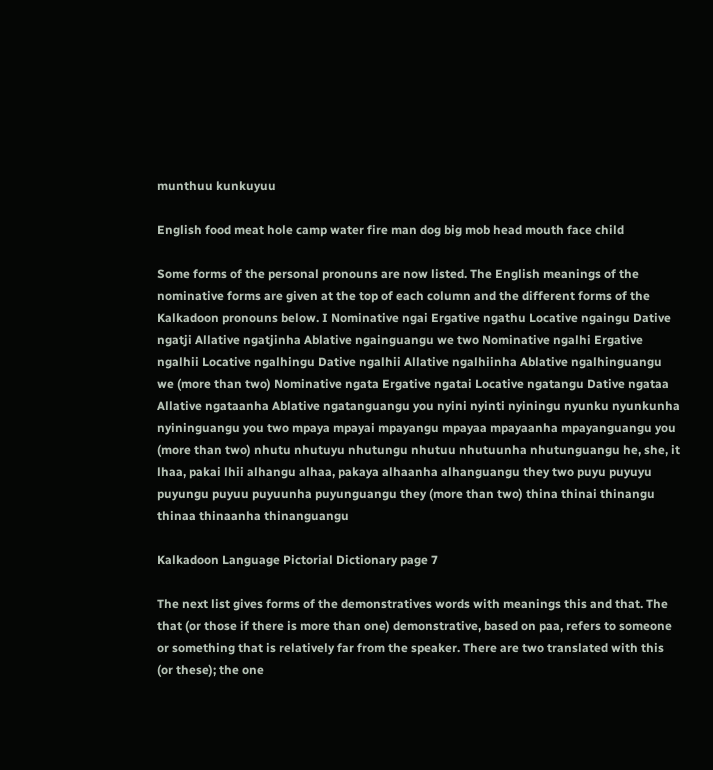munthuu kunkuyuu

English food meat hole camp water fire man dog big mob head mouth face child

Some forms of the personal pronouns are now listed. The English meanings of the nominative forms are given at the top of each column and the different forms of the Kalkadoon pronouns below. I Nominative ngai Ergative ngathu Locative ngaingu Dative ngatji Allative ngatjinha Ablative ngainguangu we two Nominative ngalhi Ergative ngalhii Locative ngalhingu Dative ngalhii Allative ngalhiinha Ablative ngalhinguangu we (more than two) Nominative ngata Ergative ngatai Locative ngatangu Dative ngataa Allative ngataanha Ablative ngatanguangu you nyini nyinti nyiningu nyunku nyunkunha nyininguangu you two mpaya mpayai mpayangu mpayaa mpayaanha mpayanguangu you (more than two) nhutu nhutuyu nhutungu nhutuu nhutuunha nhutunguangu he, she, it lhaa, pakai lhii alhangu alhaa, pakaya alhaanha alhanguangu they two puyu puyuyu puyungu puyuu puyuunha puyunguangu they (more than two) thina thinai thinangu thinaa thinaanha thinanguangu

Kalkadoon Language Pictorial Dictionary page 7

The next list gives forms of the demonstratives words with meanings this and that. The that (or those if there is more than one) demonstrative, based on paa, refers to someone or something that is relatively far from the speaker. There are two translated with this (or these); the one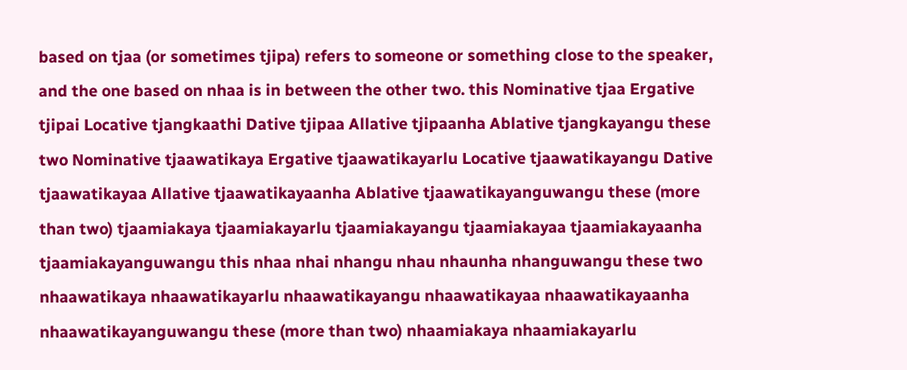based on tjaa (or sometimes tjipa) refers to someone or something close to the speaker, and the one based on nhaa is in between the other two. this Nominative tjaa Ergative tjipai Locative tjangkaathi Dative tjipaa Allative tjipaanha Ablative tjangkayangu these two Nominative tjaawatikaya Ergative tjaawatikayarlu Locative tjaawatikayangu Dative tjaawatikayaa Allative tjaawatikayaanha Ablative tjaawatikayanguwangu these (more than two) tjaamiakaya tjaamiakayarlu tjaamiakayangu tjaamiakayaa tjaamiakayaanha tjaamiakayanguwangu this nhaa nhai nhangu nhau nhaunha nhanguwangu these two nhaawatikaya nhaawatikayarlu nhaawatikayangu nhaawatikayaa nhaawatikayaanha nhaawatikayanguwangu these (more than two) nhaamiakaya nhaamiakayarlu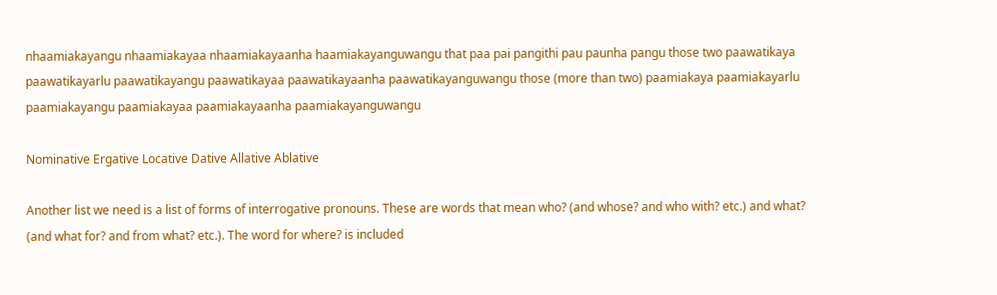nhaamiakayangu nhaamiakayaa nhaamiakayaanha haamiakayanguwangu that paa pai pangithi pau paunha pangu those two paawatikaya paawatikayarlu paawatikayangu paawatikayaa paawatikayaanha paawatikayanguwangu those (more than two) paamiakaya paamiakayarlu paamiakayangu paamiakayaa paamiakayaanha paamiakayanguwangu

Nominative Ergative Locative Dative Allative Ablative

Another list we need is a list of forms of interrogative pronouns. These are words that mean who? (and whose? and who with? etc.) and what? (and what for? and from what? etc.). The word for where? is included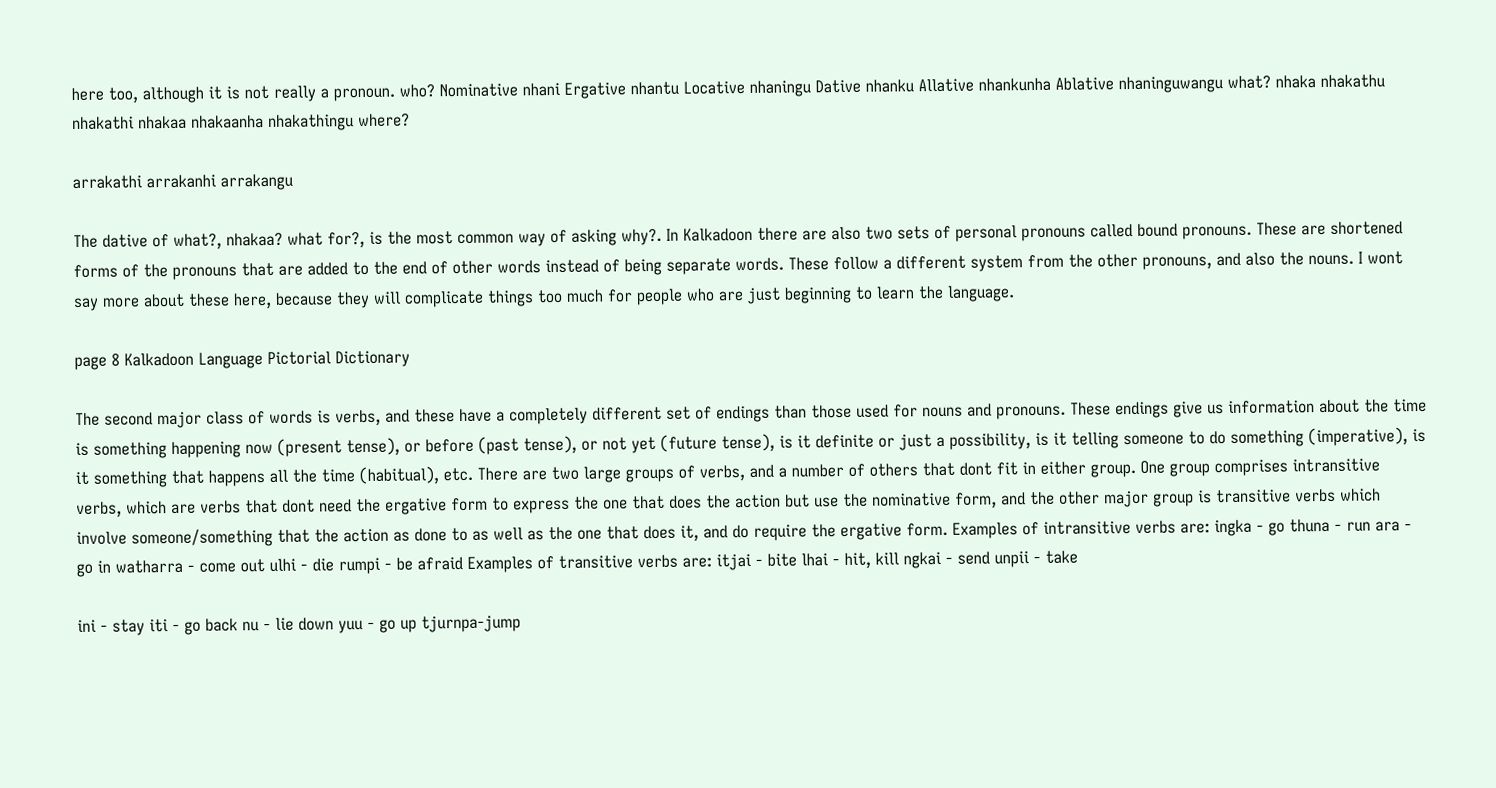here too, although it is not really a pronoun. who? Nominative nhani Ergative nhantu Locative nhaningu Dative nhanku Allative nhankunha Ablative nhaninguwangu what? nhaka nhakathu nhakathi nhakaa nhakaanha nhakathingu where?

arrakathi arrakanhi arrakangu

The dative of what?, nhakaa? what for?, is the most common way of asking why?. In Kalkadoon there are also two sets of personal pronouns called bound pronouns. These are shortened forms of the pronouns that are added to the end of other words instead of being separate words. These follow a different system from the other pronouns, and also the nouns. I wont say more about these here, because they will complicate things too much for people who are just beginning to learn the language.

page 8 Kalkadoon Language Pictorial Dictionary

The second major class of words is verbs, and these have a completely different set of endings than those used for nouns and pronouns. These endings give us information about the time is something happening now (present tense), or before (past tense), or not yet (future tense), is it definite or just a possibility, is it telling someone to do something (imperative), is it something that happens all the time (habitual), etc. There are two large groups of verbs, and a number of others that dont fit in either group. One group comprises intransitive verbs, which are verbs that dont need the ergative form to express the one that does the action but use the nominative form, and the other major group is transitive verbs which involve someone/something that the action as done to as well as the one that does it, and do require the ergative form. Examples of intransitive verbs are: ingka - go thuna - run ara - go in watharra - come out ulhi - die rumpi - be afraid Examples of transitive verbs are: itjai - bite lhai - hit, kill ngkai - send unpii - take

ini - stay iti - go back nu - lie down yuu - go up tjurnpa-jump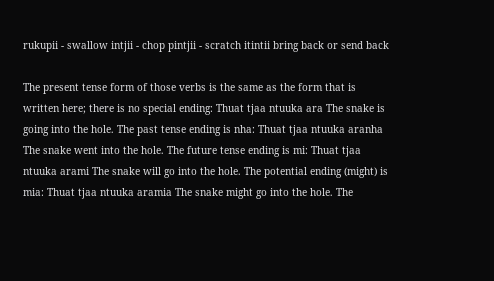rukupii - swallow intjii - chop pintjii - scratch itintii bring back or send back

The present tense form of those verbs is the same as the form that is written here; there is no special ending: Thuat tjaa ntuuka ara The snake is going into the hole. The past tense ending is nha: Thuat tjaa ntuuka aranha The snake went into the hole. The future tense ending is mi: Thuat tjaa ntuuka arami The snake will go into the hole. The potential ending (might) is mia: Thuat tjaa ntuuka aramia The snake might go into the hole. The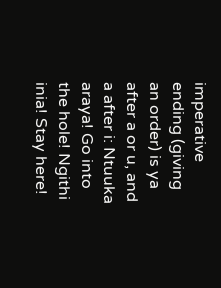imperative ending (giving an order) is ya after a or u, and a after i: Ntuuka araya! Go into the hole! Ngithi inia! Stay here!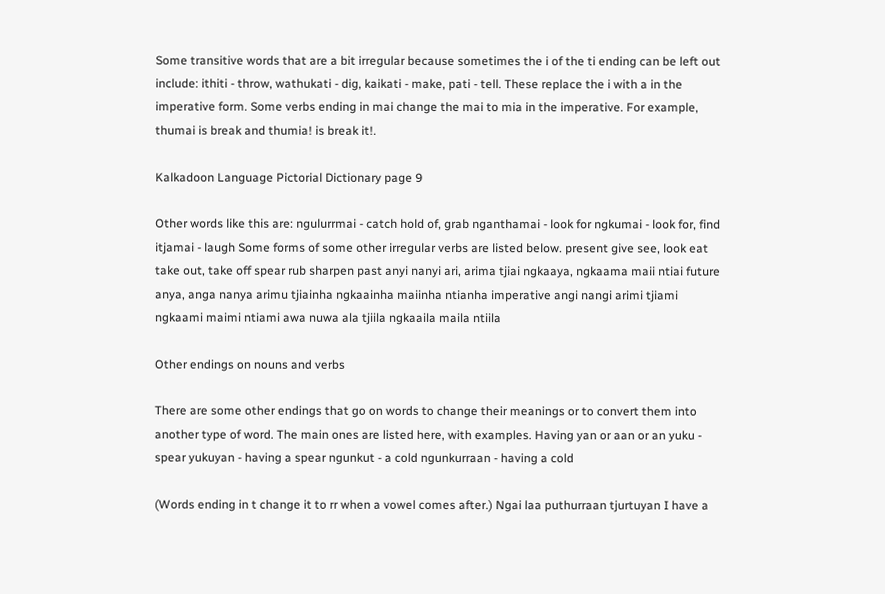Some transitive words that are a bit irregular because sometimes the i of the ti ending can be left out include: ithiti - throw, wathukati - dig, kaikati - make, pati - tell. These replace the i with a in the imperative form. Some verbs ending in mai change the mai to mia in the imperative. For example, thumai is break and thumia! is break it!.

Kalkadoon Language Pictorial Dictionary page 9

Other words like this are: ngulurrmai - catch hold of, grab nganthamai - look for ngkumai - look for, find itjamai - laugh Some forms of some other irregular verbs are listed below. present give see, look eat take out, take off spear rub sharpen past anyi nanyi ari, arima tjiai ngkaaya, ngkaama maii ntiai future anya, anga nanya arimu tjiainha ngkaainha maiinha ntianha imperative angi nangi arimi tjiami ngkaami maimi ntiami awa nuwa ala tjiila ngkaaila maila ntiila

Other endings on nouns and verbs

There are some other endings that go on words to change their meanings or to convert them into another type of word. The main ones are listed here, with examples. Having yan or aan or an yuku - spear yukuyan - having a spear ngunkut - a cold ngunkurraan - having a cold

(Words ending in t change it to rr when a vowel comes after.) Ngai laa puthurraan tjurtuyan I have a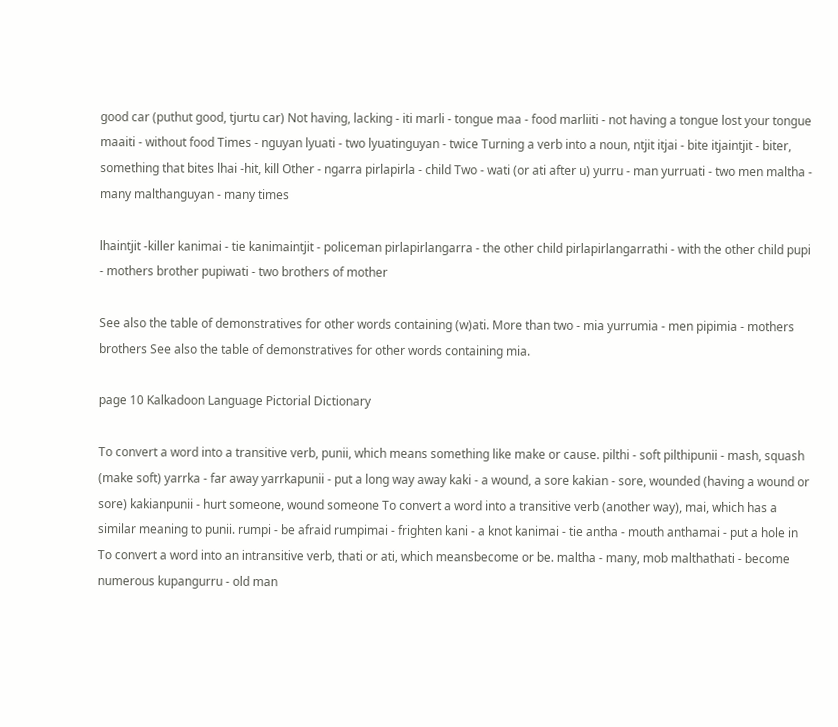good car (puthut good, tjurtu car) Not having, lacking - iti marli - tongue maa - food marliiti - not having a tongue lost your tongue maaiti - without food Times - nguyan lyuati - two lyuatinguyan - twice Turning a verb into a noun, ntjit itjai - bite itjaintjit - biter, something that bites lhai -hit, kill Other - ngarra pirlapirla - child Two - wati (or ati after u) yurru - man yurruati - two men maltha - many malthanguyan - many times

lhaintjit -killer kanimai - tie kanimaintjit - policeman pirlapirlangarra - the other child pirlapirlangarrathi - with the other child pupi - mothers brother pupiwati - two brothers of mother

See also the table of demonstratives for other words containing (w)ati. More than two - mia yurrumia - men pipimia - mothers brothers See also the table of demonstratives for other words containing mia.

page 10 Kalkadoon Language Pictorial Dictionary

To convert a word into a transitive verb, punii, which means something like make or cause. pilthi - soft pilthipunii - mash, squash (make soft) yarrka - far away yarrkapunii - put a long way away kaki - a wound, a sore kakian - sore, wounded (having a wound or sore) kakianpunii - hurt someone, wound someone To convert a word into a transitive verb (another way), mai, which has a similar meaning to punii. rumpi - be afraid rumpimai - frighten kani - a knot kanimai - tie antha - mouth anthamai - put a hole in To convert a word into an intransitive verb, thati or ati, which meansbecome or be. maltha - many, mob malthathati - become numerous kupangurru - old man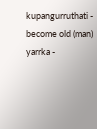kupangurruthati - become old (man) yarrka -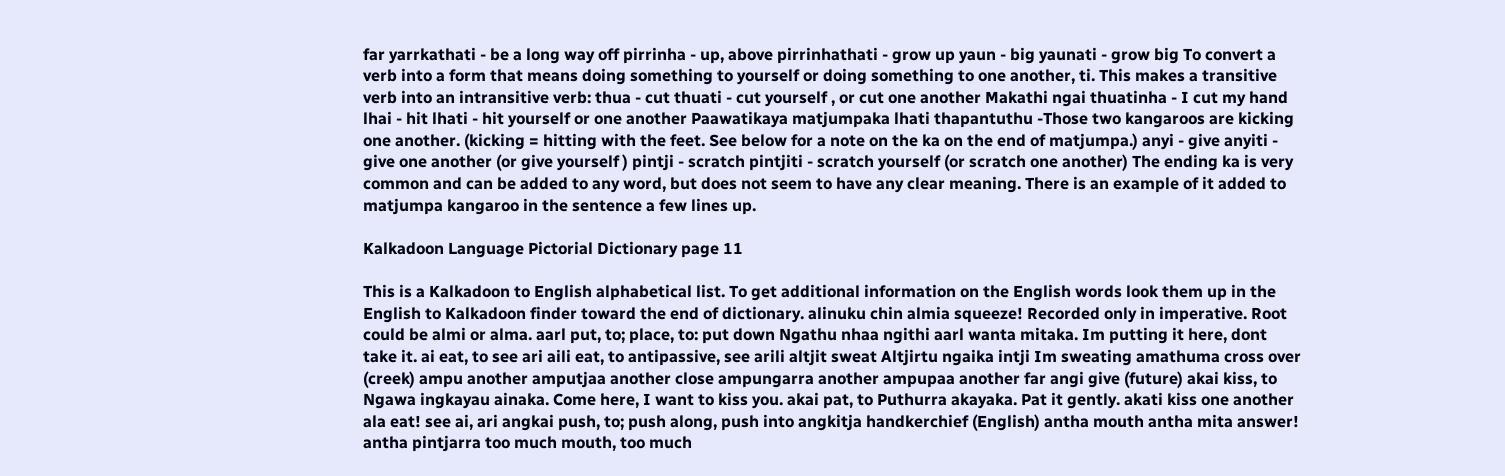far yarrkathati - be a long way off pirrinha - up, above pirrinhathati - grow up yaun - big yaunati - grow big To convert a verb into a form that means doing something to yourself or doing something to one another, ti. This makes a transitive verb into an intransitive verb: thua - cut thuati - cut yourself , or cut one another Makathi ngai thuatinha - I cut my hand lhai - hit lhati - hit yourself or one another Paawatikaya matjumpaka lhati thapantuthu -Those two kangaroos are kicking one another. (kicking = hitting with the feet. See below for a note on the ka on the end of matjumpa.) anyi - give anyiti - give one another (or give yourself ) pintji - scratch pintjiti - scratch yourself (or scratch one another) The ending ka is very common and can be added to any word, but does not seem to have any clear meaning. There is an example of it added to matjumpa kangaroo in the sentence a few lines up.

Kalkadoon Language Pictorial Dictionary page 11

This is a Kalkadoon to English alphabetical list. To get additional information on the English words look them up in the English to Kalkadoon finder toward the end of dictionary. alinuku chin almia squeeze! Recorded only in imperative. Root could be almi or alma. aarl put, to; place, to: put down Ngathu nhaa ngithi aarl wanta mitaka. Im putting it here, dont take it. ai eat, to see ari aili eat, to antipassive, see arili altjit sweat Altjirtu ngaika intji Im sweating amathuma cross over (creek) ampu another amputjaa another close ampungarra another ampupaa another far angi give (future) akai kiss, to Ngawa ingkayau ainaka. Come here, I want to kiss you. akai pat, to Puthurra akayaka. Pat it gently. akati kiss one another ala eat! see ai, ari angkai push, to; push along, push into angkitja handkerchief (English) antha mouth antha mita answer! antha pintjarra too much mouth, too much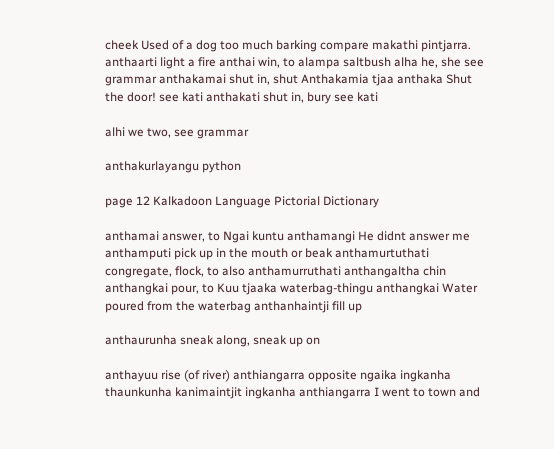cheek Used of a dog too much barking compare makathi pintjarra. anthaarti light a fire anthai win, to alampa saltbush alha he, she see grammar anthakamai shut in, shut Anthakamia tjaa anthaka Shut the door! see kati anthakati shut in, bury see kati

alhi we two, see grammar

anthakurlayangu python

page 12 Kalkadoon Language Pictorial Dictionary

anthamai answer, to Ngai kuntu anthamangi He didnt answer me anthamputi pick up in the mouth or beak anthamurtuthati congregate, flock, to also anthamurruthati anthangaltha chin anthangkai pour, to Kuu tjaaka waterbag-thingu anthangkai Water poured from the waterbag anthanhaintji fill up

anthaurunha sneak along, sneak up on

anthayuu rise (of river) anthiangarra opposite ngaika ingkanha thaunkunha kanimaintjit ingkanha anthiangarra I went to town and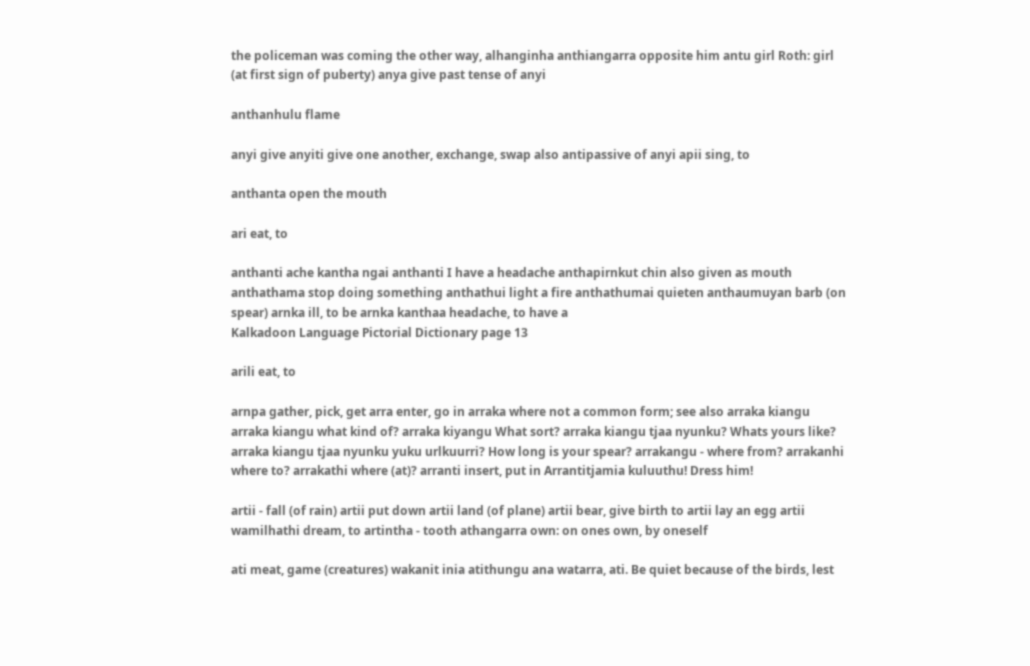the policeman was coming the other way, alhanginha anthiangarra opposite him antu girl Roth: girl (at first sign of puberty) anya give past tense of anyi

anthanhulu flame

anyi give anyiti give one another, exchange, swap also antipassive of anyi apii sing, to

anthanta open the mouth

ari eat, to

anthanti ache kantha ngai anthanti I have a headache anthapirnkut chin also given as mouth anthathama stop doing something anthathui light a fire anthathumai quieten anthaumuyan barb (on spear) arnka ill, to be arnka kanthaa headache, to have a
Kalkadoon Language Pictorial Dictionary page 13

arili eat, to

arnpa gather, pick, get arra enter, go in arraka where not a common form; see also arraka kiangu arraka kiangu what kind of? arraka kiyangu What sort? arraka kiangu tjaa nyunku? Whats yours like? arraka kiangu tjaa nyunku yuku urlkuurri? How long is your spear? arrakangu - where from? arrakanhi where to? arrakathi where (at)? arranti insert, put in Arrantitjamia kuluuthu! Dress him!

artii - fall (of rain) artii put down artii land (of plane) artii bear, give birth to artii lay an egg artii wamilhathi dream, to artintha - tooth athangarra own: on ones own, by oneself

ati meat, game (creatures) wakanit inia atithungu ana watarra, ati. Be quiet because of the birds, lest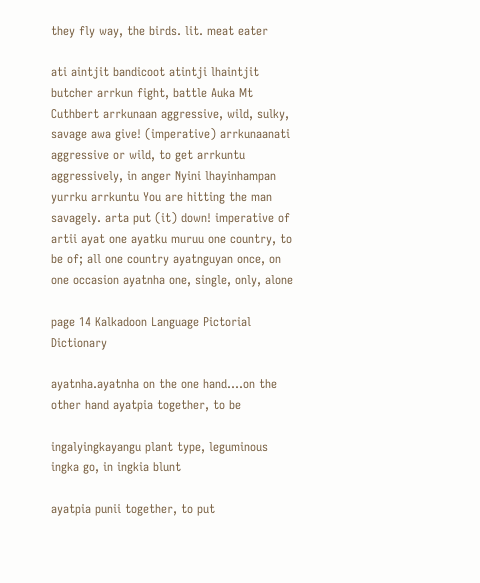they fly way, the birds. lit. meat eater

ati aintjit bandicoot atintji lhaintjit butcher arrkun fight, battle Auka Mt Cuthbert arrkunaan aggressive, wild, sulky, savage awa give! (imperative) arrkunaanati aggressive or wild, to get arrkuntu aggressively, in anger Nyini lhayinhampan yurrku arrkuntu You are hitting the man savagely. arta put (it) down! imperative of artii ayat one ayatku muruu one country, to be of; all one country ayatnguyan once, on one occasion ayatnha one, single, only, alone

page 14 Kalkadoon Language Pictorial Dictionary

ayatnha.ayatnha on the one hand....on the other hand ayatpia together, to be

ingalyingkayangu plant type, leguminous ingka go, in ingkia blunt

ayatpia punii together, to put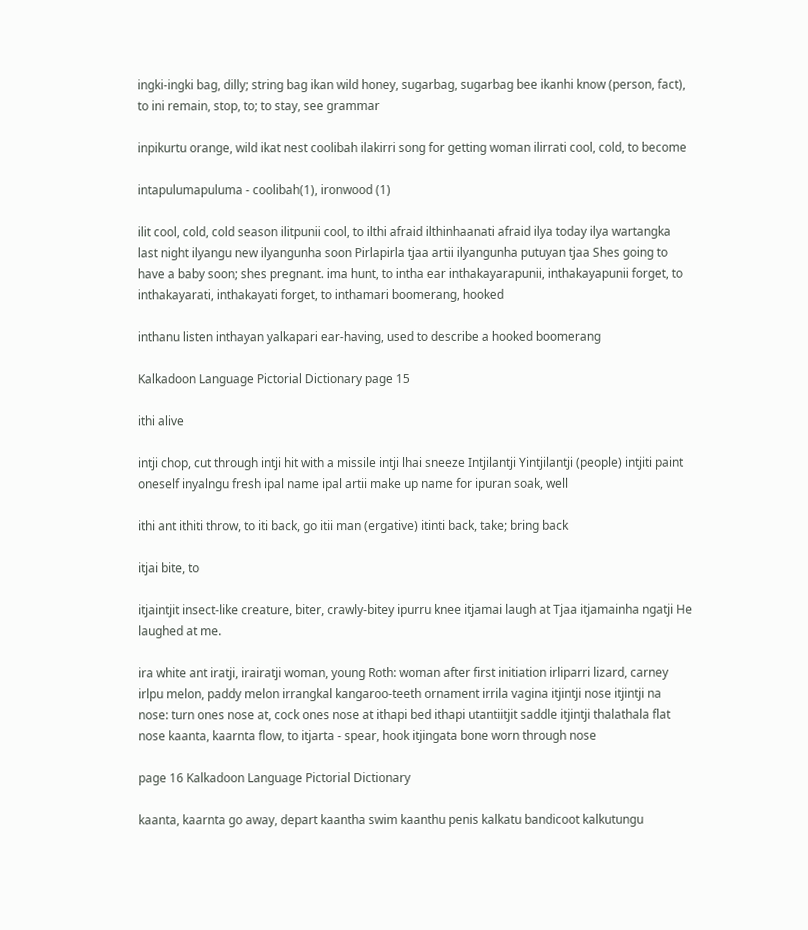ingki-ingki bag, dilly; string bag ikan wild honey, sugarbag, sugarbag bee ikanhi know (person, fact), to ini remain, stop, to; to stay, see grammar

inpikurtu orange, wild ikat nest coolibah ilakirri song for getting woman ilirrati cool, cold, to become

intapulumapuluma - coolibah(1), ironwood (1)

ilit cool, cold, cold season ilitpunii cool, to ilthi afraid ilthinhaanati afraid ilya today ilya wartangka last night ilyangu new ilyangunha soon Pirlapirla tjaa artii ilyangunha putuyan tjaa Shes going to have a baby soon; shes pregnant. ima hunt, to intha ear inthakayarapunii, inthakayapunii forget, to inthakayarati, inthakayati forget, to inthamari boomerang, hooked

inthanu listen inthayan yalkapari ear-having, used to describe a hooked boomerang

Kalkadoon Language Pictorial Dictionary page 15

ithi alive

intji chop, cut through intji hit with a missile intji lhai sneeze Intjilantji Yintjilantji (people) intjiti paint oneself inyalngu fresh ipal name ipal artii make up name for ipuran soak, well

ithi ant ithiti throw, to iti back, go itii man (ergative) itinti back, take; bring back

itjai bite, to

itjaintjit insect-like creature, biter, crawly-bitey ipurru knee itjamai laugh at Tjaa itjamainha ngatji He laughed at me.

ira white ant iratji, irairatji woman, young Roth: woman after first initiation irliparri lizard, carney irlpu melon, paddy melon irrangkal kangaroo-teeth ornament irrila vagina itjintji nose itjintji na nose: turn ones nose at, cock ones nose at ithapi bed ithapi utantiitjit saddle itjintji thalathala flat nose kaanta, kaarnta flow, to itjarta - spear, hook itjingata bone worn through nose

page 16 Kalkadoon Language Pictorial Dictionary

kaanta, kaarnta go away, depart kaantha swim kaanthu penis kalkatu bandicoot kalkutungu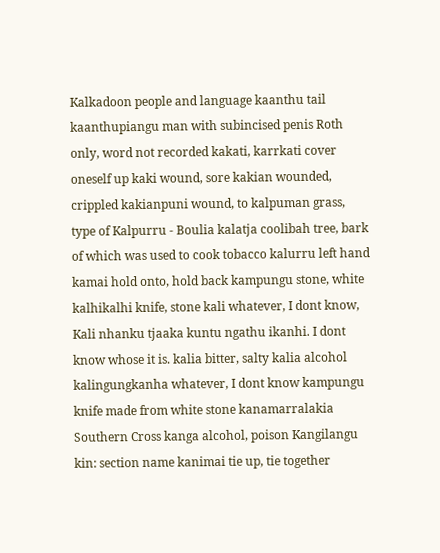Kalkadoon people and language kaanthu tail kaanthupiangu man with subincised penis Roth only, word not recorded kakati, karrkati cover oneself up kaki wound, sore kakian wounded, crippled kakianpuni wound, to kalpuman grass, type of Kalpurru - Boulia kalatja coolibah tree, bark of which was used to cook tobacco kalurru left hand kamai hold onto, hold back kampungu stone, white kalhikalhi knife, stone kali whatever, I dont know, Kali nhanku tjaaka kuntu ngathu ikanhi. I dont know whose it is. kalia bitter, salty kalia alcohol kalingungkanha whatever, I dont know kampungu knife made from white stone kanamarralakia Southern Cross kanga alcohol, poison Kangilangu kin: section name kanimai tie up, tie together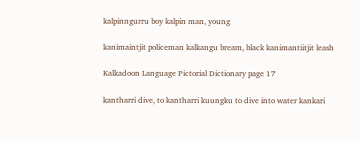kalpinngurru boy kalpin man, young

kanimaintjit policeman kalkangu bream, black kanimantiitjit leash

Kalkadoon Language Pictorial Dictionary page 17

kantharri dive, to kantharri kuungku to dive into water kankari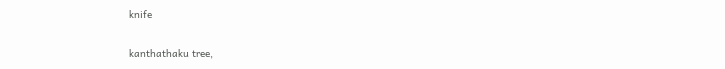knife

kanthathaku tree,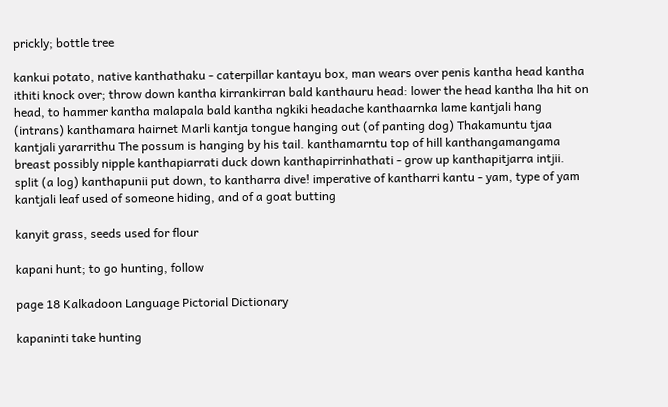prickly; bottle tree

kankui potato, native kanthathaku - caterpillar kantayu box, man wears over penis kantha head kantha ithiti knock over; throw down kantha kirrankirran bald kanthauru head: lower the head kantha lha hit on head, to hammer kantha malapala bald kantha ngkiki headache kanthaarnka lame kantjali hang (intrans) kanthamara hairnet Marli kantja tongue hanging out (of panting dog) Thakamuntu tjaa kantjali yararrithu The possum is hanging by his tail. kanthamarntu top of hill kanthangamangama breast possibly nipple kanthapiarrati duck down kanthapirrinhathati - grow up kanthapitjarra intjii. split (a log) kanthapunii put down, to kantharra dive! imperative of kantharri kantu - yam, type of yam kantjali leaf used of someone hiding, and of a goat butting

kanyit grass, seeds used for flour

kapani hunt; to go hunting, follow

page 18 Kalkadoon Language Pictorial Dictionary

kapaninti take hunting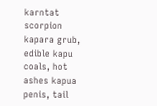karntat scorpion kapara grub, edible kapu coals, hot ashes kapua penis, tail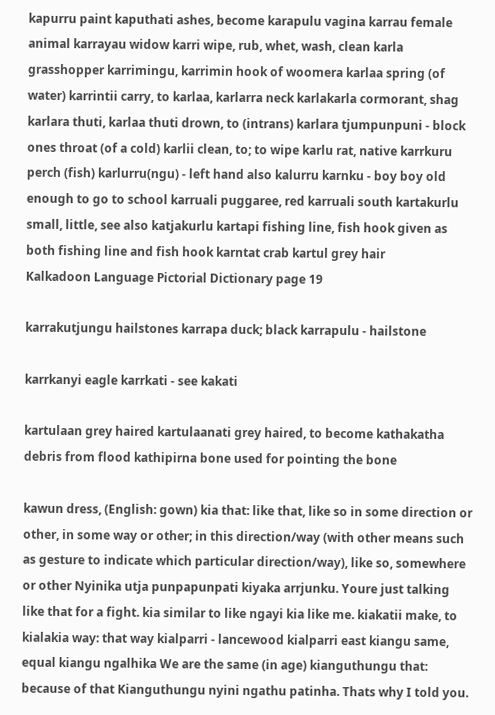kapurru paint kaputhati ashes, become karapulu vagina karrau female animal karrayau widow karri wipe, rub, whet, wash, clean karla grasshopper karrimingu, karrimin hook of woomera karlaa spring (of water) karrintii carry, to karlaa, karlarra neck karlakarla cormorant, shag karlara thuti, karlaa thuti drown, to (intrans) karlara tjumpunpuni - block ones throat (of a cold) karlii clean, to; to wipe karlu rat, native karrkuru perch (fish) karlurru(ngu) - left hand also kalurru karnku - boy boy old enough to go to school karruali puggaree, red karruali south kartakurlu small, little, see also katjakurlu kartapi fishing line, fish hook given as both fishing line and fish hook karntat crab kartul grey hair
Kalkadoon Language Pictorial Dictionary page 19

karrakutjungu hailstones karrapa duck; black karrapulu - hailstone

karrkanyi eagle karrkati - see kakati

kartulaan grey haired kartulaanati grey haired, to become kathakatha debris from flood kathipirna bone used for pointing the bone

kawun dress, (English: gown) kia that: like that, like so in some direction or other, in some way or other; in this direction/way (with other means such as gesture to indicate which particular direction/way), like so, somewhere or other Nyinika utja punpapunpati kiyaka arrjunku. Youre just talking like that for a fight. kia similar to like ngayi kia like me. kiakatii make, to kialakia way: that way kialparri - lancewood kialparri east kiangu same, equal kiangu ngalhika We are the same (in age) kianguthungu that: because of that Kianguthungu nyini ngathu patinha. Thats why I told you.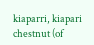kiaparri, kiapari chestnut (of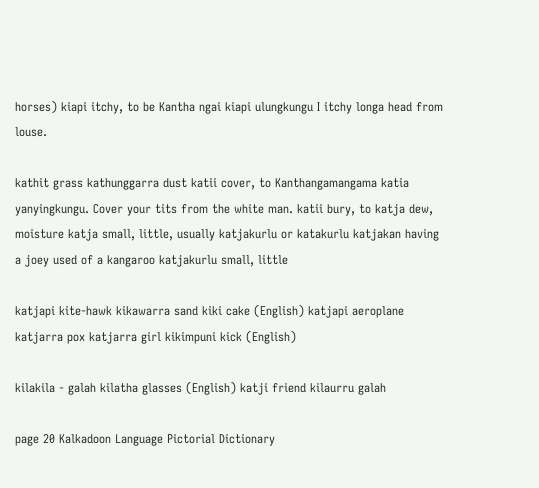horses) kiapi itchy, to be Kantha ngai kiapi ulungkungu I itchy longa head from louse.

kathit grass kathunggarra dust katii cover, to Kanthangamangama katia yanyingkungu. Cover your tits from the white man. katii bury, to katja dew, moisture katja small, little, usually katjakurlu or katakurlu katjakan having a joey used of a kangaroo katjakurlu small, little

katjapi kite-hawk kikawarra sand kiki cake (English) katjapi aeroplane katjarra pox katjarra girl kikimpuni kick (English)

kilakila - galah kilatha glasses (English) katji friend kilaurru galah

page 20 Kalkadoon Language Pictorial Dictionary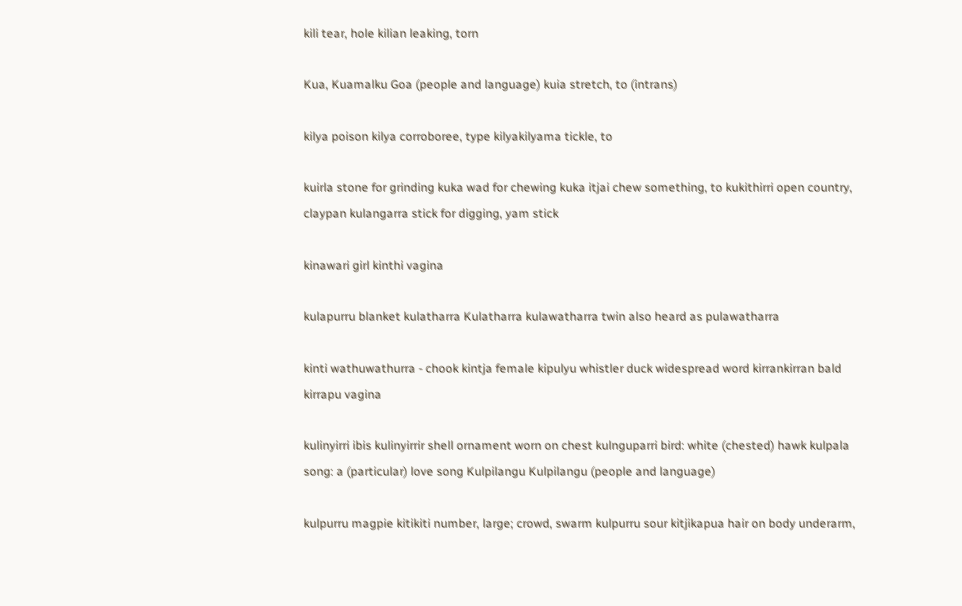kili tear, hole kilian leaking, torn

Kua, Kuamalku Goa (people and language) kuia stretch, to (intrans)

kilya poison kilya corroboree, type kilyakilyama tickle, to

kuirla stone for grinding kuka wad for chewing kuka itjai chew something, to kukithirri open country, claypan kulangarra stick for digging, yam stick

kinawari girl kinthi vagina

kulapurru blanket kulatharra Kulatharra kulawatharra twin also heard as pulawatharra

kinti wathuwathurra - chook kintja female kipulyu whistler duck widespread word kirrankirran bald kirrapu vagina

kulinyirri ibis kulinyirrir shell ornament worn on chest kulnguparri bird: white (chested) hawk kulpala song: a (particular) love song Kulpilangu Kulpilangu (people and language)

kulpurru magpie kitikiti number, large; crowd, swarm kulpurru sour kitjikapua hair on body underarm,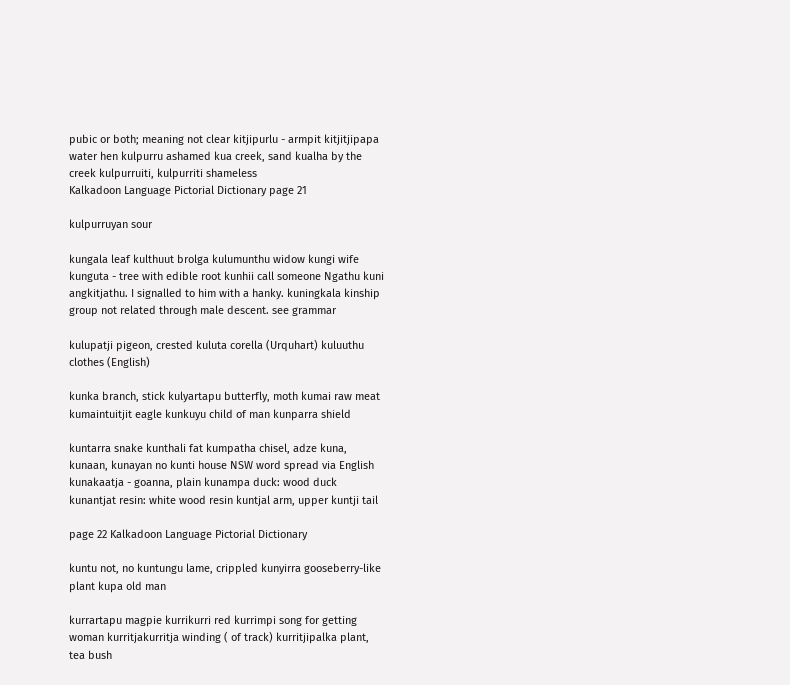pubic or both; meaning not clear kitjipurlu - armpit kitjitjipapa water hen kulpurru ashamed kua creek, sand kualha by the creek kulpurruiti, kulpurriti shameless
Kalkadoon Language Pictorial Dictionary page 21

kulpurruyan sour

kungala leaf kulthuut brolga kulumunthu widow kungi wife kunguta - tree with edible root kunhii call someone Ngathu kuni angkitjathu. I signalled to him with a hanky. kuningkala kinship group not related through male descent. see grammar

kulupatji pigeon, crested kuluta corella (Urquhart) kuluuthu clothes (English)

kunka branch, stick kulyartapu butterfly, moth kumai raw meat kumaintuitjit eagle kunkuyu child of man kunparra shield

kuntarra snake kunthali fat kumpatha chisel, adze kuna, kunaan, kunayan no kunti house NSW word spread via English kunakaatja - goanna, plain kunampa duck: wood duck kunantjat resin: white wood resin kuntjal arm, upper kuntji tail

page 22 Kalkadoon Language Pictorial Dictionary

kuntu not, no kuntungu lame, crippled kunyirra gooseberry-like plant kupa old man

kurrartapu magpie kurrikurri red kurrimpi song for getting woman kurritjakurritja winding ( of track) kurritjipalka plant, tea bush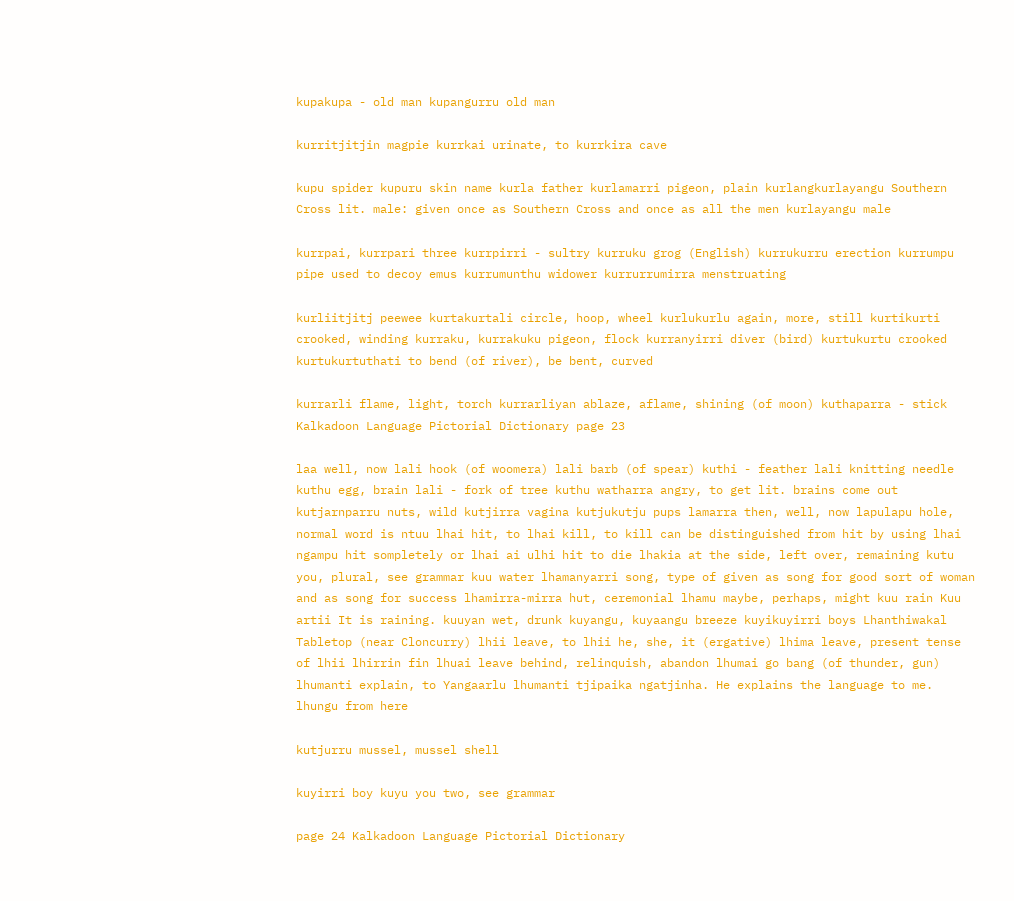kupakupa - old man kupangurru old man

kurritjitjin magpie kurrkai urinate, to kurrkira cave

kupu spider kupuru skin name kurla father kurlamarri pigeon, plain kurlangkurlayangu Southern Cross lit. male: given once as Southern Cross and once as all the men kurlayangu male

kurrpai, kurrpari three kurrpirri - sultry kurruku grog (English) kurrukurru erection kurrumpu pipe used to decoy emus kurrumunthu widower kurrurrumirra menstruating

kurliitjitj peewee kurtakurtali circle, hoop, wheel kurlukurlu again, more, still kurtikurti crooked, winding kurraku, kurrakuku pigeon, flock kurranyirri diver (bird) kurtukurtu crooked kurtukurtuthati to bend (of river), be bent, curved

kurrarli flame, light, torch kurrarliyan ablaze, aflame, shining (of moon) kuthaparra - stick
Kalkadoon Language Pictorial Dictionary page 23

laa well, now lali hook (of woomera) lali barb (of spear) kuthi - feather lali knitting needle kuthu egg, brain lali - fork of tree kuthu watharra angry, to get lit. brains come out kutjarnparru nuts, wild kutjirra vagina kutjukutju pups lamarra then, well, now lapulapu hole, normal word is ntuu lhai hit, to lhai kill, to kill can be distinguished from hit by using lhai ngampu hit sompletely or lhai ai ulhi hit to die lhakia at the side, left over, remaining kutu you, plural, see grammar kuu water lhamanyarri song, type of given as song for good sort of woman and as song for success lhamirra-mirra hut, ceremonial lhamu maybe, perhaps, might kuu rain Kuu artii It is raining. kuuyan wet, drunk kuyangu, kuyaangu breeze kuyikuyirri boys Lhanthiwakal Tabletop (near Cloncurry) lhii leave, to lhii he, she, it (ergative) lhima leave, present tense of lhii lhirrin fin lhuai leave behind, relinquish, abandon lhumai go bang (of thunder, gun) lhumanti explain, to Yangaarlu lhumanti tjipaika ngatjinha. He explains the language to me. lhungu from here

kutjurru mussel, mussel shell

kuyirri boy kuyu you two, see grammar

page 24 Kalkadoon Language Pictorial Dictionary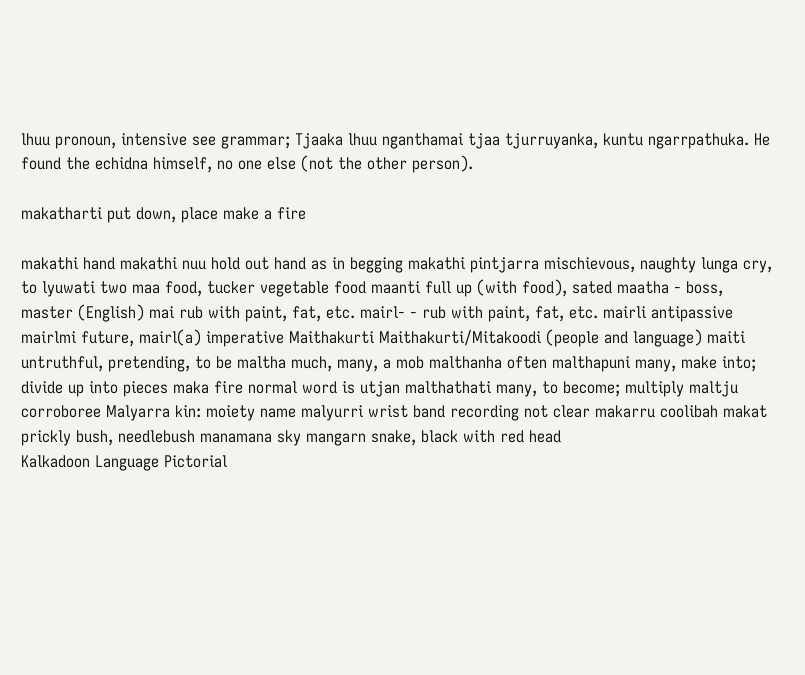lhuu pronoun, intensive see grammar; Tjaaka lhuu nganthamai tjaa tjurruyanka, kuntu ngarrpathuka. He found the echidna himself, no one else (not the other person).

makatharti put down, place make a fire

makathi hand makathi nuu hold out hand as in begging makathi pintjarra mischievous, naughty lunga cry, to lyuwati two maa food, tucker vegetable food maanti full up (with food), sated maatha - boss, master (English) mai rub with paint, fat, etc. mairl- - rub with paint, fat, etc. mairli antipassive mairlmi future, mairl(a) imperative Maithakurti Maithakurti/Mitakoodi (people and language) maiti untruthful, pretending, to be maltha much, many, a mob malthanha often malthapuni many, make into; divide up into pieces maka fire normal word is utjan malthathati many, to become; multiply maltju corroboree Malyarra kin: moiety name malyurri wrist band recording not clear makarru coolibah makat prickly bush, needlebush manamana sky mangarn snake, black with red head
Kalkadoon Language Pictorial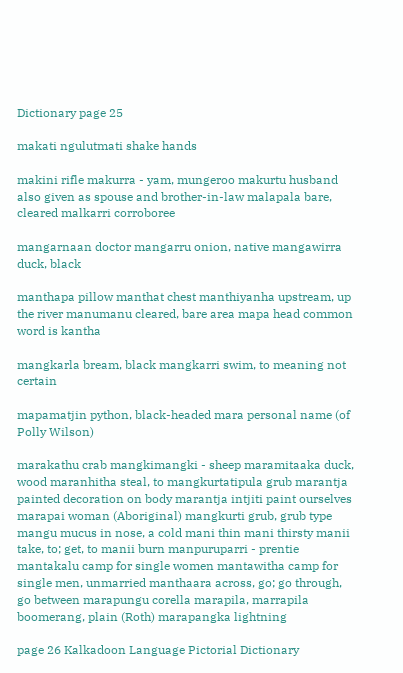Dictionary page 25

makati ngulutmati shake hands

makini rifle makurra - yam, mungeroo makurtu husband also given as spouse and brother-in-law malapala bare, cleared malkarri corroboree

mangarnaan doctor mangarru onion, native mangawirra duck, black

manthapa pillow manthat chest manthiyanha upstream, up the river manumanu cleared, bare area mapa head common word is kantha

mangkarla bream, black mangkarri swim, to meaning not certain

mapamatjin python, black-headed mara personal name (of Polly Wilson)

marakathu crab mangkimangki - sheep maramitaaka duck, wood maranhitha steal, to mangkurtatipula grub marantja painted decoration on body marantja intjiti paint ourselves marapai woman (Aboriginal) mangkurti grub, grub type mangu mucus in nose, a cold mani thin mani thirsty manii take, to; get, to manii burn manpuruparri - prentie mantakalu camp for single women mantawitha camp for single men, unmarried manthaara across, go; go through, go between marapungu corella marapila, marrapila boomerang, plain (Roth) marapangka lightning

page 26 Kalkadoon Language Pictorial Dictionary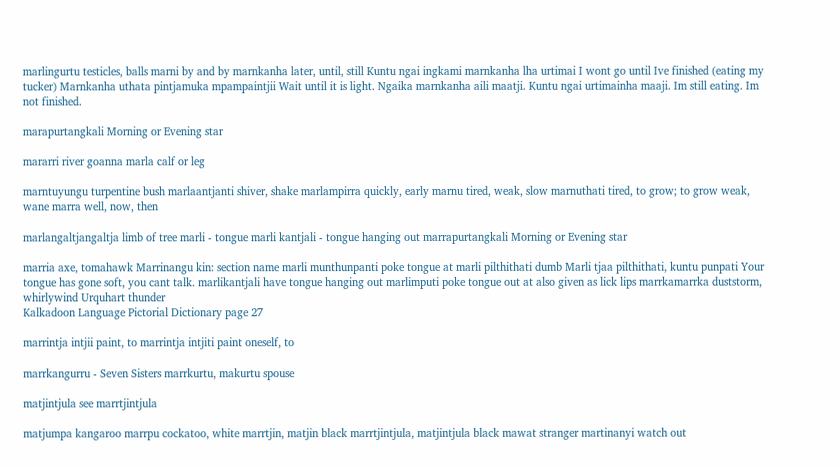marlingurtu testicles, balls marni by and by marnkanha later, until, still Kuntu ngai ingkami marnkanha lha urtimai I wont go until Ive finished (eating my tucker) Marnkanha uthata pintjamuka mpampaintjii Wait until it is light. Ngaika marnkanha aili maatji. Kuntu ngai urtimainha maaji. Im still eating. Im not finished.

marapurtangkali Morning or Evening star

mararri river goanna marla calf or leg

marntuyungu turpentine bush marlaantjanti shiver, shake marlampirra quickly, early marnu tired, weak, slow marnuthati tired, to grow; to grow weak, wane marra well, now, then

marlangaltjangaltja limb of tree marli - tongue marli kantjali - tongue hanging out marrapurtangkali Morning or Evening star

marria axe, tomahawk Marrinangu kin: section name marli munthunpanti poke tongue at marli pilthithati dumb Marli tjaa pilthithati, kuntu punpati Your tongue has gone soft, you cant talk. marlikantjali have tongue hanging out marlimputi poke tongue out at also given as lick lips marrkamarrka duststorm, whirlywind Urquhart thunder
Kalkadoon Language Pictorial Dictionary page 27

marrintja intjii paint, to marrintja intjiti paint oneself, to

marrkangurru - Seven Sisters marrkurtu, makurtu spouse

matjintjula see marrtjintjula

matjumpa kangaroo marrpu cockatoo, white marrtjin, matjin black marrtjintjula, matjintjula black mawat stranger martinanyi watch out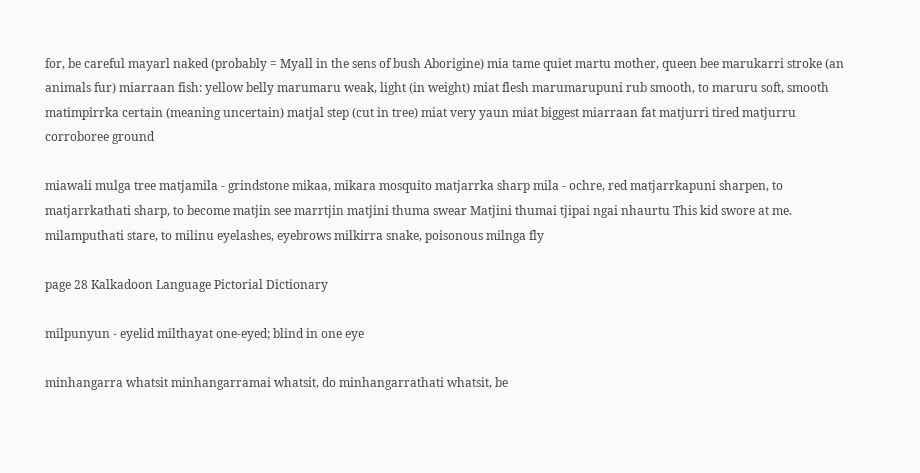for, be careful mayarl naked (probably = Myall in the sens of bush Aborigine) mia tame quiet martu mother, queen bee marukarri stroke (an animals fur) miarraan fish: yellow belly marumaru weak, light (in weight) miat flesh marumarupuni rub smooth, to maruru soft, smooth matimpirrka certain (meaning uncertain) matjal step (cut in tree) miat very yaun miat biggest miarraan fat matjurri tired matjurru corroboree ground

miawali mulga tree matjamila - grindstone mikaa, mikara mosquito matjarrka sharp mila - ochre, red matjarrkapuni sharpen, to matjarrkathati sharp, to become matjin see marrtjin matjini thuma swear Matjini thumai tjipai ngai nhaurtu This kid swore at me. milamputhati stare, to milinu eyelashes, eyebrows milkirra snake, poisonous milnga fly

page 28 Kalkadoon Language Pictorial Dictionary

milpunyun - eyelid milthayat one-eyed; blind in one eye

minhangarra whatsit minhangarramai whatsit, do minhangarrathati whatsit, be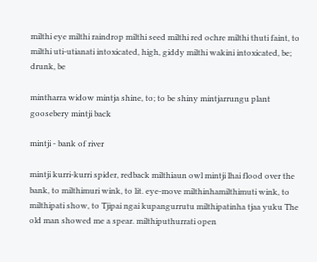milthi eye milthi raindrop milthi seed milthi red ochre milthi thuti faint, to milthi uti-utianati intoxicated, high, giddy milthi wakini intoxicated, be; drunk, be

mintharra widow mintja shine, to; to be shiny mintjarrungu plant goosebery mintji back

mintji - bank of river

mintji kurri-kurri spider, redback milthiaun owl mintji lhai flood over the bank, to milthimuri wink, to lit. eye-move milthinhamilthimuti wink, to milthipati show, to Tjipai ngai kupangurrutu milthipatinha tjaa yuku The old man showed me a spear. milthiputhurrati open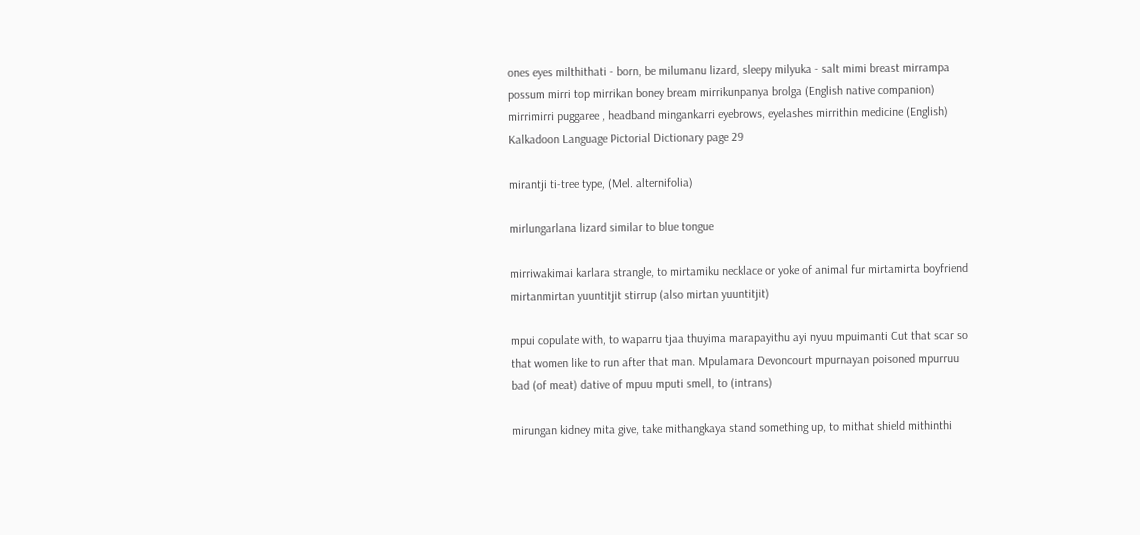ones eyes milthithati - born, be milumanu lizard, sleepy milyuka - salt mimi breast mirrampa possum mirri top mirrikan boney bream mirrikunpanya brolga (English native companion) mirrimirri puggaree , headband mingankarri eyebrows, eyelashes mirrithin medicine (English)
Kalkadoon Language Pictorial Dictionary page 29

mirantji ti-tree type, (Mel. alternifolia)

mirlungarlana lizard similar to blue tongue

mirriwakimai karlara strangle, to mirtamiku necklace or yoke of animal fur mirtamirta boyfriend mirtanmirtan yuuntitjit stirrup (also mirtan yuuntitjit)

mpui copulate with, to waparru tjaa thuyima marapayithu ayi nyuu mpuimanti Cut that scar so that women like to run after that man. Mpulamara Devoncourt mpurnayan poisoned mpurruu bad (of meat) dative of mpuu mputi smell, to (intrans)

mirungan kidney mita give, take mithangkaya stand something up, to mithat shield mithinthi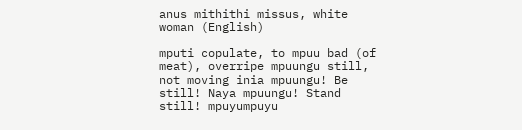anus mithithi missus, white woman (English)

mputi copulate, to mpuu bad (of meat), overripe mpuungu still, not moving inia mpuungu! Be still! Naya mpuungu! Stand still! mpuyumpuyu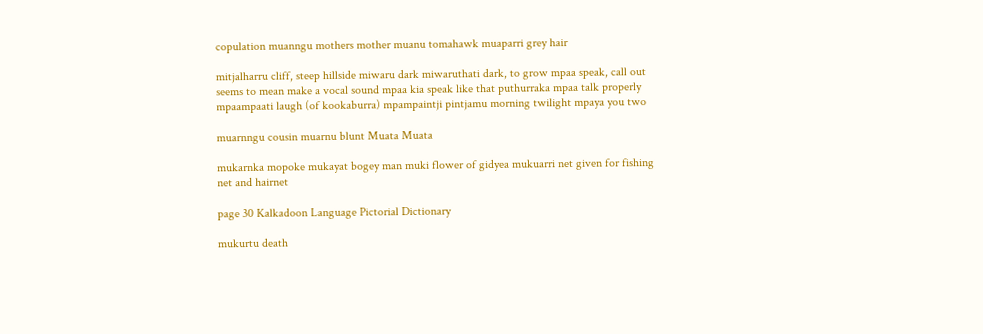copulation muanngu mothers mother muanu tomahawk muaparri grey hair

mitjalharru cliff, steep hillside miwaru dark miwaruthati dark, to grow mpaa speak, call out seems to mean make a vocal sound mpaa kia speak like that puthurraka mpaa talk properly mpaampaati laugh (of kookaburra) mpampaintji pintjamu morning twilight mpaya you two

muarnngu cousin muarnu blunt Muata Muata

mukarnka mopoke mukayat bogey man muki flower of gidyea mukuarri net given for fishing net and hairnet

page 30 Kalkadoon Language Pictorial Dictionary

mukurtu death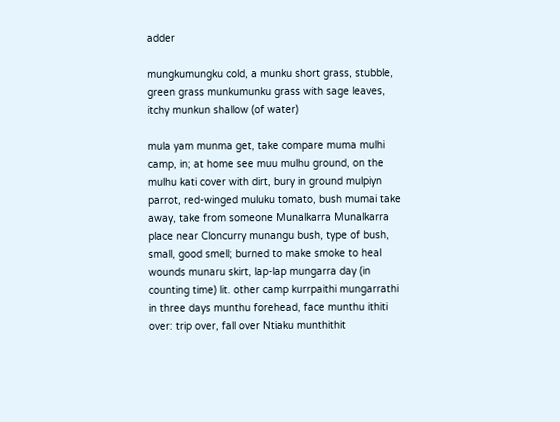adder

mungkumungku cold, a munku short grass, stubble, green grass munkumunku grass with sage leaves, itchy munkun shallow (of water)

mula yam munma get, take compare muma mulhi camp, in; at home see muu mulhu ground, on the mulhu kati cover with dirt, bury in ground mulpiyn parrot, red-winged muluku tomato, bush mumai take away, take from someone Munalkarra Munalkarra place near Cloncurry munangu bush, type of bush, small, good smell; burned to make smoke to heal wounds munaru skirt, lap-lap mungarra day (in counting time) lit. other camp kurrpaithi mungarrathi in three days munthu forehead, face munthu ithiti over: trip over, fall over Ntiaku munthithit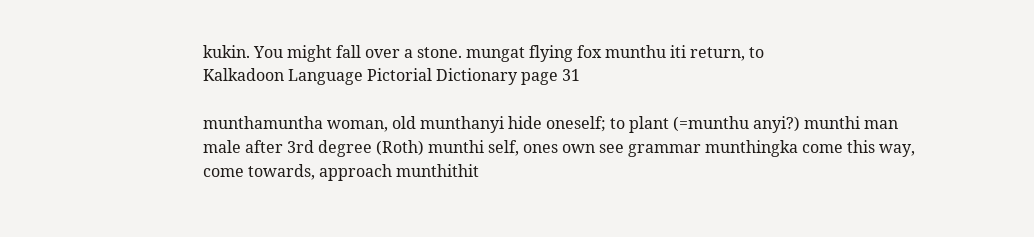kukin. You might fall over a stone. mungat flying fox munthu iti return, to
Kalkadoon Language Pictorial Dictionary page 31

munthamuntha woman, old munthanyi hide oneself; to plant (=munthu anyi?) munthi man male after 3rd degree (Roth) munthi self, ones own see grammar munthingka come this way, come towards, approach munthithit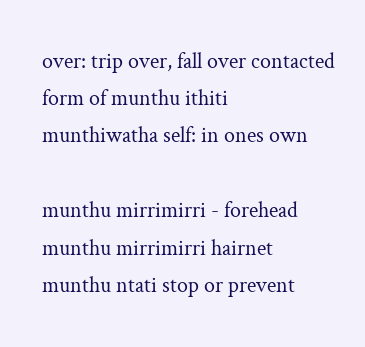over: trip over, fall over contacted form of munthu ithiti munthiwatha self: in ones own

munthu mirrimirri - forehead munthu mirrimirri hairnet munthu ntati stop or prevent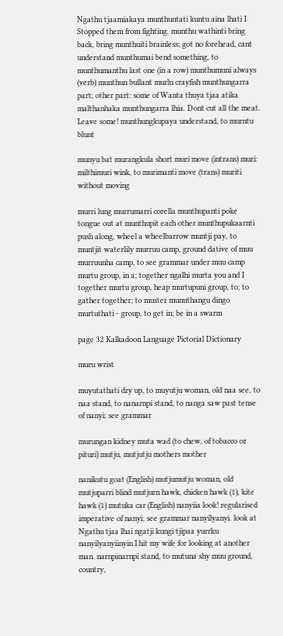Ngathu tjaamiakaya munthuntati kuntu aina lhati I Stopped them from fighting. munthu wathinti bring back, bring munthuiti brainless; got no forehead, cant understand munthumai bend something, to munthumanthu last one (in a row) munthumuni always (verb) munthun bullant murlu crayfish munthungarra part; other part: some of Wanta thuya tjaa atika malthanhaka munthungarra lhia. Dont cut all the meat. Leave some! munthungkupaya understand, to murntu blunt

munyu bat murangkula short muri move (intrans) muri: milthimuri wink, to murimanti move (trans) muriti without moving

murri lung murrumarri corella munthupanti poke tongue out at munthupit each other munthupukaarnti push along, wheel a wheelbarrow muntji pay, to muntjit waterlily murruu camp, ground dative of muu murruunha camp, to see grammar under muu camp murtu group, in a; together ngalhi murta you and I together murtu group, heap murtupuni group, to; to gather together; to muster munuthangu dingo murtuthati - group, to get in; be in a swarm

page 32 Kalkadoon Language Pictorial Dictionary

muru wrist

muyutathati dry up, to muyutju woman, old naa see, to naa stand, to nanarnpi stand, to nanga saw past tense of nanyi; see grammar

murungan kidney muta wad (to chew, of tobacco or pituri) mutju, mutjutju mothers mother

nanikutu goat (English) mutjumutju woman, old mutjuparri blind mutjurn hawk, chicken hawk (1), kite hawk (1) mutuka car (English) nanyiia look! regularised imperative of nanyi; see grammar nanyilyanyi. look at Ngathu tjaa lhai ngatji kungi tjipaa yurrku nanyilyanyiinyin I hit my wife for looking at another man. narnpinarnpi stand, to mutuna shy muu ground, country,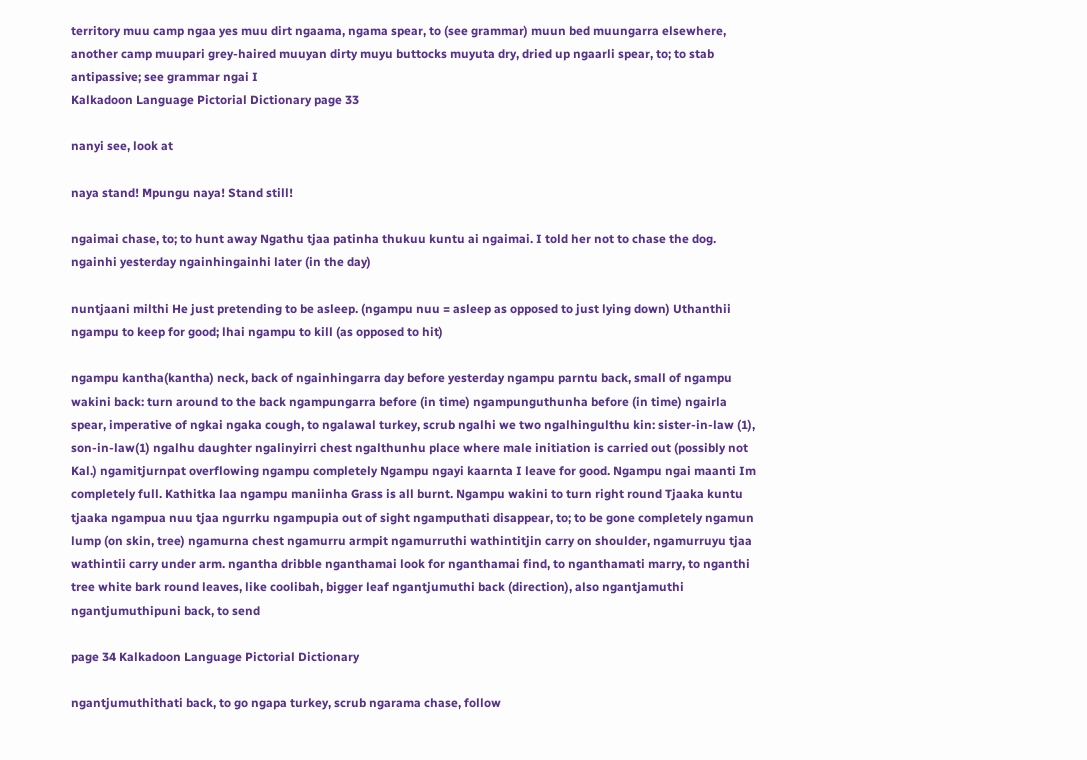territory muu camp ngaa yes muu dirt ngaama, ngama spear, to (see grammar) muun bed muungarra elsewhere, another camp muupari grey-haired muuyan dirty muyu buttocks muyuta dry, dried up ngaarli spear, to; to stab antipassive; see grammar ngai I
Kalkadoon Language Pictorial Dictionary page 33

nanyi see, look at

naya stand! Mpungu naya! Stand still!

ngaimai chase, to; to hunt away Ngathu tjaa patinha thukuu kuntu ai ngaimai. I told her not to chase the dog. ngainhi yesterday ngainhingainhi later (in the day)

nuntjaani milthi He just pretending to be asleep. (ngampu nuu = asleep as opposed to just lying down) Uthanthii ngampu to keep for good; lhai ngampu to kill (as opposed to hit)

ngampu kantha(kantha) neck, back of ngainhingarra day before yesterday ngampu parntu back, small of ngampu wakini back: turn around to the back ngampungarra before (in time) ngampunguthunha before (in time) ngairla spear, imperative of ngkai ngaka cough, to ngalawal turkey, scrub ngalhi we two ngalhingulthu kin: sister-in-law (1), son-in-law(1) ngalhu daughter ngalinyirri chest ngalthunhu place where male initiation is carried out (possibly not Kal.) ngamitjurnpat overflowing ngampu completely Ngampu ngayi kaarnta I leave for good. Ngampu ngai maanti Im completely full. Kathitka laa ngampu maniinha Grass is all burnt. Ngampu wakini to turn right round Tjaaka kuntu tjaaka ngampua nuu tjaa ngurrku ngampupia out of sight ngamputhati disappear, to; to be gone completely ngamun lump (on skin, tree) ngamurna chest ngamurru armpit ngamurruthi wathintitjin carry on shoulder, ngamurruyu tjaa wathintii carry under arm. ngantha dribble nganthamai look for nganthamai find, to nganthamati marry, to nganthi tree white bark round leaves, like coolibah, bigger leaf ngantjumuthi back (direction), also ngantjamuthi ngantjumuthipuni back, to send

page 34 Kalkadoon Language Pictorial Dictionary

ngantjumuthithati back, to go ngapa turkey, scrub ngarama chase, follow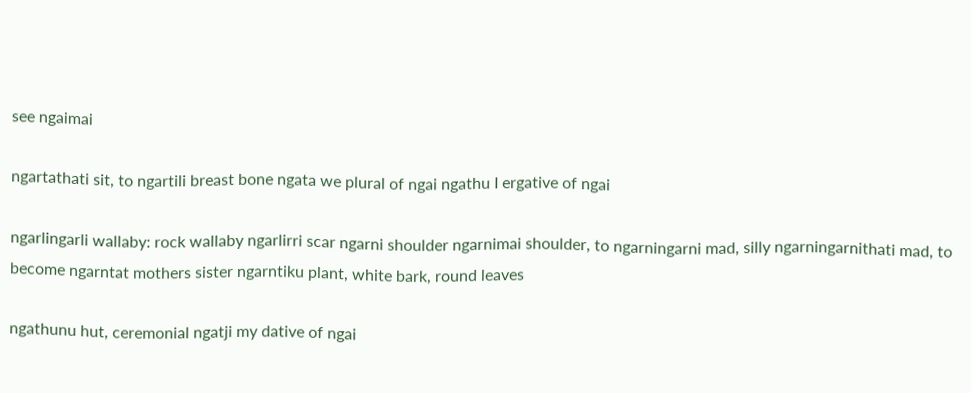see ngaimai

ngartathati sit, to ngartili breast bone ngata we plural of ngai ngathu I ergative of ngai

ngarlingarli wallaby: rock wallaby ngarlirri scar ngarni shoulder ngarnimai shoulder, to ngarningarni mad, silly ngarningarnithati mad, to become ngarntat mothers sister ngarntiku plant, white bark, round leaves

ngathunu hut, ceremonial ngatji my dative of ngai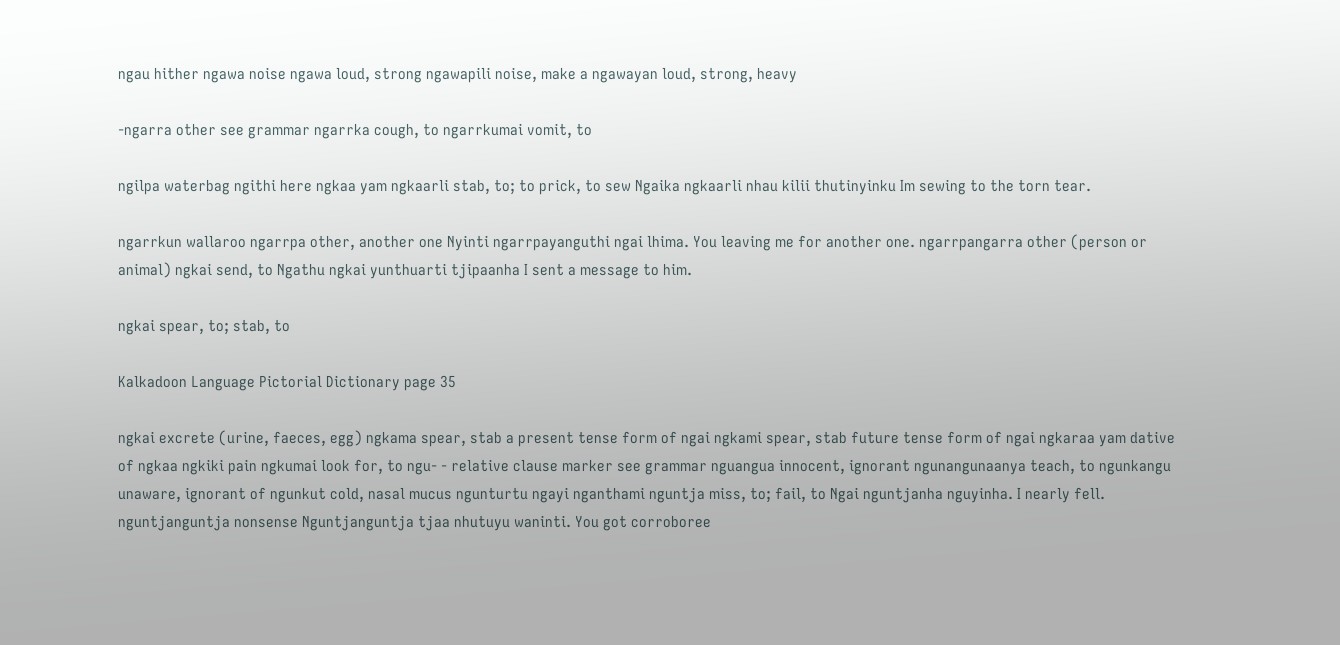ngau hither ngawa noise ngawa loud, strong ngawapili noise, make a ngawayan loud, strong, heavy

-ngarra other see grammar ngarrka cough, to ngarrkumai vomit, to

ngilpa waterbag ngithi here ngkaa yam ngkaarli stab, to; to prick, to sew Ngaika ngkaarli nhau kilii thutinyinku Im sewing to the torn tear.

ngarrkun wallaroo ngarrpa other, another one Nyinti ngarrpayanguthi ngai lhima. You leaving me for another one. ngarrpangarra other (person or animal) ngkai send, to Ngathu ngkai yunthuarti tjipaanha I sent a message to him.

ngkai spear, to; stab, to

Kalkadoon Language Pictorial Dictionary page 35

ngkai excrete (urine, faeces, egg) ngkama spear, stab a present tense form of ngai ngkami spear, stab future tense form of ngai ngkaraa yam dative of ngkaa ngkiki pain ngkumai look for, to ngu- - relative clause marker see grammar nguangua innocent, ignorant ngunangunaanya teach, to ngunkangu unaware, ignorant of ngunkut cold, nasal mucus ngunturtu ngayi nganthami nguntja miss, to; fail, to Ngai nguntjanha nguyinha. I nearly fell. nguntjanguntja nonsense Nguntjanguntja tjaa nhutuyu waninti. You got corroboree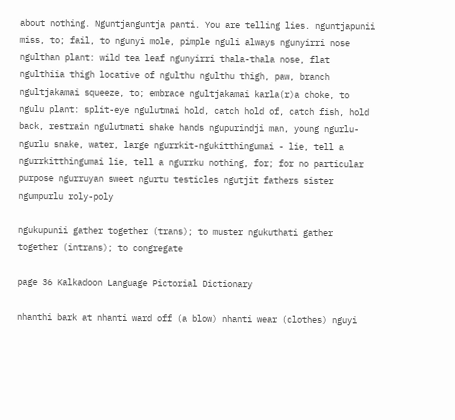about nothing. Nguntjanguntja panti. You are telling lies. nguntjapunii miss, to; fail, to ngunyi mole, pimple nguli always ngunyirri nose ngulthan plant: wild tea leaf ngunyirri thala-thala nose, flat ngulthiia thigh locative of ngulthu ngulthu thigh, paw, branch ngultjakamai squeeze, to; embrace ngultjakamai karla(r)a choke, to ngulu plant: split-eye ngulutmai hold, catch hold of, catch fish, hold back, restrain ngulutmati shake hands ngupurindji man, young ngurlu-ngurlu snake, water, large ngurrkit-ngukitthingumai - lie, tell a ngurrkitthingumai lie, tell a ngurrku nothing, for; for no particular purpose ngurruyan sweet ngurtu testicles ngutjit fathers sister ngumpurlu roly-poly

ngukupunii gather together (trans); to muster ngukuthati gather together (intrans); to congregate

page 36 Kalkadoon Language Pictorial Dictionary

nhanthi bark at nhanti ward off (a blow) nhanti wear (clothes) nguyi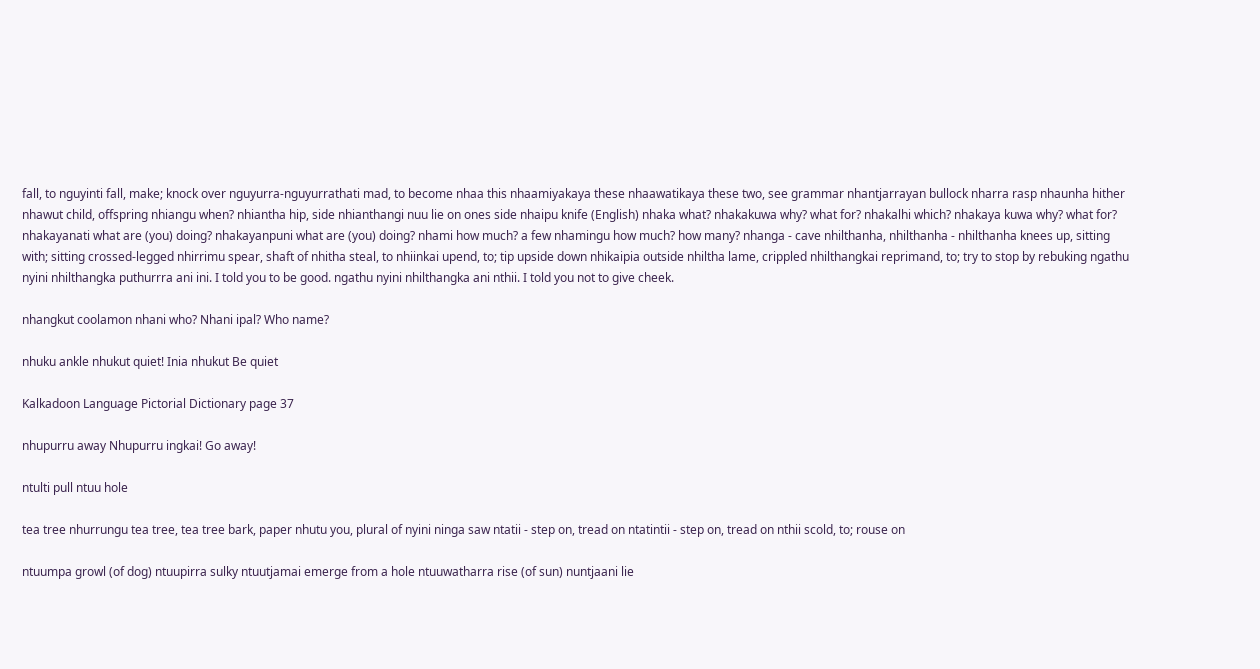fall, to nguyinti fall, make; knock over nguyurra-nguyurrathati mad, to become nhaa this nhaamiyakaya these nhaawatikaya these two, see grammar nhantjarrayan bullock nharra rasp nhaunha hither nhawut child, offspring nhiangu when? nhiantha hip, side nhianthangi nuu lie on ones side nhaipu knife (English) nhaka what? nhakakuwa why? what for? nhakalhi which? nhakaya kuwa why? what for? nhakayanati what are (you) doing? nhakayanpuni what are (you) doing? nhami how much? a few nhamingu how much? how many? nhanga - cave nhilthanha, nhilthanha - nhilthanha knees up, sitting with; sitting crossed-legged nhirrimu spear, shaft of nhitha steal, to nhiinkai upend, to; tip upside down nhikaipia outside nhiltha lame, crippled nhilthangkai reprimand, to; try to stop by rebuking ngathu nyini nhilthangka puthurrra ani ini. I told you to be good. ngathu nyini nhilthangka ani nthii. I told you not to give cheek.

nhangkut coolamon nhani who? Nhani ipal? Who name?

nhuku ankle nhukut quiet! Inia nhukut Be quiet

Kalkadoon Language Pictorial Dictionary page 37

nhupurru away Nhupurru ingkai! Go away!

ntulti pull ntuu hole

tea tree nhurrungu tea tree, tea tree bark, paper nhutu you, plural of nyini ninga saw ntatii - step on, tread on ntatintii - step on, tread on nthii scold, to; rouse on

ntuumpa growl (of dog) ntuupirra sulky ntuutjamai emerge from a hole ntuuwatharra rise (of sun) nuntjaani lie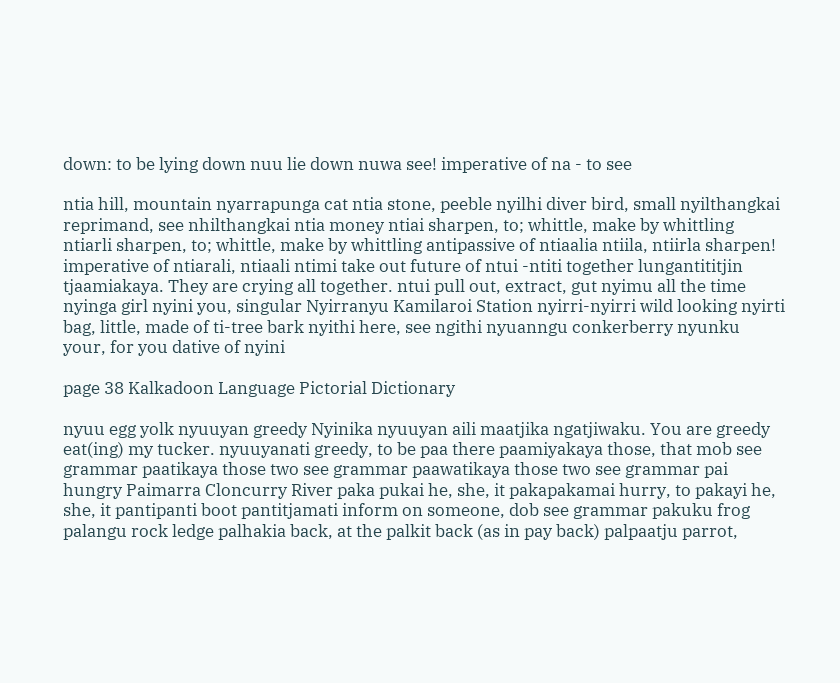down: to be lying down nuu lie down nuwa see! imperative of na - to see

ntia hill, mountain nyarrapunga cat ntia stone, peeble nyilhi diver bird, small nyilthangkai reprimand, see nhilthangkai ntia money ntiai sharpen, to; whittle, make by whittling ntiarli sharpen, to; whittle, make by whittling antipassive of ntiaalia ntiila, ntiirla sharpen! imperative of ntiarali, ntiaali ntimi take out future of ntui -ntiti together lungantititjin tjaamiakaya. They are crying all together. ntui pull out, extract, gut nyimu all the time nyinga girl nyini you, singular Nyirranyu Kamilaroi Station nyirri-nyirri wild looking nyirti bag, little, made of ti-tree bark nyithi here, see ngithi nyuanngu conkerberry nyunku your, for you dative of nyini

page 38 Kalkadoon Language Pictorial Dictionary

nyuu egg yolk nyuuyan greedy Nyinika nyuuyan aili maatjika ngatjiwaku. You are greedy eat(ing) my tucker. nyuuyanati greedy, to be paa there paamiyakaya those, that mob see grammar paatikaya those two see grammar paawatikaya those two see grammar pai hungry Paimarra Cloncurry River paka pukai he, she, it pakapakamai hurry, to pakayi he, she, it pantipanti boot pantitjamati inform on someone, dob see grammar pakuku frog palangu rock ledge palhakia back, at the palkit back (as in pay back) palpaatju parrot,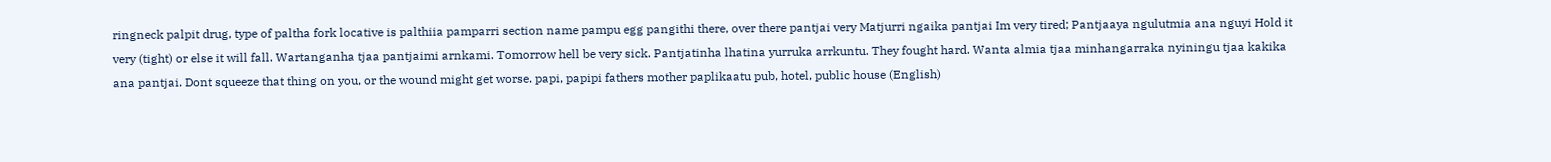ringneck palpit drug, type of paltha fork locative is palthiia pamparri section name pampu egg pangithi there, over there pantjai very Matjurri ngaika pantjai Im very tired; Pantjaaya ngulutmia ana nguyi Hold it very (tight) or else it will fall. Wartanganha tjaa pantjaimi arnkami. Tomorrow hell be very sick. Pantjatinha lhatina yurruka arrkuntu. They fought hard. Wanta almia tjaa minhangarraka nyiningu tjaa kakika ana pantjai. Dont squeeze that thing on you, or the wound might get worse. papi, papipi fathers mother paplikaatu pub, hotel, public house (English)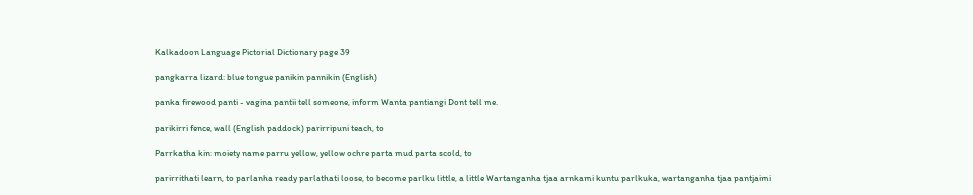Kalkadoon Language Pictorial Dictionary page 39

pangkarra lizard: blue tongue panikin pannikin (English)

panka firewood panti - vagina pantii tell someone, inform Wanta pantiangi Dont tell me.

parikirri fence, wall (English paddock) parirripuni teach, to

Parrkatha kin: moiety name parru yellow, yellow ochre parta mud parta scold, to

parirrithati learn, to parlanha ready parlathati loose, to become parlku little, a little Wartanganha tjaa arnkami kuntu parlkuka, wartanganha tjaa pantjaimi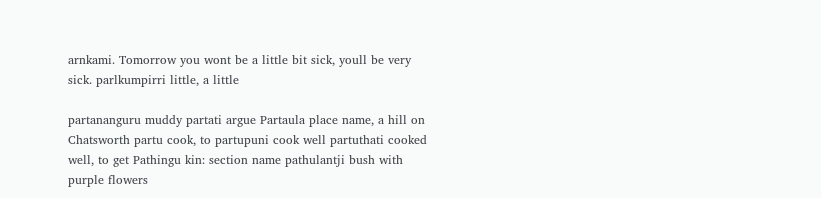arnkami. Tomorrow you wont be a little bit sick, youll be very sick. parlkumpirri little, a little

partananguru muddy partati argue Partaula place name, a hill on Chatsworth partu cook, to partupuni cook well partuthati cooked well, to get Pathingu kin: section name pathulantji bush with purple flowers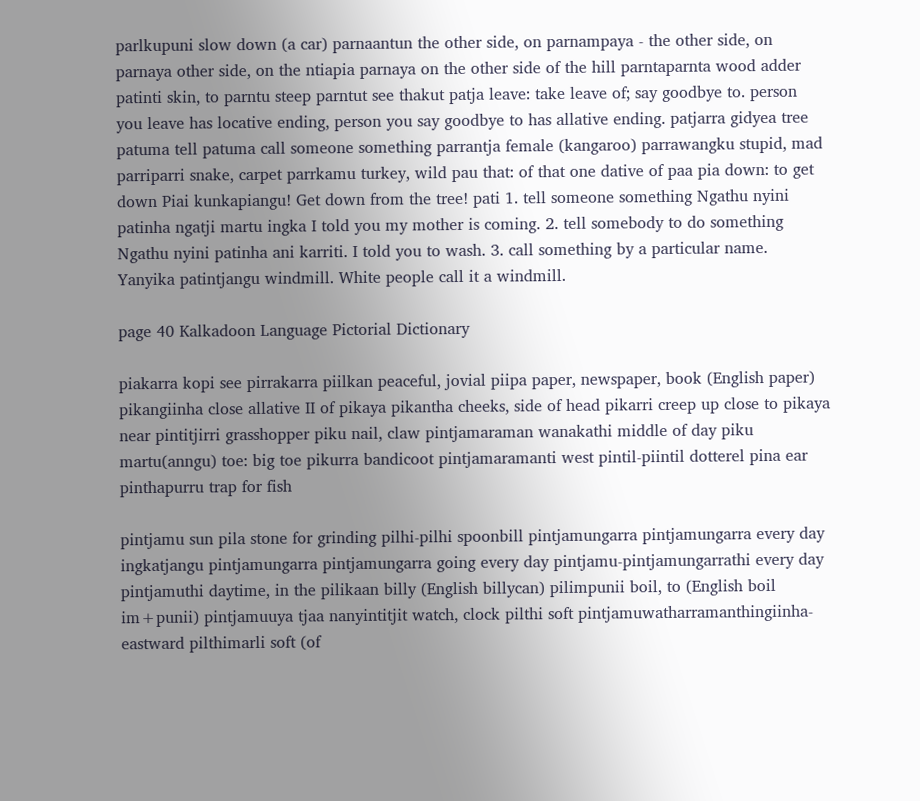parlkupuni slow down (a car) parnaantun the other side, on parnampaya - the other side, on parnaya other side, on the ntiapia parnaya on the other side of the hill parntaparnta wood adder patinti skin, to parntu steep parntut see thakut patja leave: take leave of; say goodbye to. person you leave has locative ending, person you say goodbye to has allative ending. patjarra gidyea tree patuma tell patuma call someone something parrantja female (kangaroo) parrawangku stupid, mad parriparri snake, carpet parrkamu turkey, wild pau that: of that one dative of paa pia down: to get down Piai kunkapiangu! Get down from the tree! pati 1. tell someone something Ngathu nyini patinha ngatji martu ingka I told you my mother is coming. 2. tell somebody to do something Ngathu nyini patinha ani karriti. I told you to wash. 3. call something by a particular name. Yanyika patintjangu windmill. White people call it a windmill.

page 40 Kalkadoon Language Pictorial Dictionary

piakarra kopi see pirrakarra piilkan peaceful, jovial piipa paper, newspaper, book (English paper) pikangiinha close allative II of pikaya pikantha cheeks, side of head pikarri creep up close to pikaya near pintitjirri grasshopper piku nail, claw pintjamaraman wanakathi middle of day piku martu(anngu) toe: big toe pikurra bandicoot pintjamaramanti west pintil-piintil dotterel pina ear pinthapurru trap for fish

pintjamu sun pila stone for grinding pilhi-pilhi spoonbill pintjamungarra pintjamungarra every day ingkatjangu pintjamungarra pintjamungarra going every day pintjamu-pintjamungarrathi every day pintjamuthi daytime, in the pilikaan billy (English billycan) pilimpunii boil, to (English boil im+punii) pintjamuuya tjaa nanyintitjit watch, clock pilthi soft pintjamuwatharramanthingiinha- eastward pilthimarli soft (of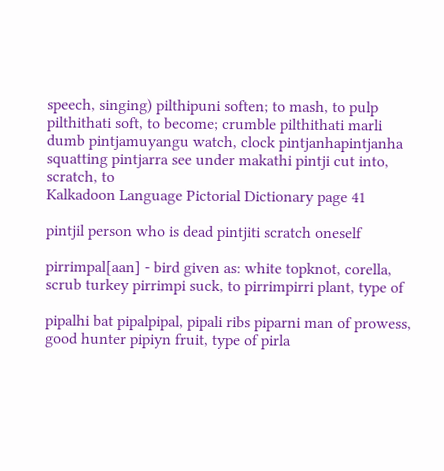speech, singing) pilthipuni soften; to mash, to pulp pilthithati soft, to become; crumble pilthithati marli dumb pintjamuyangu watch, clock pintjanhapintjanha squatting pintjarra see under makathi pintji cut into, scratch, to
Kalkadoon Language Pictorial Dictionary page 41

pintjil person who is dead pintjiti scratch oneself

pirrimpal[aan] - bird given as: white topknot, corella, scrub turkey pirrimpi suck, to pirrimpirri plant, type of

pipalhi bat pipalpipal, pipali ribs piparni man of prowess, good hunter pipiyn fruit, type of pirla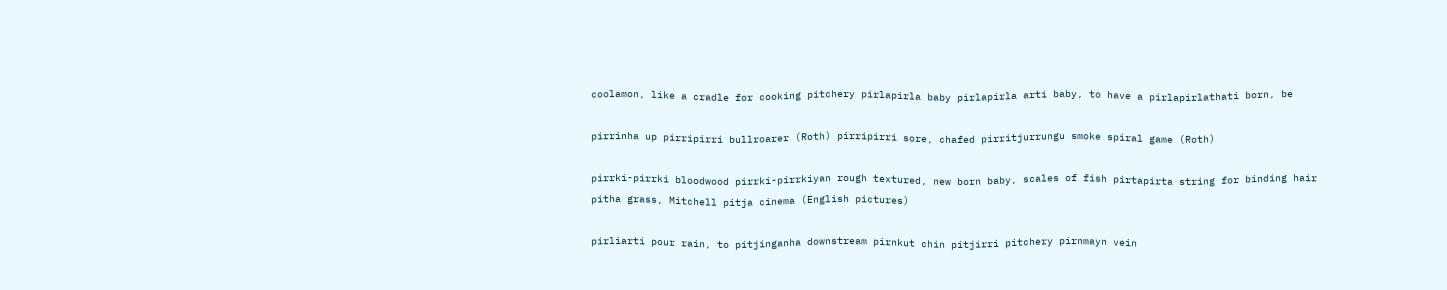coolamon, like a cradle for cooking pitchery pirlapirla baby pirlapirla arti baby, to have a pirlapirlathati born, be

pirrinha up pirripirri bullroarer (Roth) pirripirri sore, chafed pirritjurrungu smoke spiral game (Roth)

pirrki-pirrki bloodwood pirrki-pirrkiyan rough textured, new born baby, scales of fish pirtapirta string for binding hair pitha grass, Mitchell pitja cinema (English pictures)

pirliarti pour rain, to pitjinganha downstream pirnkut chin pitjirri pitchery pirnmayn vein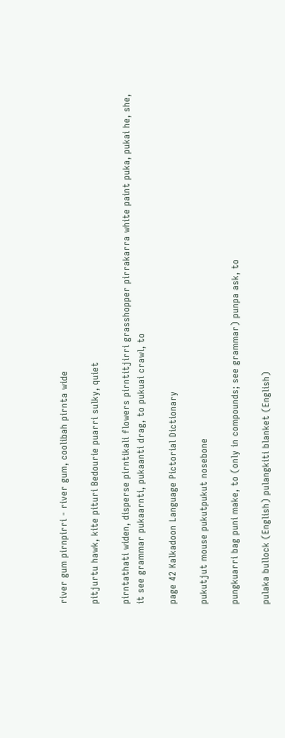river gum pirnpirri - river gum, coolibah pirnta wide

pitjurtu hawk, kite pituri Bedourie puarri sulky, quiet

pirntathati widen, disperse pirntikali flowers pirntitjirri grasshopper pirrakarra white paint puka, pukai he, she, it see grammar pukaarnti, pukaanti drag, to pukuai crawl, to

page 42 Kalkadoon Language Pictorial Dictionary

pukutjut mouse pukutpukut nosebone

pungkuarri bag puni make, to (only in compounds; see grammar) punpa ask, to

pulaka bullock (English) pulangkiti blanket (English)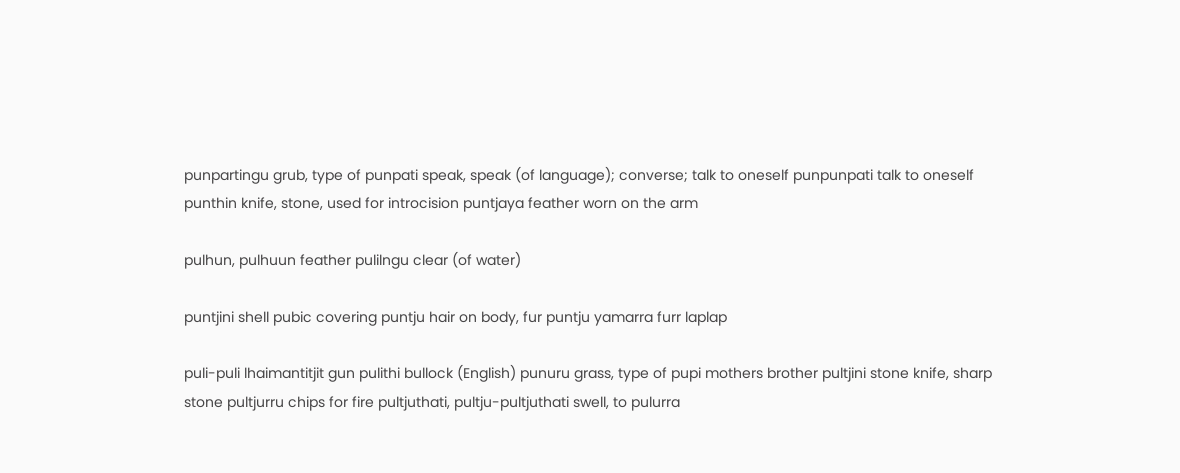punpartingu grub, type of punpati speak, speak (of language); converse; talk to oneself punpunpati talk to oneself punthin knife, stone, used for introcision puntjaya feather worn on the arm

pulhun, pulhuun feather pulilngu clear (of water)

puntjini shell pubic covering puntju hair on body, fur puntju yamarra furr laplap

puli-puli lhaimantitjit gun pulithi bullock (English) punuru grass, type of pupi mothers brother pultjini stone knife, sharp stone pultjurru chips for fire pultjuthati, pultju-pultjuthati swell, to pulurra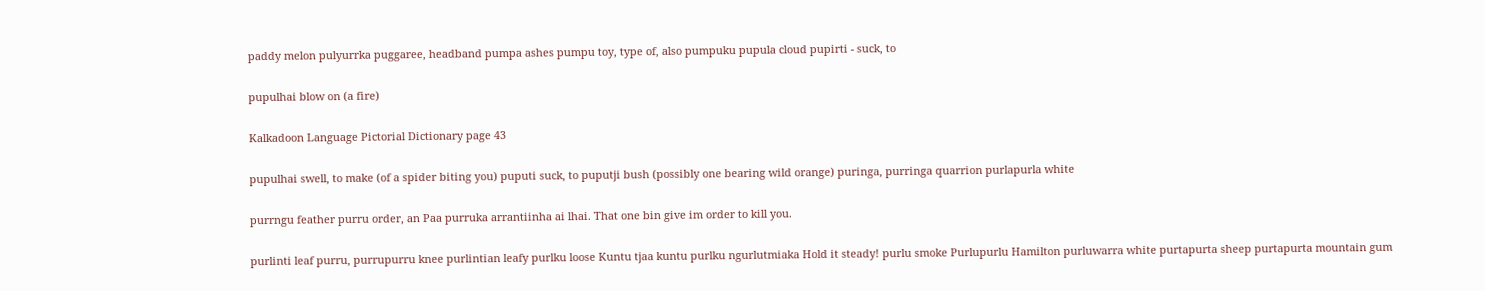paddy melon pulyurrka puggaree, headband pumpa ashes pumpu toy, type of, also pumpuku pupula cloud pupirti - suck, to

pupulhai blow on (a fire)

Kalkadoon Language Pictorial Dictionary page 43

pupulhai swell, to make (of a spider biting you) puputi suck, to puputji bush (possibly one bearing wild orange) puringa, purringa quarrion purlapurla white

purrngu feather purru order, an Paa purruka arrantiinha ai lhai. That one bin give im order to kill you.

purlinti leaf purru, purrupurru knee purlintian leafy purlku loose Kuntu tjaa kuntu purlku ngurlutmiaka Hold it steady! purlu smoke Purlupurlu Hamilton purluwarra white purtapurta sheep purtapurta mountain gum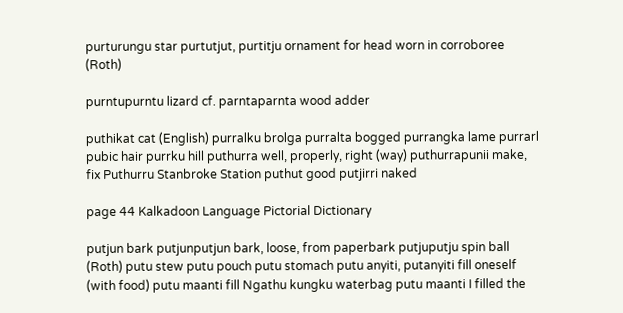purturungu star purtutjut, purtitju ornament for head worn in corroboree (Roth)

purntupurntu lizard cf. parntaparnta wood adder

puthikat cat (English) purralku brolga purralta bogged purrangka lame purrarl pubic hair purrku hill puthurra well, properly, right (way) puthurrapunii make, fix Puthurru Stanbroke Station puthut good putjirri naked

page 44 Kalkadoon Language Pictorial Dictionary

putjun bark putjunputjun bark, loose, from paperbark putjuputju spin ball (Roth) putu stew putu pouch putu stomach putu anyiti, putanyiti fill oneself (with food) putu maanti fill Ngathu kungku waterbag putu maanti I filled the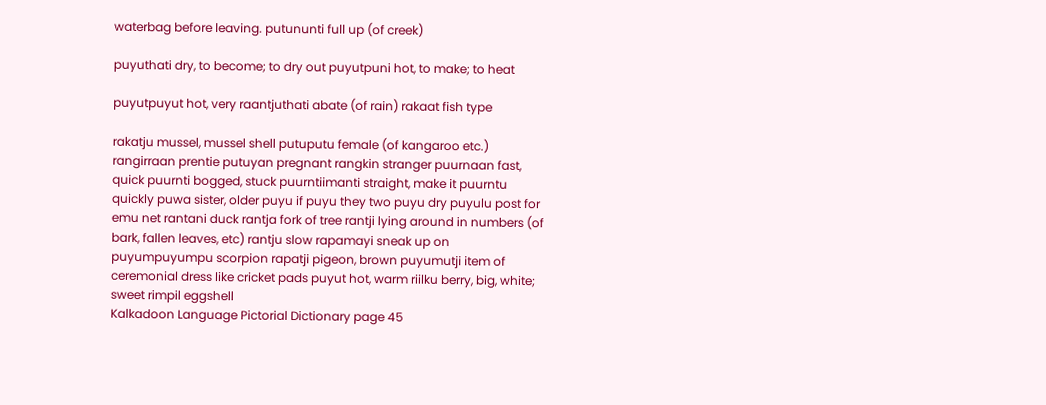waterbag before leaving. putununti full up (of creek)

puyuthati dry, to become; to dry out puyutpuni hot, to make; to heat

puyutpuyut hot, very raantjuthati abate (of rain) rakaat fish type

rakatju mussel, mussel shell putuputu female (of kangaroo etc.) rangirraan prentie putuyan pregnant rangkin stranger puurnaan fast, quick puurnti bogged, stuck puurntiimanti straight, make it puurntu quickly puwa sister, older puyu if puyu they two puyu dry puyulu post for emu net rantani duck rantja fork of tree rantji lying around in numbers (of bark, fallen leaves, etc) rantju slow rapamayi sneak up on puyumpuyumpu scorpion rapatji pigeon, brown puyumutji item of ceremonial dress like cricket pads puyut hot, warm riilku berry, big, white; sweet rimpil eggshell
Kalkadoon Language Pictorial Dictionary page 45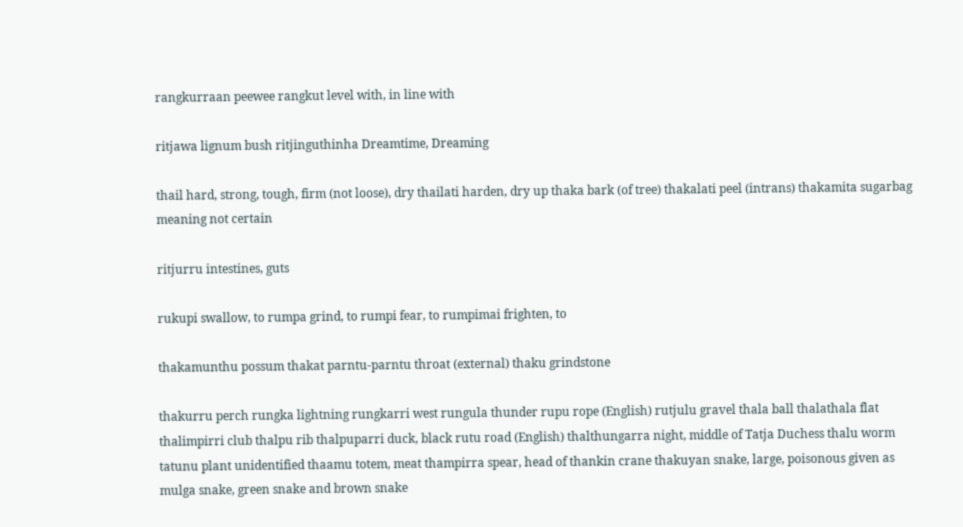rangkurraan peewee rangkut level with, in line with

ritjawa lignum bush ritjinguthinha Dreamtime, Dreaming

thail hard, strong, tough, firm (not loose), dry thailati harden, dry up thaka bark (of tree) thakalati peel (intrans) thakamita sugarbag meaning not certain

ritjurru intestines, guts

rukupi swallow, to rumpa grind, to rumpi fear, to rumpimai frighten, to

thakamunthu possum thakat parntu-parntu throat (external) thaku grindstone

thakurru perch rungka lightning rungkarri west rungula thunder rupu rope (English) rutjulu gravel thala ball thalathala flat thalimpirri club thalpu rib thalpuparri duck, black rutu road (English) thalthungarra night, middle of Tatja Duchess thalu worm tatunu plant unidentified thaamu totem, meat thampirra spear, head of thankin crane thakuyan snake, large, poisonous given as mulga snake, green snake and brown snake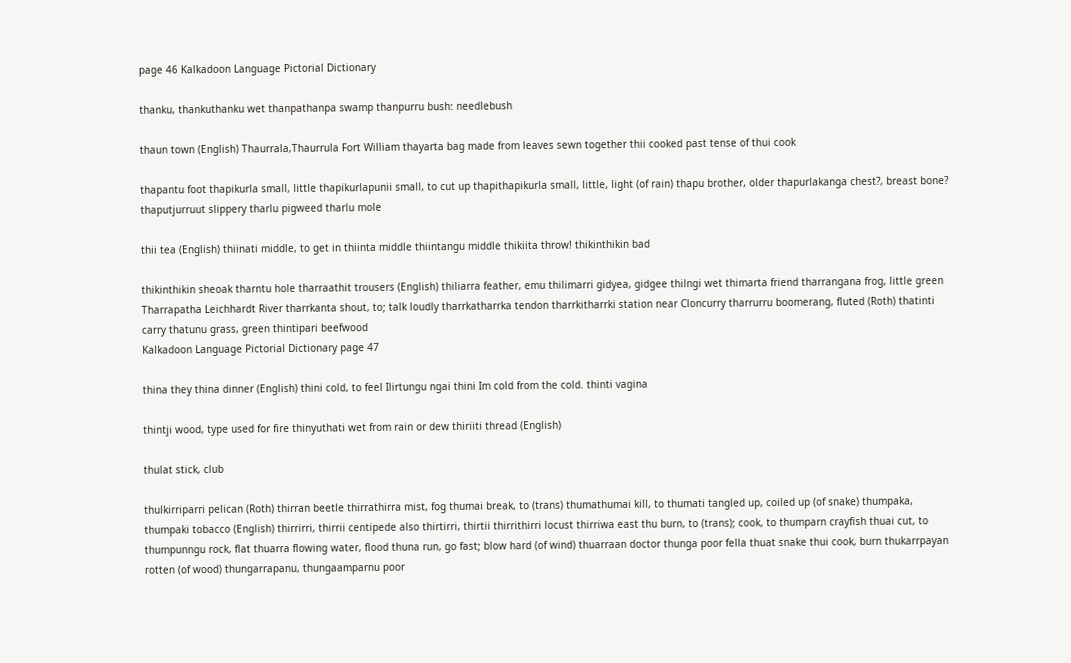page 46 Kalkadoon Language Pictorial Dictionary

thanku, thankuthanku wet thanpathanpa swamp thanpurru bush: needlebush

thaun town (English) Thaurrala,Thaurrula Fort William thayarta bag made from leaves sewn together thii cooked past tense of thui cook

thapantu foot thapikurla small, little thapikurlapunii small, to cut up thapithapikurla small, little, light (of rain) thapu brother, older thapurlakanga chest?, breast bone? thaputjurruut slippery tharlu pigweed tharlu mole

thii tea (English) thiinati middle, to get in thiinta middle thiintangu middle thikiita throw! thikinthikin bad

thikinthikin sheoak tharntu hole tharraathit trousers (English) thiliarra feather, emu thilimarri gidyea, gidgee thilngi wet thimarta friend tharrangana frog, little green Tharrapatha Leichhardt River tharrkanta shout, to; talk loudly tharrkatharrka tendon tharrkitharrki station near Cloncurry tharrurru boomerang, fluted (Roth) thatinti carry thatunu grass, green thintipari beefwood
Kalkadoon Language Pictorial Dictionary page 47

thina they thina dinner (English) thini cold, to feel Ilirtungu ngai thini Im cold from the cold. thinti vagina

thintji wood, type used for fire thinyuthati wet from rain or dew thiriiti thread (English)

thulat stick, club

thulkirriparri pelican (Roth) thirran beetle thirrathirra mist, fog thumai break, to (trans) thumathumai kill, to thumati tangled up, coiled up (of snake) thumpaka, thumpaki tobacco (English) thirrirri, thirrii centipede also thirtirri, thirtii thirrithirri locust thirriwa east thu burn, to (trans); cook, to thumparn crayfish thuai cut, to thumpunngu rock, flat thuarra flowing water, flood thuna run, go fast; blow hard (of wind) thuarraan doctor thunga poor fella thuat snake thui cook, burn thukarrpayan rotten (of wood) thungarrapanu, thungaamparnu poor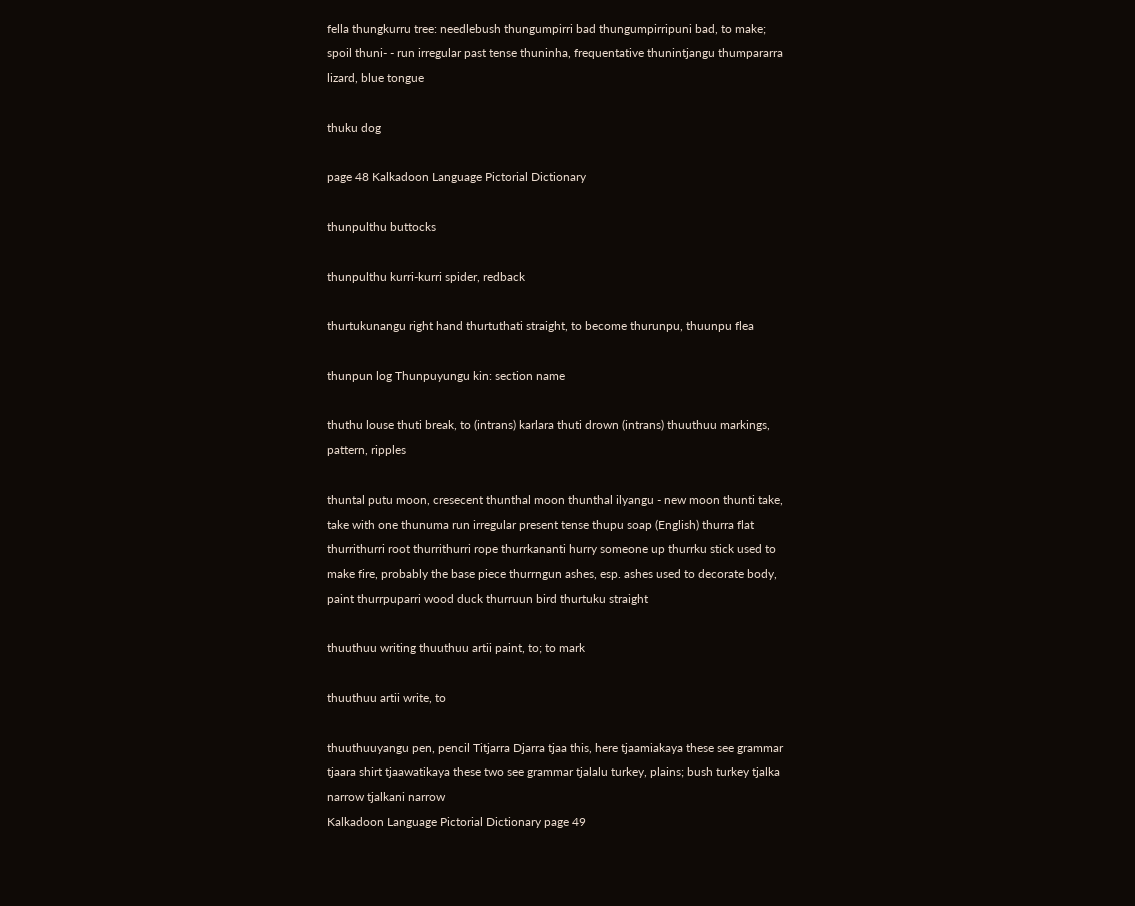fella thungkurru tree: needlebush thungumpirri bad thungumpirripuni bad, to make; spoil thuni- - run irregular past tense thuninha, frequentative thunintjangu thumpararra lizard, blue tongue

thuku dog

page 48 Kalkadoon Language Pictorial Dictionary

thunpulthu buttocks

thunpulthu kurri-kurri spider, redback

thurtukunangu right hand thurtuthati straight, to become thurunpu, thuunpu flea

thunpun log Thunpuyungu kin: section name

thuthu louse thuti break, to (intrans) karlara thuti drown (intrans) thuuthuu markings, pattern, ripples

thuntal putu moon, cresecent thunthal moon thunthal ilyangu - new moon thunti take, take with one thunuma run irregular present tense thupu soap (English) thurra flat thurrithurri root thurrithurri rope thurrkananti hurry someone up thurrku stick used to make fire, probably the base piece thurrngun ashes, esp. ashes used to decorate body, paint thurrpuparri wood duck thurruun bird thurtuku straight

thuuthuu writing thuuthuu artii paint, to; to mark

thuuthuu artii write, to

thuuthuuyangu pen, pencil Titjarra Djarra tjaa this, here tjaamiakaya these see grammar tjaara shirt tjaawatikaya these two see grammar tjalalu turkey, plains; bush turkey tjalka narrow tjalkani narrow
Kalkadoon Language Pictorial Dictionary page 49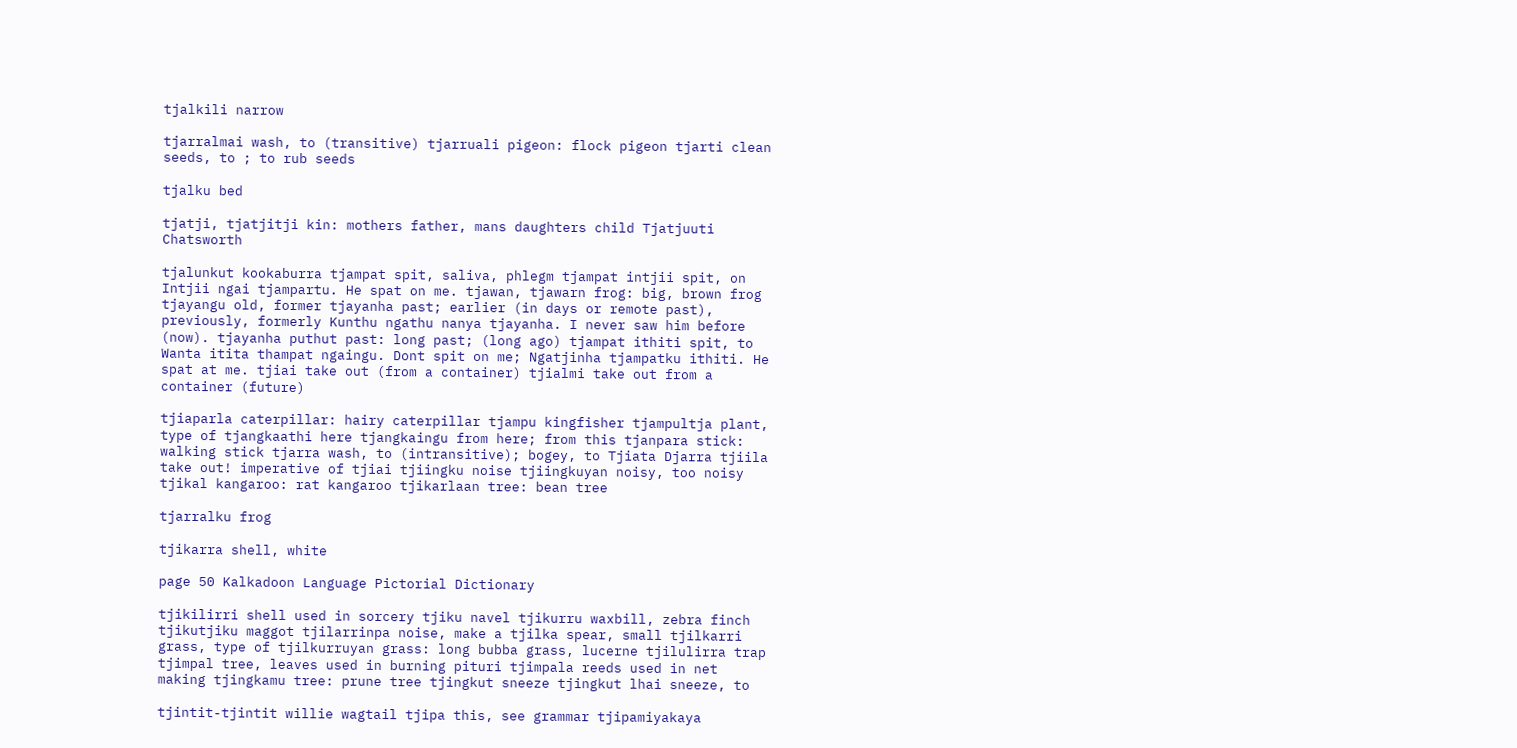tjalkili narrow

tjarralmai wash, to (transitive) tjarruali pigeon: flock pigeon tjarti clean seeds, to ; to rub seeds

tjalku bed

tjatji, tjatjitji kin: mothers father, mans daughters child Tjatjuuti Chatsworth

tjalunkut kookaburra tjampat spit, saliva, phlegm tjampat intjii spit, on Intjii ngai tjampartu. He spat on me. tjawan, tjawarn frog: big, brown frog tjayangu old, former tjayanha past; earlier (in days or remote past), previously, formerly Kunthu ngathu nanya tjayanha. I never saw him before (now). tjayanha puthut past: long past; (long ago) tjampat ithiti spit, to Wanta itita thampat ngaingu. Dont spit on me; Ngatjinha tjampatku ithiti. He spat at me. tjiai take out (from a container) tjialmi take out from a container (future)

tjiaparla caterpillar: hairy caterpillar tjampu kingfisher tjampultja plant, type of tjangkaathi here tjangkaingu from here; from this tjanpara stick: walking stick tjarra wash, to (intransitive); bogey, to Tjiata Djarra tjiila take out! imperative of tjiai tjiingku noise tjiingkuyan noisy, too noisy tjikal kangaroo: rat kangaroo tjikarlaan tree: bean tree

tjarralku frog

tjikarra shell, white

page 50 Kalkadoon Language Pictorial Dictionary

tjikilirri shell used in sorcery tjiku navel tjikurru waxbill, zebra finch tjikutjiku maggot tjilarrinpa noise, make a tjilka spear, small tjilkarri grass, type of tjilkurruyan grass: long bubba grass, lucerne tjilulirra trap tjimpal tree, leaves used in burning pituri tjimpala reeds used in net making tjingkamu tree: prune tree tjingkut sneeze tjingkut lhai sneeze, to

tjintit-tjintit willie wagtail tjipa this, see grammar tjipamiyakaya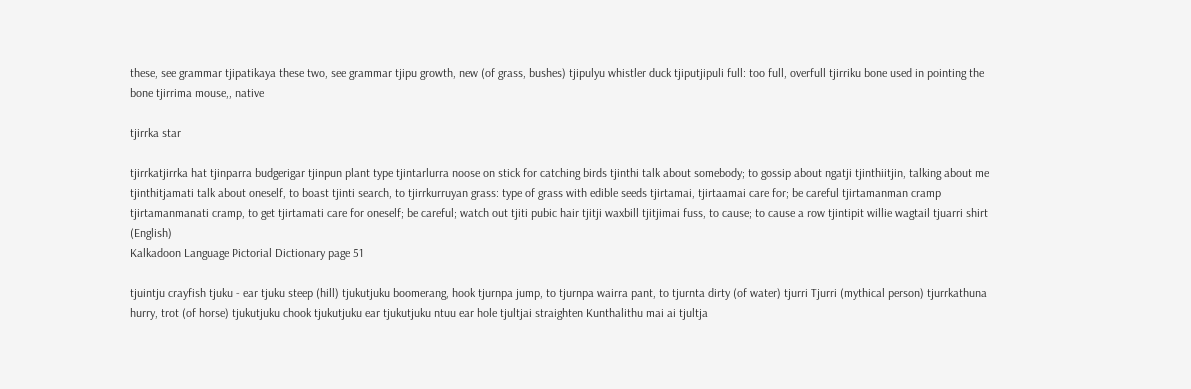these, see grammar tjipatikaya these two, see grammar tjipu growth, new (of grass, bushes) tjipulyu whistler duck tjiputjipuli full: too full, overfull tjirriku bone used in pointing the bone tjirrima mouse,, native

tjirrka star

tjirrkatjirrka hat tjinparra budgerigar tjinpun plant type tjintarlurra noose on stick for catching birds tjinthi talk about somebody; to gossip about ngatji tjinthiitjin, talking about me tjinthitjamati talk about oneself, to boast tjinti search, to tjirrkurruyan grass: type of grass with edible seeds tjirtamai, tjirtaamai care for; be careful tjirtamanman cramp tjirtamanmanati cramp, to get tjirtamati care for oneself; be careful; watch out tjiti pubic hair tjitji waxbill tjitjimai fuss, to cause; to cause a row tjintipit willie wagtail tjuarri shirt (English)
Kalkadoon Language Pictorial Dictionary page 51

tjuintju crayfish tjuku - ear tjuku steep (hill) tjukutjuku boomerang, hook tjurnpa jump, to tjurnpa wairra pant, to tjurnta dirty (of water) tjurri Tjurri (mythical person) tjurrkathuna hurry, trot (of horse) tjukutjuku chook tjukutjuku ear tjukutjuku ntuu ear hole tjultjai straighten Kunthalithu mai ai tjultja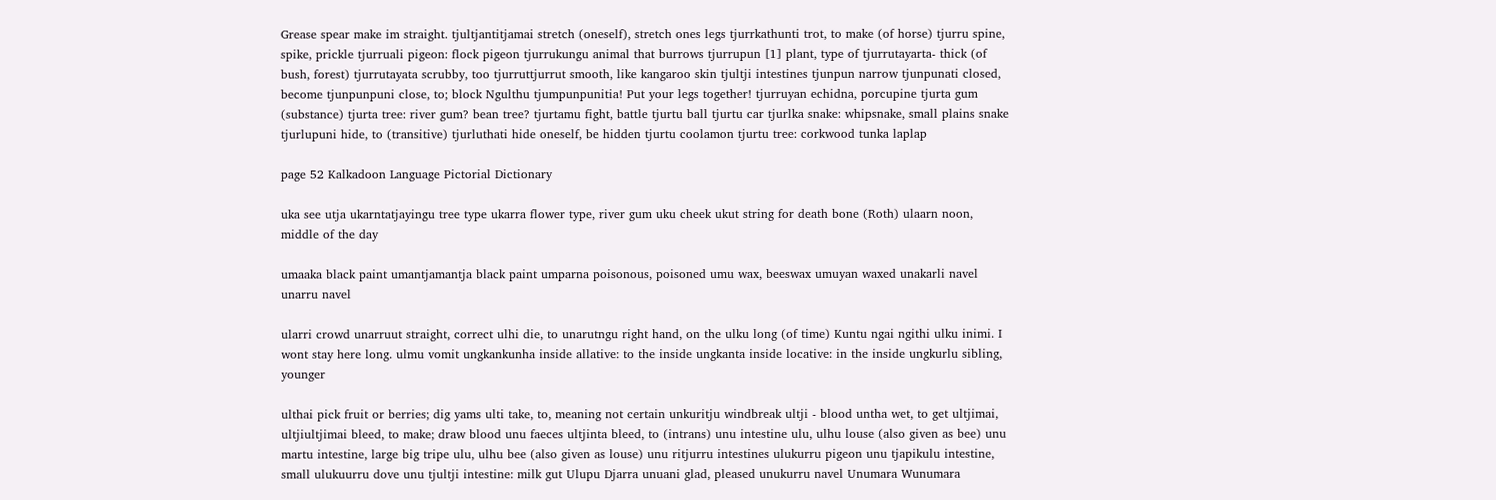Grease spear make im straight. tjultjantitjamai stretch (oneself), stretch ones legs tjurrkathunti trot, to make (of horse) tjurru spine, spike, prickle tjurruali pigeon: flock pigeon tjurrukungu animal that burrows tjurrupun [1] plant, type of tjurrutayarta- thick (of bush, forest) tjurrutayata scrubby, too tjurruttjurrut smooth, like kangaroo skin tjultji intestines tjunpun narrow tjunpunati closed, become tjunpunpuni close, to; block Ngulthu tjumpunpunitia! Put your legs together! tjurruyan echidna, porcupine tjurta gum (substance) tjurta tree: river gum? bean tree? tjurtamu fight, battle tjurtu ball tjurtu car tjurlka snake: whipsnake, small plains snake tjurlupuni hide, to (transitive) tjurluthati hide oneself, be hidden tjurtu coolamon tjurtu tree: corkwood tunka laplap

page 52 Kalkadoon Language Pictorial Dictionary

uka see utja ukarntatjayingu tree type ukarra flower type, river gum uku cheek ukut string for death bone (Roth) ulaarn noon, middle of the day

umaaka black paint umantjamantja black paint umparna poisonous, poisoned umu wax, beeswax umuyan waxed unakarli navel unarru navel

ularri crowd unarruut straight, correct ulhi die, to unarutngu right hand, on the ulku long (of time) Kuntu ngai ngithi ulku inimi. I wont stay here long. ulmu vomit ungkankunha inside allative: to the inside ungkanta inside locative: in the inside ungkurlu sibling, younger

ulthai pick fruit or berries; dig yams ulti take, to, meaning not certain unkuritju windbreak ultji - blood untha wet, to get ultjimai, ultjiultjimai bleed, to make; draw blood unu faeces ultjinta bleed, to (intrans) unu intestine ulu, ulhu louse (also given as bee) unu martu intestine, large big tripe ulu, ulhu bee (also given as louse) unu ritjurru intestines ulukurru pigeon unu tjapikulu intestine, small ulukuurru dove unu tjultji intestine: milk gut Ulupu Djarra unuani glad, pleased unukurru navel Unumara Wunumara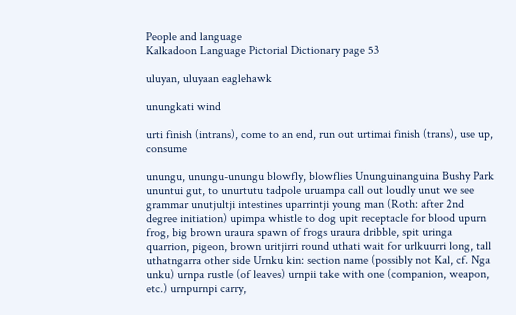People and language
Kalkadoon Language Pictorial Dictionary page 53

uluyan, uluyaan eaglehawk

unungkati wind

urti finish (intrans), come to an end, run out urtimai finish (trans), use up, consume

unungu, unungu-unungu blowfly, blowflies Ununguinanguina Bushy Park ununtui gut, to unurtutu tadpole uruampa call out loudly unut we see grammar unutjultji intestines uparrintji young man (Roth: after 2nd degree initiation) upimpa whistle to dog upit receptacle for blood upurn frog, big brown uraura spawn of frogs uraura dribble, spit uringa quarrion, pigeon, brown uritjirri round uthati wait for urlkuurri long, tall uthatngarra other side Urnku kin: section name (possibly not Kal, cf. Nga unku) urnpa rustle (of leaves) urnpii take with one (companion, weapon, etc.) urnpurnpi carry,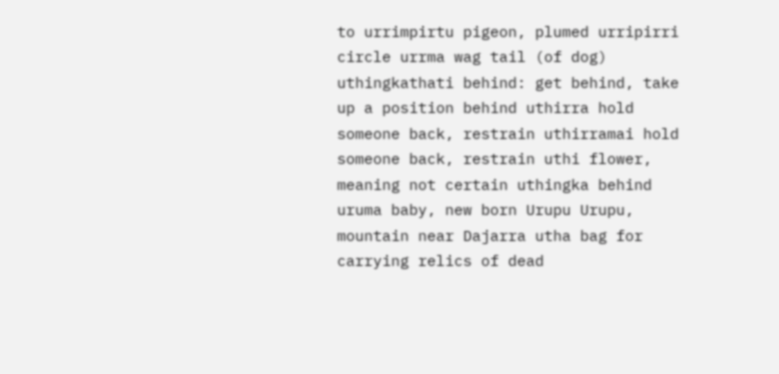to urrimpirtu pigeon, plumed urripirri circle urrma wag tail (of dog) uthingkathati behind: get behind, take up a position behind uthirra hold someone back, restrain uthirramai hold someone back, restrain uthi flower, meaning not certain uthingka behind uruma baby, new born Urupu Urupu, mountain near Dajarra utha bag for carrying relics of dead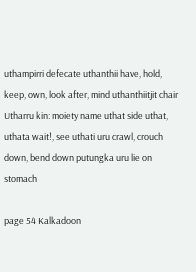uthampirri defecate uthanthii have, hold, keep, own, look after, mind uthanthiitjit chair Utharru kin: moiety name uthat side uthat, uthata wait!, see uthati uru crawl, crouch down, bend down putungka uru lie on stomach

page 54 Kalkadoon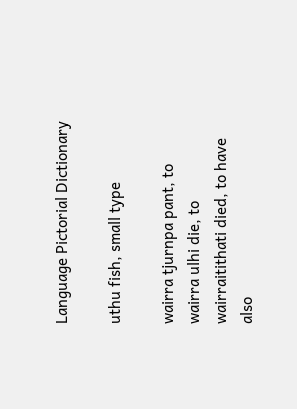Language Pictorial Dictionary

uthu fish, small type

wairra tjurnpa pant, to wairra ulhi die, to wairraitithati died, to have also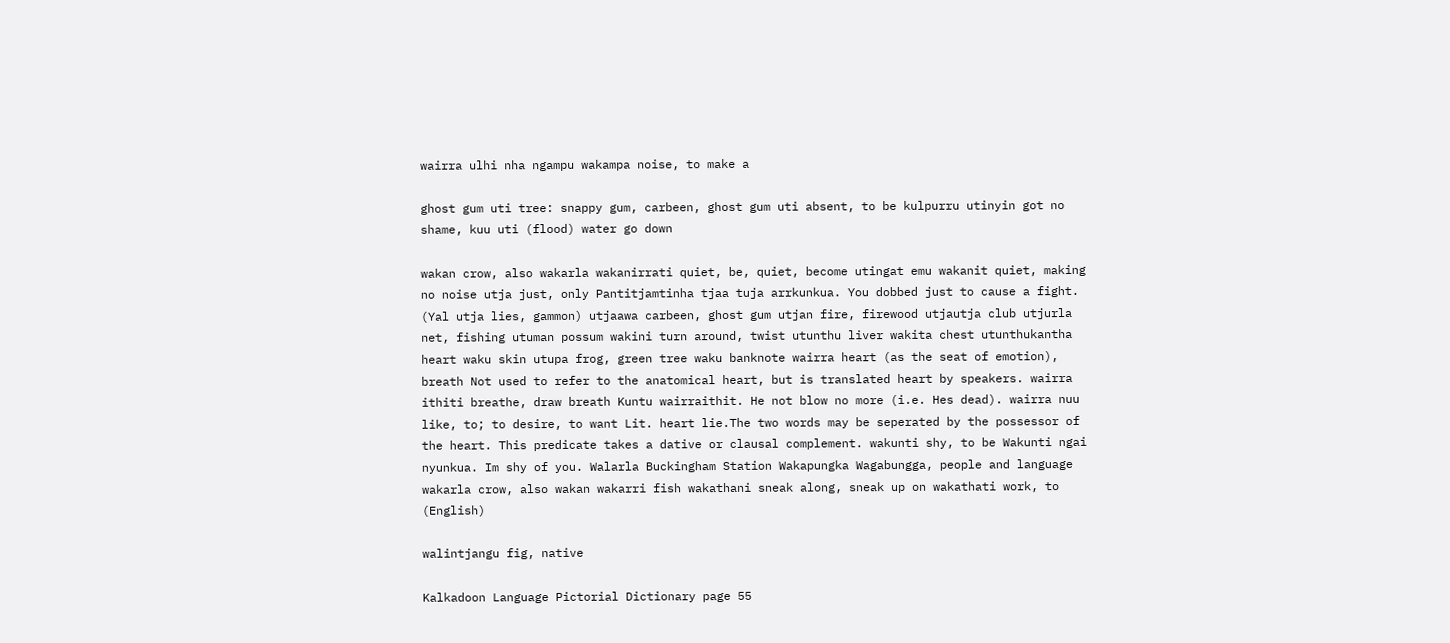wairra ulhi nha ngampu wakampa noise, to make a

ghost gum uti tree: snappy gum, carbeen, ghost gum uti absent, to be kulpurru utinyin got no shame, kuu uti (flood) water go down

wakan crow, also wakarla wakanirrati quiet, be, quiet, become utingat emu wakanit quiet, making no noise utja just, only Pantitjamtinha tjaa tuja arrkunkua. You dobbed just to cause a fight. (Yal utja lies, gammon) utjaawa carbeen, ghost gum utjan fire, firewood utjautja club utjurla net, fishing utuman possum wakini turn around, twist utunthu liver wakita chest utunthukantha heart waku skin utupa frog, green tree waku banknote wairra heart (as the seat of emotion), breath Not used to refer to the anatomical heart, but is translated heart by speakers. wairra ithiti breathe, draw breath Kuntu wairraithit. He not blow no more (i.e. Hes dead). wairra nuu like, to; to desire, to want Lit. heart lie.The two words may be seperated by the possessor of the heart. This predicate takes a dative or clausal complement. wakunti shy, to be Wakunti ngai nyunkua. Im shy of you. Walarla Buckingham Station Wakapungka Wagabungga, people and language wakarla crow, also wakan wakarri fish wakathani sneak along, sneak up on wakathati work, to (English)

walintjangu fig, native

Kalkadoon Language Pictorial Dictionary page 55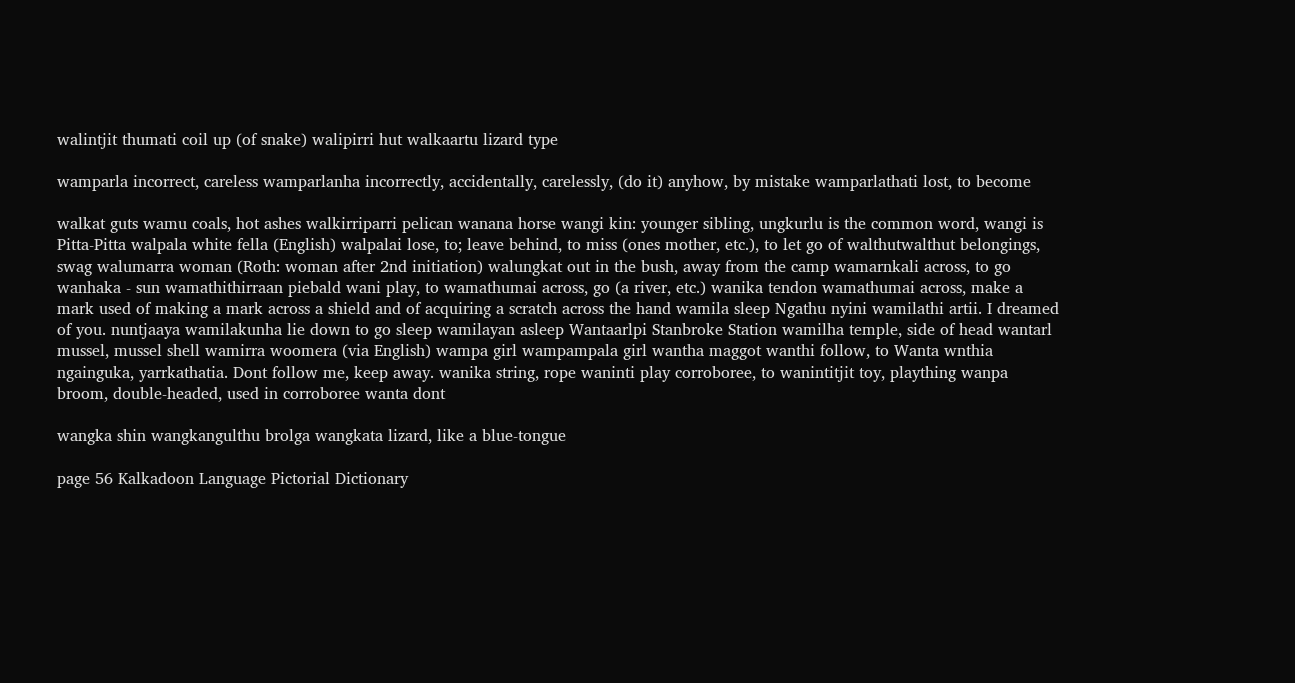walintjit thumati coil up (of snake) walipirri hut walkaartu lizard type

wamparla incorrect, careless wamparlanha incorrectly, accidentally, carelessly, (do it) anyhow, by mistake wamparlathati lost, to become

walkat guts wamu coals, hot ashes walkirriparri pelican wanana horse wangi kin: younger sibling, ungkurlu is the common word, wangi is Pitta-Pitta walpala white fella (English) walpalai lose, to; leave behind, to miss (ones mother, etc.), to let go of walthutwalthut belongings, swag walumarra woman (Roth: woman after 2nd initiation) walungkat out in the bush, away from the camp wamarnkali across, to go wanhaka - sun wamathithirraan piebald wani play, to wamathumai across, go (a river, etc.) wanika tendon wamathumai across, make a mark used of making a mark across a shield and of acquiring a scratch across the hand wamila sleep Ngathu nyini wamilathi artii. I dreamed of you. nuntjaaya wamilakunha lie down to go sleep wamilayan asleep Wantaarlpi Stanbroke Station wamilha temple, side of head wantarl mussel, mussel shell wamirra woomera (via English) wampa girl wampampala girl wantha maggot wanthi follow, to Wanta wnthia ngainguka, yarrkathatia. Dont follow me, keep away. wanika string, rope waninti play corroboree, to wanintitjit toy, plaything wanpa broom, double-headed, used in corroboree wanta dont

wangka shin wangkangulthu brolga wangkata lizard, like a blue-tongue

page 56 Kalkadoon Language Pictorial Dictionary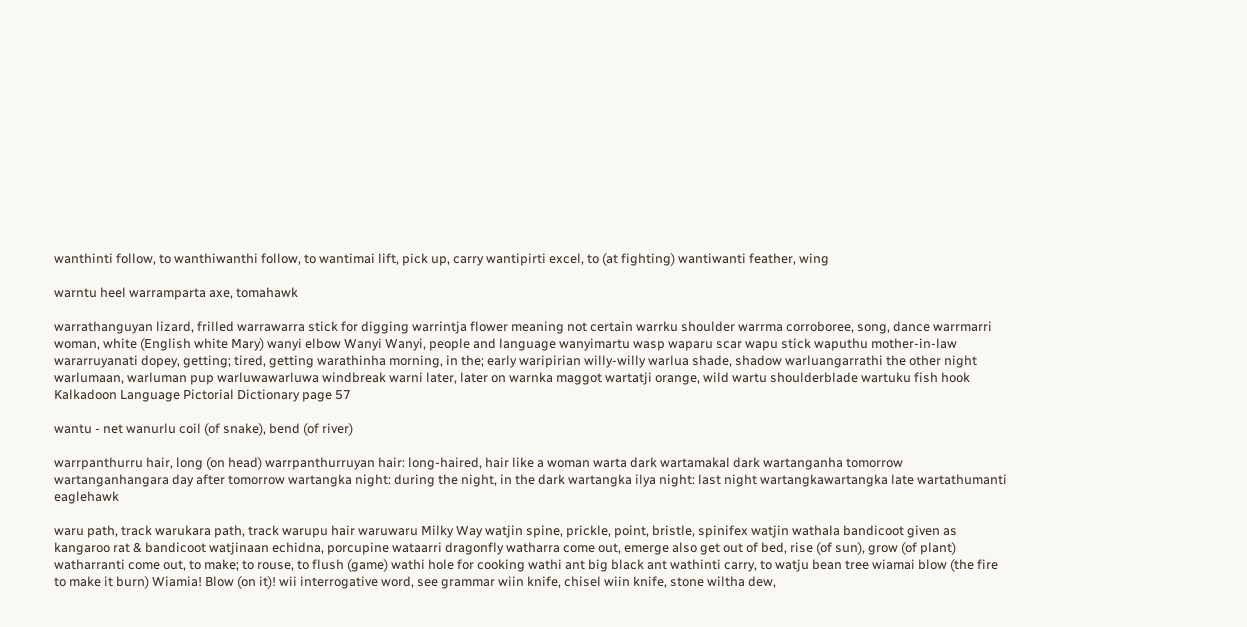wanthinti follow, to wanthiwanthi follow, to wantimai lift, pick up, carry wantipirti excel, to (at fighting) wantiwanti feather, wing

warntu heel warramparta axe, tomahawk

warrathanguyan lizard, frilled warrawarra stick for digging warrintja flower meaning not certain warrku shoulder warrma corroboree, song, dance warrmarri woman, white (English white Mary) wanyi elbow Wanyi Wanyi, people and language wanyimartu wasp waparu scar wapu stick waputhu mother-in-law wararruyanati dopey, getting; tired, getting warathinha morning, in the; early waripirian willy-willy warlua shade, shadow warluangarrathi the other night warlumaan, warluman pup warluwawarluwa windbreak warni later, later on warnka maggot wartatji orange, wild wartu shoulderblade wartuku fish hook
Kalkadoon Language Pictorial Dictionary page 57

wantu - net wanurlu coil (of snake), bend (of river)

warrpanthurru hair, long (on head) warrpanthurruyan hair: long-haired, hair like a woman warta dark wartamakal dark wartanganha tomorrow wartanganhangara day after tomorrow wartangka night: during the night, in the dark wartangka ilya night: last night wartangkawartangka late wartathumanti eaglehawk

waru path, track warukara path, track warupu hair waruwaru Milky Way watjin spine, prickle, point, bristle, spinifex watjin wathala bandicoot given as kangaroo rat & bandicoot watjinaan echidna, porcupine wataarri dragonfly watharra come out, emerge also get out of bed, rise (of sun), grow (of plant) watharranti come out, to make; to rouse, to flush (game) wathi hole for cooking wathi ant big black ant wathinti carry, to watju bean tree wiamai blow (the fire to make it burn) Wiamia! Blow (on it)! wii interrogative word, see grammar wiin knife, chisel wiin knife, stone wiltha dew,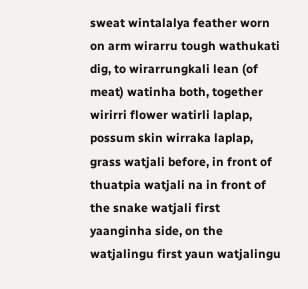sweat wintalalya feather worn on arm wirarru tough wathukati dig, to wirarrungkali lean (of meat) watinha both, together wirirri flower watirli laplap, possum skin wirraka laplap, grass watjali before, in front of thuatpia watjali na in front of the snake watjali first yaanginha side, on the watjalingu first yaun watjalingu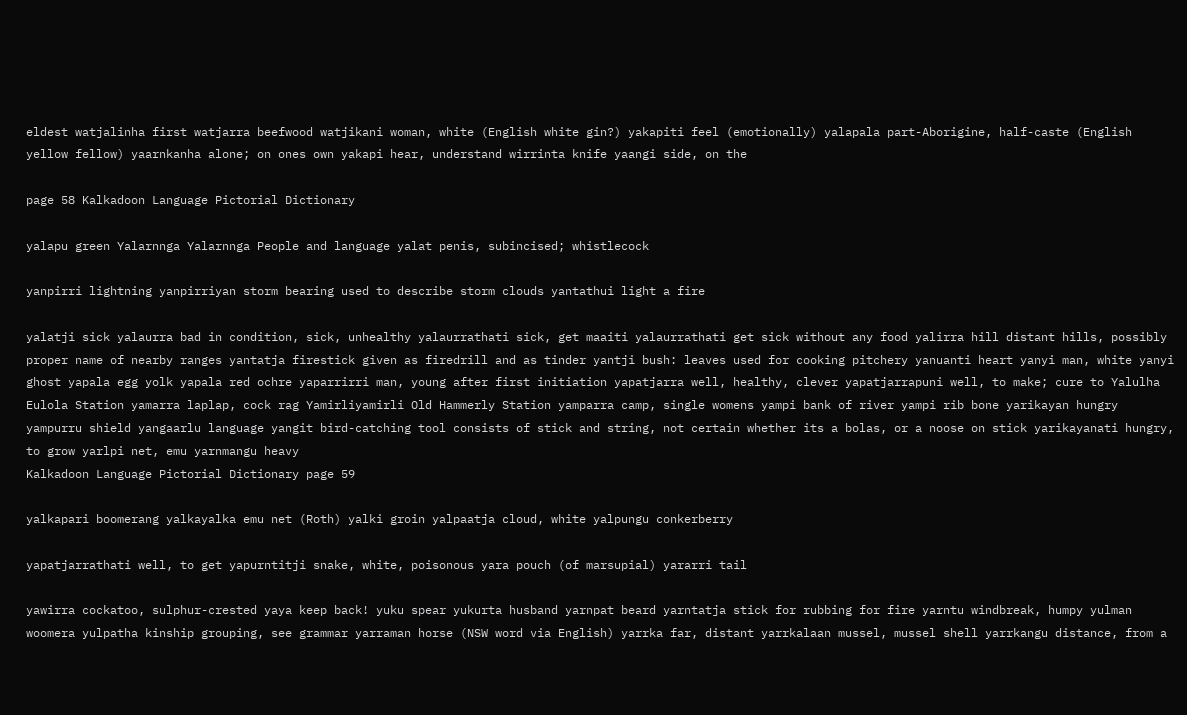eldest watjalinha first watjarra beefwood watjikani woman, white (English white gin?) yakapiti feel (emotionally) yalapala part-Aborigine, half-caste (English yellow fellow) yaarnkanha alone; on ones own yakapi hear, understand wirrinta knife yaangi side, on the

page 58 Kalkadoon Language Pictorial Dictionary

yalapu green Yalarnnga Yalarnnga People and language yalat penis, subincised; whistlecock

yanpirri lightning yanpirriyan storm bearing used to describe storm clouds yantathui light a fire

yalatji sick yalaurra bad in condition, sick, unhealthy yalaurrathati sick, get maaiti yalaurrathati get sick without any food yalirra hill distant hills, possibly proper name of nearby ranges yantatja firestick given as firedrill and as tinder yantji bush: leaves used for cooking pitchery yanuanti heart yanyi man, white yanyi ghost yapala egg yolk yapala red ochre yaparrirri man, young after first initiation yapatjarra well, healthy, clever yapatjarrapuni well, to make; cure to Yalulha Eulola Station yamarra laplap, cock rag Yamirliyamirli Old Hammerly Station yamparra camp, single womens yampi bank of river yampi rib bone yarikayan hungry yampurru shield yangaarlu language yangit bird-catching tool consists of stick and string, not certain whether its a bolas, or a noose on stick yarikayanati hungry, to grow yarlpi net, emu yarnmangu heavy
Kalkadoon Language Pictorial Dictionary page 59

yalkapari boomerang yalkayalka emu net (Roth) yalki groin yalpaatja cloud, white yalpungu conkerberry

yapatjarrathati well, to get yapurntitji snake, white, poisonous yara pouch (of marsupial) yararri tail

yawirra cockatoo, sulphur-crested yaya keep back! yuku spear yukurta husband yarnpat beard yarntatja stick for rubbing for fire yarntu windbreak, humpy yulman woomera yulpatha kinship grouping, see grammar yarraman horse (NSW word via English) yarrka far, distant yarrkalaan mussel, mussel shell yarrkangu distance, from a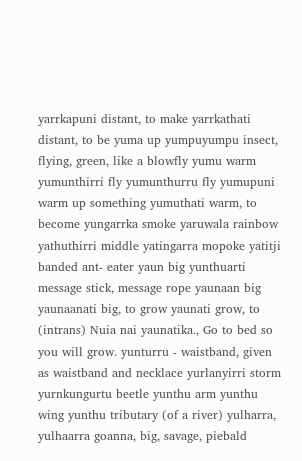yarrkapuni distant, to make yarrkathati distant, to be yuma up yumpuyumpu insect, flying, green, like a blowfly yumu warm yumunthirri fly yumunthurru fly yumupuni warm up something yumuthati warm, to become yungarrka smoke yaruwala rainbow yathuthirri middle yatingarra mopoke yatitji banded ant- eater yaun big yunthuarti message stick, message rope yaunaan big yaunaanati big, to grow yaunati grow, to (intrans) Nuia nai yaunatika., Go to bed so you will grow. yunturru - waistband, given as waistband and necklace yurlanyirri storm yurnkungurtu beetle yunthu arm yunthu wing yunthu tributary (of a river) yulharra, yulhaarra goanna, big, savage, piebald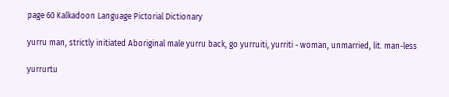page 60 Kalkadoon Language Pictorial Dictionary

yurru man, strictly initiated Aboriginal male yurru back, go yurruiti, yurriti - woman, unmarried, lit. man-less

yurrurtu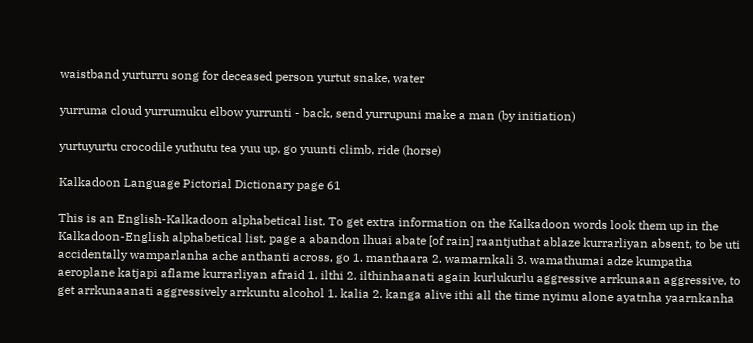waistband yurturru song for deceased person yurtut snake, water

yurruma cloud yurrumuku elbow yurrunti - back, send yurrupuni make a man (by initiation)

yurtuyurtu crocodile yuthutu tea yuu up, go yuunti climb, ride (horse)

Kalkadoon Language Pictorial Dictionary page 61

This is an English-Kalkadoon alphabetical list. To get extra information on the Kalkadoon words look them up in the Kalkadoon-English alphabetical list. page a abandon lhuai abate [of rain] raantjuthat ablaze kurrarliyan absent, to be uti accidentally wamparlanha ache anthanti across, go 1. manthaara 2. wamarnkali 3. wamathumai adze kumpatha aeroplane katjapi aflame kurrarliyan afraid 1. ilthi 2. ilthinhaanati again kurlukurlu aggressive arrkunaan aggressive, to get arrkunaanati aggressively arrkuntu alcohol 1. kalia 2. kanga alive ithi all the time nyimu alone ayatnha yaarnkanha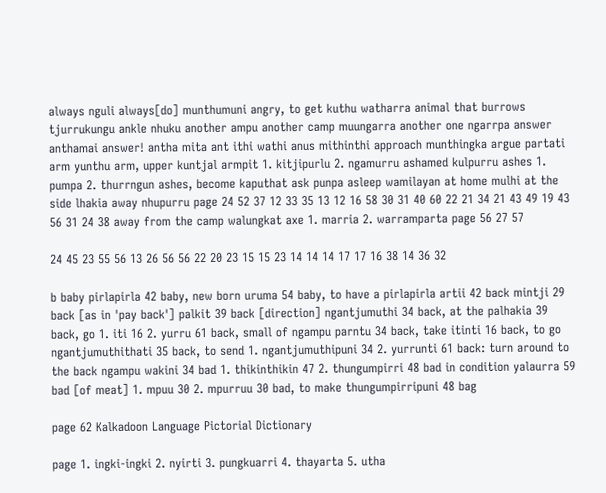always nguli always[do] munthumuni angry, to get kuthu watharra animal that burrows tjurrukungu ankle nhuku another ampu another camp muungarra another one ngarrpa answer anthamai answer! antha mita ant ithi wathi anus mithinthi approach munthingka argue partati arm yunthu arm, upper kuntjal armpit 1. kitjipurlu 2. ngamurru ashamed kulpurru ashes 1. pumpa 2. thurrngun ashes, become kaputhat ask punpa asleep wamilayan at home mulhi at the side lhakia away nhupurru page 24 52 37 12 33 35 13 12 16 58 30 31 40 60 22 21 34 21 43 49 19 43 56 31 24 38 away from the camp walungkat axe 1. marria 2. warramparta page 56 27 57

24 45 23 55 56 13 26 56 56 22 20 23 15 15 23 14 14 14 17 17 16 38 14 36 32

b baby pirlapirla 42 baby, new born uruma 54 baby, to have a pirlapirla artii 42 back mintji 29 back [as in 'pay back'] palkit 39 back [direction] ngantjumuthi 34 back, at the palhakia 39 back, go 1. iti 16 2. yurru 61 back, small of ngampu parntu 34 back, take itinti 16 back, to go ngantjumuthithati 35 back, to send 1. ngantjumuthipuni 34 2. yurrunti 61 back: turn around to the back ngampu wakini 34 bad 1. thikinthikin 47 2. thungumpirri 48 bad in condition yalaurra 59 bad [of meat] 1. mpuu 30 2. mpurruu 30 bad, to make thungumpirripuni 48 bag

page 62 Kalkadoon Language Pictorial Dictionary

page 1. ingki-ingki 2. nyirti 3. pungkuarri 4. thayarta 5. utha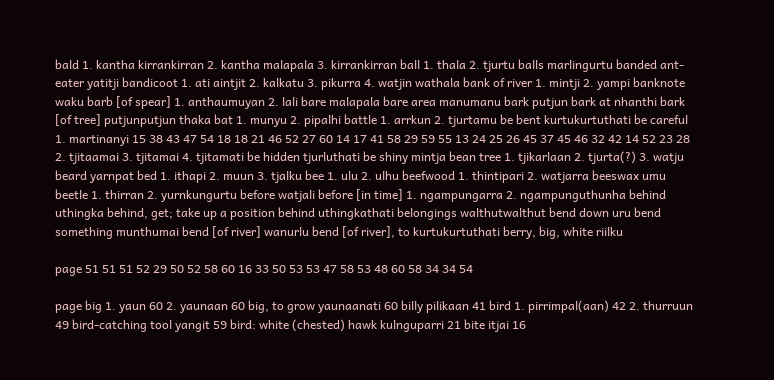bald 1. kantha kirrankirran 2. kantha malapala 3. kirrankirran ball 1. thala 2. tjurtu balls marlingurtu banded ant-eater yatitji bandicoot 1. ati aintjit 2. kalkatu 3. pikurra 4. watjin wathala bank of river 1. mintji 2. yampi banknote waku barb [of spear] 1. anthaumuyan 2. lali bare malapala bare area manumanu bark putjun bark at nhanthi bark [of tree] putjunputjun thaka bat 1. munyu 2. pipalhi battle 1. arrkun 2. tjurtamu be bent kurtukurtuthati be careful 1. martinanyi 15 38 43 47 54 18 18 21 46 52 27 60 14 17 41 58 29 59 55 13 24 25 26 45 37 45 46 32 42 14 52 23 28 2. tjitaamai 3. tjitamai 4. tjitamati be hidden tjurluthati be shiny mintja bean tree 1. tjikarlaan 2. tjurta(?) 3. watju beard yarnpat bed 1. ithapi 2. muun 3. tjalku bee 1. ulu 2. ulhu beefwood 1. thintipari 2. watjarra beeswax umu beetle 1. thirran 2. yurnkungurtu before watjali before [in time] 1. ngampungarra 2. ngampunguthunha behind uthingka behind, get; take up a position behind uthingkathati belongings walthutwalthut bend down uru bend something munthumai bend [of river] wanurlu bend [of river], to kurtukurtuthati berry, big, white riilku

page 51 51 51 52 29 50 52 58 60 16 33 50 53 53 47 58 53 48 60 58 34 34 54

page big 1. yaun 60 2. yaunaan 60 big, to grow yaunaanati 60 billy pilikaan 41 bird 1. pirrimpal(aan) 42 2. thurruun 49 bird-catching tool yangit 59 bird: white (chested) hawk kulnguparri 21 bite itjai 16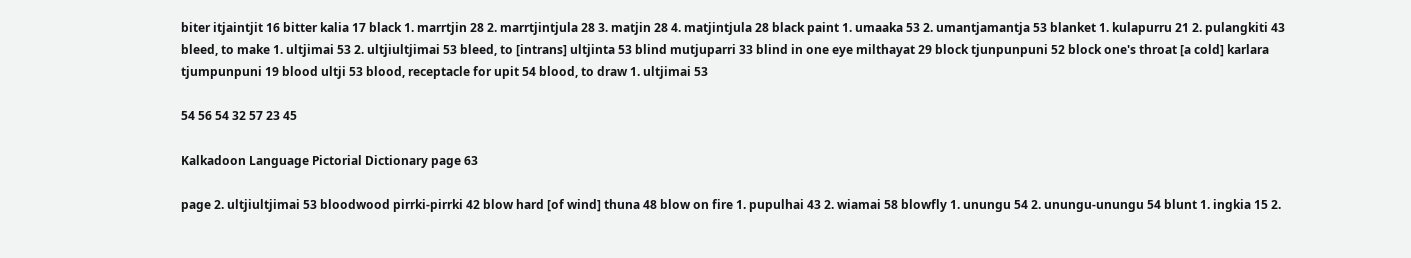biter itjaintjit 16 bitter kalia 17 black 1. marrtjin 28 2. marrtjintjula 28 3. matjin 28 4. matjintjula 28 black paint 1. umaaka 53 2. umantjamantja 53 blanket 1. kulapurru 21 2. pulangkiti 43 bleed, to make 1. ultjimai 53 2. ultjiultjimai 53 bleed, to [intrans] ultjinta 53 blind mutjuparri 33 blind in one eye milthayat 29 block tjunpunpuni 52 block one's throat [a cold] karlara tjumpunpuni 19 blood ultji 53 blood, receptacle for upit 54 blood, to draw 1. ultjimai 53

54 56 54 32 57 23 45

Kalkadoon Language Pictorial Dictionary page 63

page 2. ultjiultjimai 53 bloodwood pirrki-pirrki 42 blow hard [of wind] thuna 48 blow on fire 1. pupulhai 43 2. wiamai 58 blowfly 1. unungu 54 2. unungu-unungu 54 blunt 1. ingkia 15 2.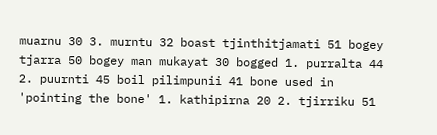muarnu 30 3. murntu 32 boast tjinthitjamati 51 bogey tjarra 50 bogey man mukayat 30 bogged 1. purralta 44 2. puurnti 45 boil pilimpunii 41 bone used in 'pointing the bone' 1. kathipirna 20 2. tjirriku 51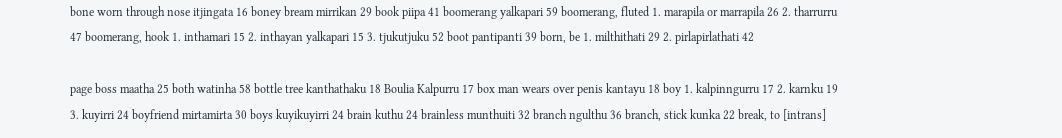bone worn through nose itjingata 16 boney bream mirrikan 29 book piipa 41 boomerang yalkapari 59 boomerang, fluted 1. marapila or marrapila 26 2. tharrurru 47 boomerang, hook 1. inthamari 15 2. inthayan yalkapari 15 3. tjukutjuku 52 boot pantipanti 39 born, be 1. milthithati 29 2. pirlapirlathati 42

page boss maatha 25 both watinha 58 bottle tree kanthathaku 18 Boulia Kalpurru 17 box man wears over penis kantayu 18 boy 1. kalpinngurru 17 2. karnku 19 3. kuyirri 24 boyfriend mirtamirta 30 boys kuyikuyirri 24 brain kuthu 24 brainless munthuiti 32 branch ngulthu 36 branch, stick kunka 22 break, to [intrans]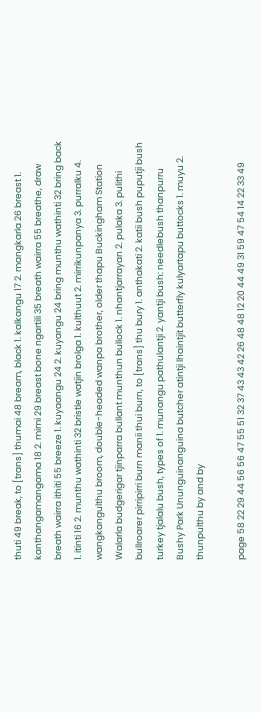thuti 49 break, to [trans] thumai 48 bream, black 1. kalkangu 17 2. mangkarla 26 breast 1. kanthangamangama 18 2. mimi 29 breast bone ngartili 35 breath wairra 55 breathe, draw breath wairra ithiti 55 breeze 1. kuyaangu 24 2. kuyangu 24 bring munthu wathinti 32 bring back 1. itinti 16 2. munthu wathinti 32 bristle watjin brolga 1. kulthuut 2. mirrikunpanya 3. purralku 4. wangkangulthu broom, double-headed wanpa brother, older thapu Buckingham Station Walarla budgerigar tjinparra bullant munthun bullock 1. nhantjarrayan 2. pulaka 3. pulithi bullroarer pirripirri burn manii thui burn, to [trans] thu bury 1. anthakati 2. katii bush puputji bush turkey tjalalu bush, types of 1. munangu pathulantji 2. yantji bush: needlebush thanpurru Bushy Park Ununguinanguina butcher atintji lhaintjit butterfly kulyartapu buttocks 1. muyu 2. thunpulthu by and by

page 58 22 29 44 56 56 47 55 51 32 37 43 43 42 26 48 48 12 20 44 49 31 59 47 54 14 22 33 49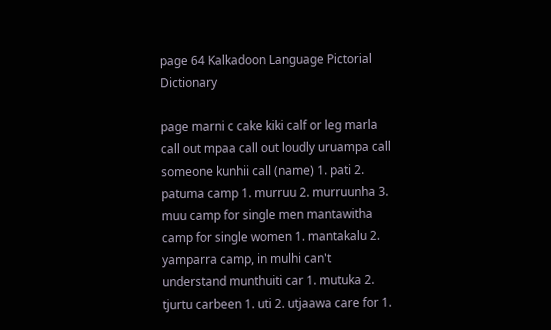page 64 Kalkadoon Language Pictorial Dictionary

page marni c cake kiki calf or leg marla call out mpaa call out loudly uruampa call someone kunhii call (name) 1. pati 2. patuma camp 1. murruu 2. murruunha 3. muu camp for single men mantawitha camp for single women 1. mantakalu 2. yamparra camp, in mulhi can't understand munthuiti car 1. mutuka 2. tjurtu carbeen 1. uti 2. utjaawa care for 1.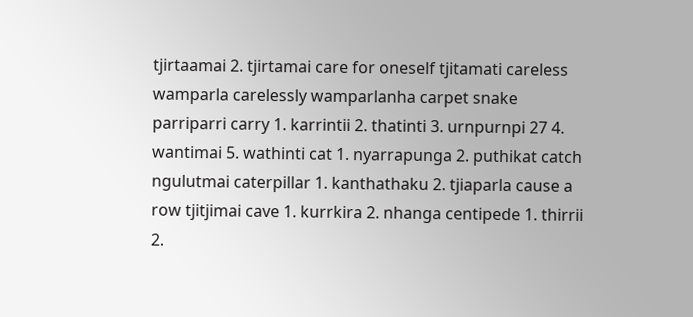tjirtaamai 2. tjirtamai care for oneself tjitamati careless wamparla carelessly wamparlanha carpet snake parriparri carry 1. karrintii 2. thatinti 3. urnpurnpi 27 4. wantimai 5. wathinti cat 1. nyarrapunga 2. puthikat catch ngulutmai caterpillar 1. kanthathaku 2. tjiaparla cause a row tjitjimai cave 1. kurrkira 2. nhanga centipede 1. thirrii 2.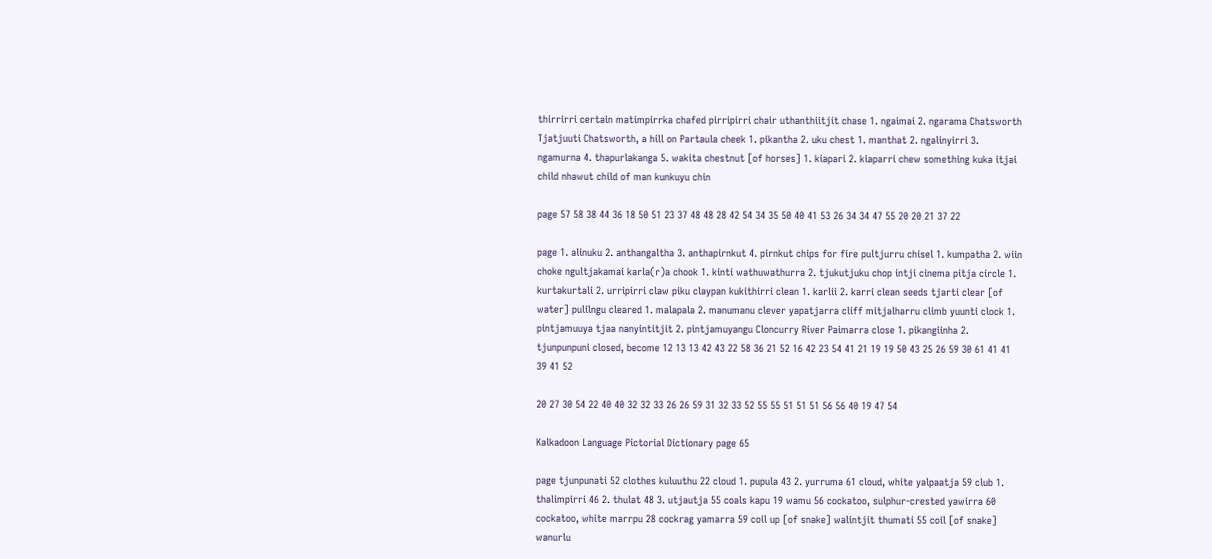thirrirri certain matimpirrka chafed pirripirri chair uthanthiitjit chase 1. ngaimai 2. ngarama Chatsworth Tjatjuuti Chatsworth, a hill on Partaula cheek 1. pikantha 2. uku chest 1. manthat 2. ngalinyirri 3. ngamurna 4. thapurlakanga 5. wakita chestnut [of horses] 1. kiapari 2. kiaparri chew something kuka itjai child nhawut child of man kunkuyu chin

page 57 58 38 44 36 18 50 51 23 37 48 48 28 42 54 34 35 50 40 41 53 26 34 34 47 55 20 20 21 37 22

page 1. alinuku 2. anthangaltha 3. anthapirnkut 4. pirnkut chips for fire pultjurru chisel 1. kumpatha 2. wiin choke ngultjakamai karla(r)a chook 1. kinti wathuwathurra 2. tjukutjuku chop intji cinema pitja circle 1. kurtakurtali 2. urripirri claw piku claypan kukithirri clean 1. karlii 2. karri clean seeds tjarti clear [of water] pulilngu cleared 1. malapala 2. manumanu clever yapatjarra cliff mitjalharru climb yuunti clock 1. pintjamuuya tjaa nanyintitjit 2. pintjamuyangu Cloncurry River Paimarra close 1. pikangiinha 2. tjunpunpuni closed, become 12 13 13 42 43 22 58 36 21 52 16 42 23 54 41 21 19 19 50 43 25 26 59 30 61 41 41 39 41 52

20 27 30 54 22 40 40 32 32 33 26 26 59 31 32 33 52 55 55 51 51 51 56 56 40 19 47 54

Kalkadoon Language Pictorial Dictionary page 65

page tjunpunati 52 clothes kuluuthu 22 cloud 1. pupula 43 2. yurruma 61 cloud, white yalpaatja 59 club 1. thalimpirri 46 2. thulat 48 3. utjautja 55 coals kapu 19 wamu 56 cockatoo, sulphur-crested yawirra 60 cockatoo, white marrpu 28 cockrag yamarra 59 coil up [of snake] walintjit thumati 55 coil [of snake] wanurlu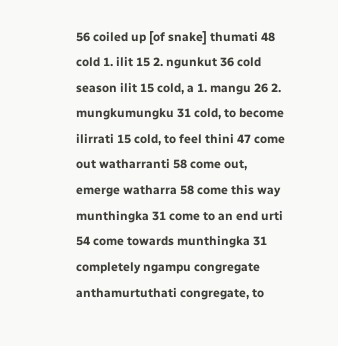56 coiled up [of snake] thumati 48 cold 1. ilit 15 2. ngunkut 36 cold season ilit 15 cold, a 1. mangu 26 2. mungkumungku 31 cold, to become ilirrati 15 cold, to feel thini 47 come out watharranti 58 come out, emerge watharra 58 come this way munthingka 31 come to an end urti 54 come towards munthingka 31 completely ngampu congregate anthamurtuthati congregate, to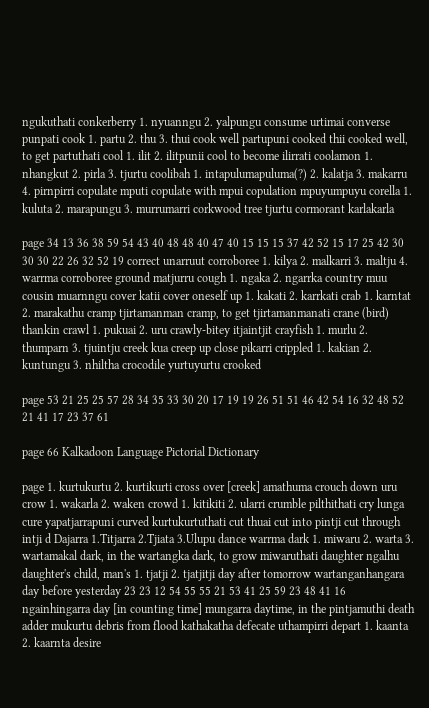ngukuthati conkerberry 1. nyuanngu 2. yalpungu consume urtimai converse punpati cook 1. partu 2. thu 3. thui cook well partupuni cooked thii cooked well, to get partuthati cool 1. ilit 2. ilitpunii cool to become ilirrati coolamon 1. nhangkut 2. pirla 3. tjurtu coolibah 1. intapulumapuluma(?) 2. kalatja 3. makarru 4. pirnpirri copulate mputi copulate with mpui copulation mpuyumpuyu corella 1. kuluta 2. marapungu 3. murrumarri corkwood tree tjurtu cormorant karlakarla

page 34 13 36 38 59 54 43 40 48 48 40 47 40 15 15 15 37 42 52 15 17 25 42 30 30 30 22 26 32 52 19 correct unarruut corroboree 1. kilya 2. malkarri 3. maltju 4. warrma corroboree ground matjurru cough 1. ngaka 2. ngarrka country muu cousin muarnngu cover katii cover oneself up 1. kakati 2. karrkati crab 1. karntat 2. marakathu cramp tjirtamanman cramp, to get tjirtamanmanati crane (bird) thankin crawl 1. pukuai 2. uru crawly-bitey itjaintjit crayfish 1. murlu 2. thumparn 3. tjuintju creek kua creep up close pikarri crippled 1. kakian 2. kuntungu 3. nhiltha crocodile yurtuyurtu crooked

page 53 21 25 25 57 28 34 35 33 30 20 17 19 19 26 51 51 46 42 54 16 32 48 52 21 41 17 23 37 61

page 66 Kalkadoon Language Pictorial Dictionary

page 1. kurtukurtu 2. kurtikurti cross over [creek] amathuma crouch down uru crow 1. wakarla 2. waken crowd 1. kitikiti 2. ularri crumble pilthithati cry lunga cure yapatjarrapuni curved kurtukurtuthati cut thuai cut into pintji cut through intji d Dajarra 1.Titjarra 2.Tjiata 3.Ulupu dance warrma dark 1. miwaru 2. warta 3. wartamakal dark, in the wartangka dark, to grow miwaruthati daughter ngalhu daughter's child, man's 1. tjatji 2. tjatjitji day after tomorrow wartanganhangara day before yesterday 23 23 12 54 55 55 21 53 41 25 59 23 48 41 16 ngainhingarra day [in counting time] mungarra daytime, in the pintjamuthi death adder mukurtu debris from flood kathakatha defecate uthampirri depart 1. kaanta 2. kaarnta desire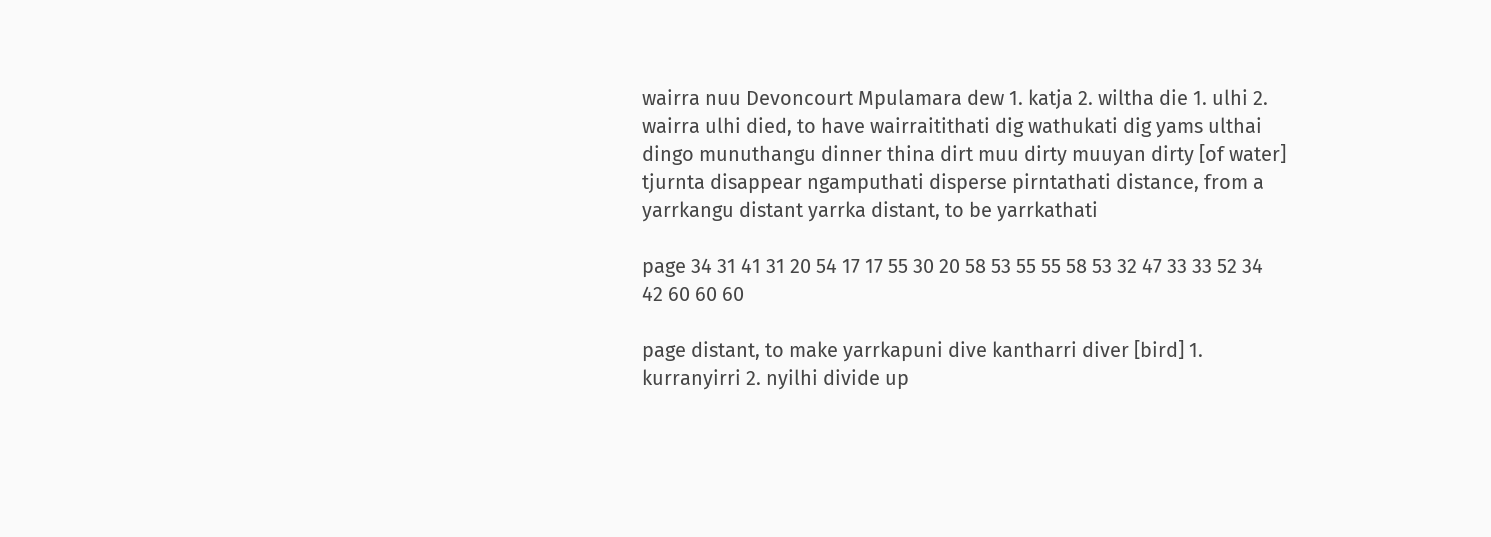wairra nuu Devoncourt Mpulamara dew 1. katja 2. wiltha die 1. ulhi 2. wairra ulhi died, to have wairraitithati dig wathukati dig yams ulthai dingo munuthangu dinner thina dirt muu dirty muuyan dirty [of water] tjurnta disappear ngamputhati disperse pirntathati distance, from a yarrkangu distant yarrka distant, to be yarrkathati

page 34 31 41 31 20 54 17 17 55 30 20 58 53 55 55 58 53 32 47 33 33 52 34 42 60 60 60

page distant, to make yarrkapuni dive kantharri diver [bird] 1. kurranyirri 2. nyilhi divide up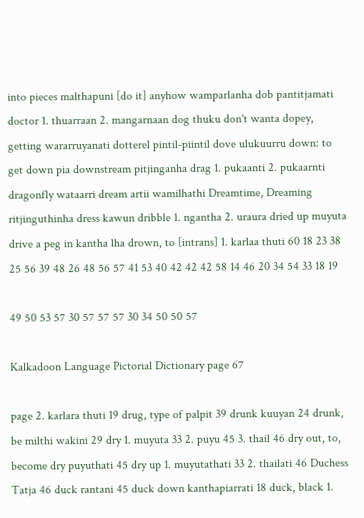into pieces malthapuni [do it] anyhow wamparlanha dob pantitjamati doctor 1. thuarraan 2. mangarnaan dog thuku don't wanta dopey, getting wararruyanati dotterel pintil-piintil dove ulukuurru down: to get down pia downstream pitjinganha drag 1. pukaanti 2. pukaarnti dragonfly wataarri dream artii wamilhathi Dreamtime, Dreaming ritjinguthinha dress kawun dribble 1. ngantha 2. uraura dried up muyuta drive a peg in kantha lha drown, to [intrans] 1. karlaa thuti 60 18 23 38 25 56 39 48 26 48 56 57 41 53 40 42 42 42 58 14 46 20 34 54 33 18 19

49 50 53 57 30 57 57 57 30 34 50 50 57

Kalkadoon Language Pictorial Dictionary page 67

page 2. karlara thuti 19 drug, type of palpit 39 drunk kuuyan 24 drunk, be milthi wakini 29 dry 1. muyuta 33 2. puyu 45 3. thail 46 dry out, to, become dry puyuthati 45 dry up 1. muyutathati 33 2. thailati 46 Duchess Tatja 46 duck rantani 45 duck down kanthapiarrati 18 duck, black 1.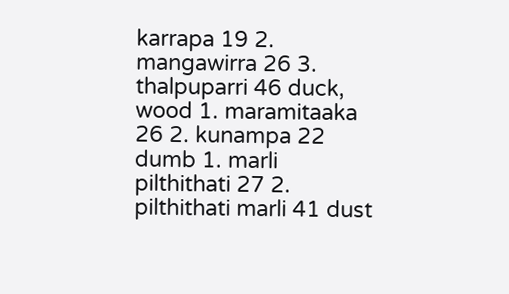karrapa 19 2. mangawirra 26 3. thalpuparri 46 duck, wood 1. maramitaaka 26 2. kunampa 22 dumb 1. marli pilthithati 27 2. pilthithati marli 41 dust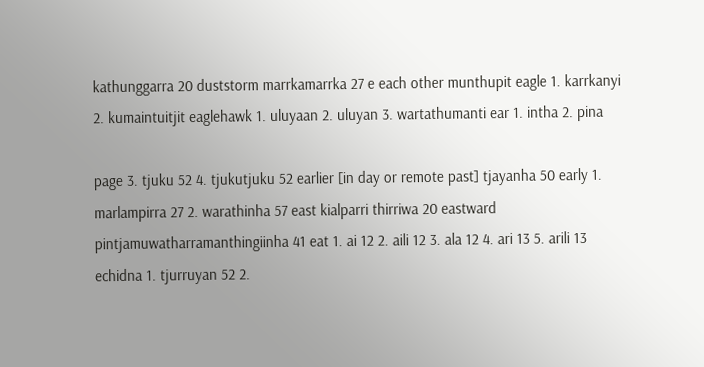kathunggarra 20 duststorm marrkamarrka 27 e each other munthupit eagle 1. karrkanyi 2. kumaintuitjit eaglehawk 1. uluyaan 2. uluyan 3. wartathumanti ear 1. intha 2. pina

page 3. tjuku 52 4. tjukutjuku 52 earlier [in day or remote past] tjayanha 50 early 1. marlampirra 27 2. warathinha 57 east kialparri thirriwa 20 eastward pintjamuwatharramanthingiinha 41 eat 1. ai 12 2. aili 12 3. ala 12 4. ari 13 5. arili 13 echidna 1. tjurruyan 52 2.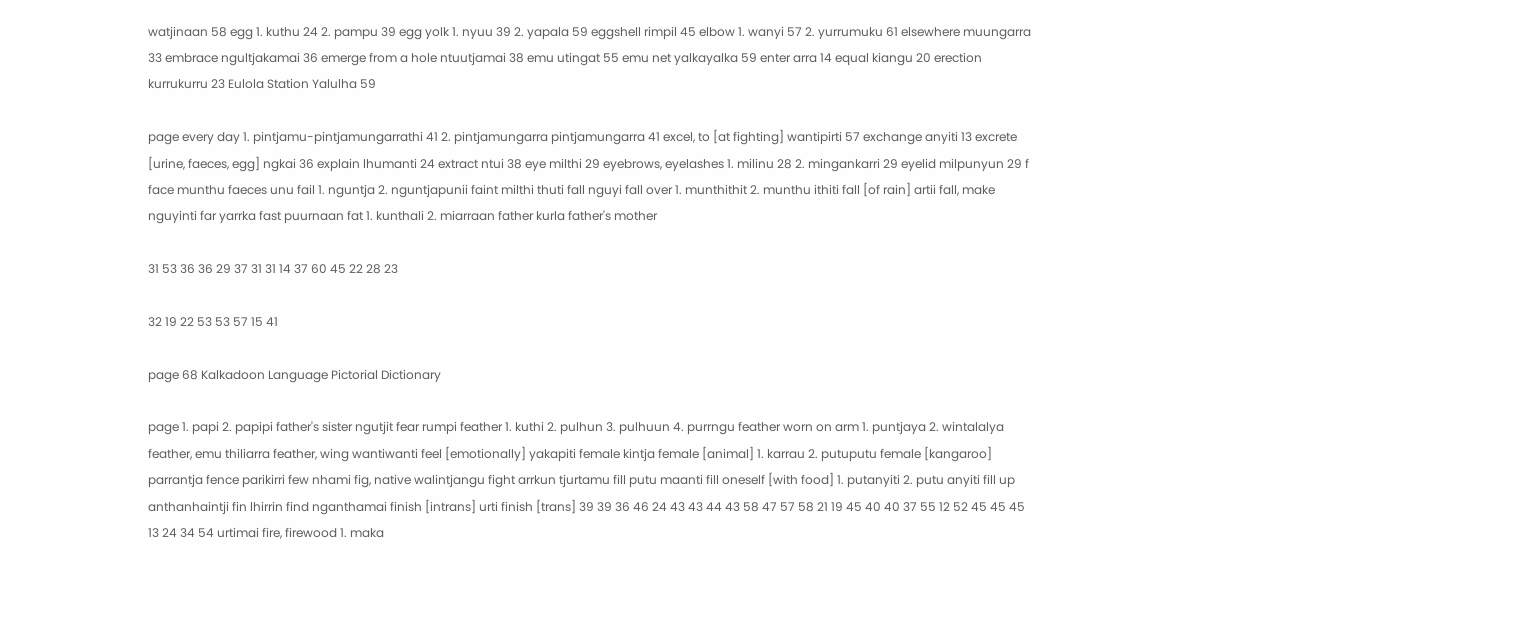watjinaan 58 egg 1. kuthu 24 2. pampu 39 egg yolk 1. nyuu 39 2. yapala 59 eggshell rimpil 45 elbow 1. wanyi 57 2. yurrumuku 61 elsewhere muungarra 33 embrace ngultjakamai 36 emerge from a hole ntuutjamai 38 emu utingat 55 emu net yalkayalka 59 enter arra 14 equal kiangu 20 erection kurrukurru 23 Eulola Station Yalulha 59

page every day 1. pintjamu-pintjamungarrathi 41 2. pintjamungarra pintjamungarra 41 excel, to [at fighting] wantipirti 57 exchange anyiti 13 excrete [urine, faeces, egg] ngkai 36 explain lhumanti 24 extract ntui 38 eye milthi 29 eyebrows, eyelashes 1. milinu 28 2. mingankarri 29 eyelid milpunyun 29 f face munthu faeces unu fail 1. nguntja 2. nguntjapunii faint milthi thuti fall nguyi fall over 1. munthithit 2. munthu ithiti fall [of rain] artii fall, make nguyinti far yarrka fast puurnaan fat 1. kunthali 2. miarraan father kurla father's mother

31 53 36 36 29 37 31 31 14 37 60 45 22 28 23

32 19 22 53 53 57 15 41

page 68 Kalkadoon Language Pictorial Dictionary

page 1. papi 2. papipi father's sister ngutjit fear rumpi feather 1. kuthi 2. pulhun 3. pulhuun 4. purrngu feather worn on arm 1. puntjaya 2. wintalalya feather, emu thiliarra feather, wing wantiwanti feel [emotionally] yakapiti female kintja female [animal] 1. karrau 2. putuputu female [kangaroo] parrantja fence parikirri few nhami fig, native walintjangu fight arrkun tjurtamu fill putu maanti fill oneself [with food] 1. putanyiti 2. putu anyiti fill up anthanhaintji fin lhirrin find nganthamai finish [intrans] urti finish [trans] 39 39 36 46 24 43 43 44 43 58 47 57 58 21 19 45 40 40 37 55 12 52 45 45 45 13 24 34 54 urtimai fire, firewood 1. maka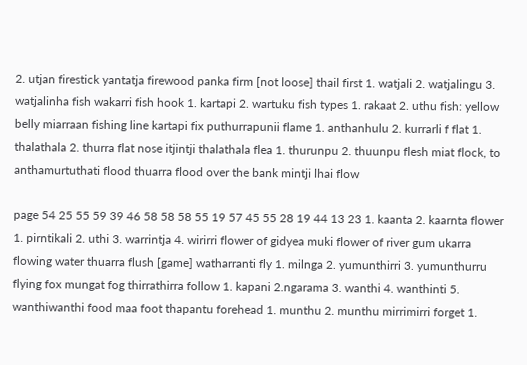2. utjan firestick yantatja firewood panka firm [not loose] thail first 1. watjali 2. watjalingu 3. watjalinha fish wakarri fish hook 1. kartapi 2. wartuku fish types 1. rakaat 2. uthu fish: yellow belly miarraan fishing line kartapi fix puthurrapunii flame 1. anthanhulu 2. kurrarli f flat 1. thalathala 2. thurra flat nose itjintji thalathala flea 1. thurunpu 2. thuunpu flesh miat flock, to anthamurtuthati flood thuarra flood over the bank mintji lhai flow

page 54 25 55 59 39 46 58 58 58 55 19 57 45 55 28 19 44 13 23 1. kaanta 2. kaarnta flower 1. pirntikali 2. uthi 3. warrintja 4. wirirri flower of gidyea muki flower of river gum ukarra flowing water thuarra flush [game] watharranti fly 1. milnga 2. yumunthirri 3. yumunthurru flying fox mungat fog thirrathirra follow 1. kapani 2.ngarama 3. wanthi 4. wanthinti 5. wanthiwanthi food maa foot thapantu forehead 1. munthu 2. munthu mirrimirri forget 1.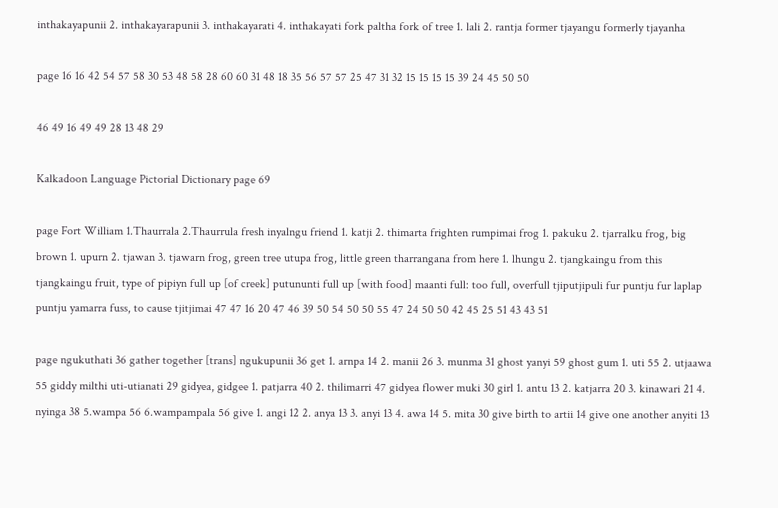inthakayapunii 2. inthakayarapunii 3. inthakayarati 4. inthakayati fork paltha fork of tree 1. lali 2. rantja former tjayangu formerly tjayanha

page 16 16 42 54 57 58 30 53 48 58 28 60 60 31 48 18 35 56 57 57 25 47 31 32 15 15 15 15 39 24 45 50 50

46 49 16 49 49 28 13 48 29

Kalkadoon Language Pictorial Dictionary page 69

page Fort William 1.Thaurrala 2.Thaurrula fresh inyalngu friend 1. katji 2. thimarta frighten rumpimai frog 1. pakuku 2. tjarralku frog, big brown 1. upurn 2. tjawan 3. tjawarn frog, green tree utupa frog, little green tharrangana from here 1. lhungu 2. tjangkaingu from this tjangkaingu fruit, type of pipiyn full up [of creek] putununti full up [with food] maanti full: too full, overfull tjiputjipuli fur puntju fur laplap puntju yamarra fuss, to cause tjitjimai 47 47 16 20 47 46 39 50 54 50 50 55 47 24 50 50 42 45 25 51 43 43 51

page ngukuthati 36 gather together [trans] ngukupunii 36 get 1. arnpa 14 2. manii 26 3. munma 31 ghost yanyi 59 ghost gum 1. uti 55 2. utjaawa 55 giddy milthi uti-utianati 29 gidyea, gidgee 1. patjarra 40 2. thilimarri 47 gidyea flower muki 30 girl 1. antu 13 2. katjarra 20 3. kinawari 21 4. nyinga 38 5.wampa 56 6.wampampala 56 give 1. angi 12 2. anya 13 3. anyi 13 4. awa 14 5. mita 30 give birth to artii 14 give one another anyiti 13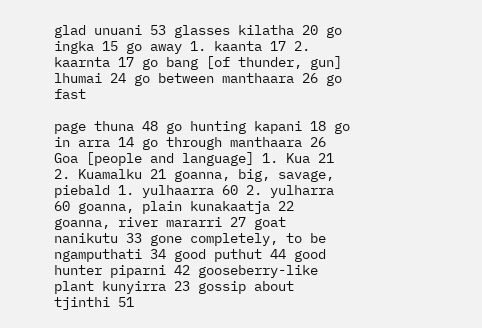glad unuani 53 glasses kilatha 20 go ingka 15 go away 1. kaanta 17 2. kaarnta 17 go bang [of thunder, gun] lhumai 24 go between manthaara 26 go fast

page thuna 48 go hunting kapani 18 go in arra 14 go through manthaara 26 Goa [people and language] 1. Kua 21 2. Kuamalku 21 goanna, big, savage, piebald 1. yulhaarra 60 2. yulharra 60 goanna, plain kunakaatja 22 goanna, river mararri 27 goat nanikutu 33 gone completely, to be ngamputhati 34 good puthut 44 good hunter piparni 42 gooseberry-like plant kunyirra 23 gossip about tjinthi 51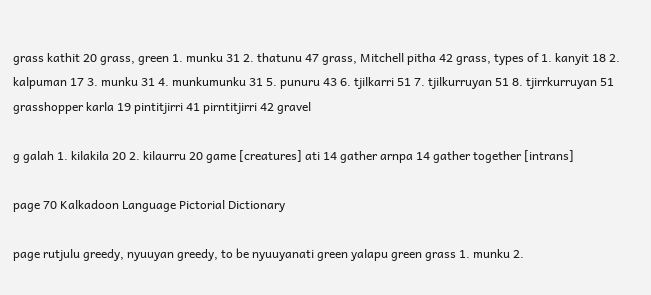grass kathit 20 grass, green 1. munku 31 2. thatunu 47 grass, Mitchell pitha 42 grass, types of 1. kanyit 18 2. kalpuman 17 3. munku 31 4. munkumunku 31 5. punuru 43 6. tjilkarri 51 7. tjilkurruyan 51 8. tjirrkurruyan 51 grasshopper karla 19 pintitjirri 41 pirntitjirri 42 gravel

g galah 1. kilakila 20 2. kilaurru 20 game [creatures] ati 14 gather arnpa 14 gather together [intrans]

page 70 Kalkadoon Language Pictorial Dictionary

page rutjulu greedy, nyuuyan greedy, to be nyuuyanati green yalapu green grass 1. munku 2.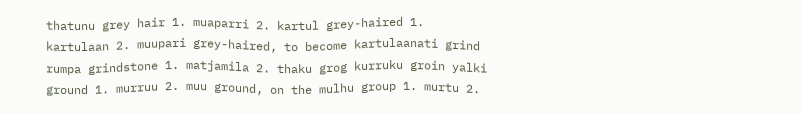thatunu grey hair 1. muaparri 2. kartul grey-haired 1. kartulaan 2. muupari grey-haired, to become kartulaanati grind rumpa grindstone 1. matjamila 2. thaku grog kurruku groin yalki ground 1. murruu 2. muu ground, on the mulhu group 1. murtu 2.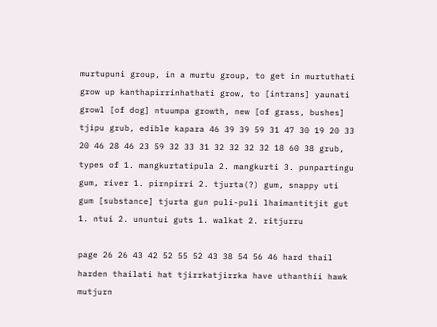murtupuni group, in a murtu group, to get in murtuthati grow up kanthapirrinhathati grow, to [intrans] yaunati growl [of dog] ntuumpa growth, new [of grass, bushes] tjipu grub, edible kapara 46 39 39 59 31 47 30 19 20 33 20 46 28 46 23 59 32 33 31 32 32 32 32 18 60 38 grub, types of 1. mangkurtatipula 2. mangkurti 3. punpartingu gum, river 1. pirnpirri 2. tjurta(?) gum, snappy uti gum [substance] tjurta gun puli-puli lhaimantitjit gut 1. ntui 2. ununtui guts 1. walkat 2. ritjurru

page 26 26 43 42 52 55 52 43 38 54 56 46 hard thail harden thailati hat tjirrkatjirrka have uthanthii hawk mutjurn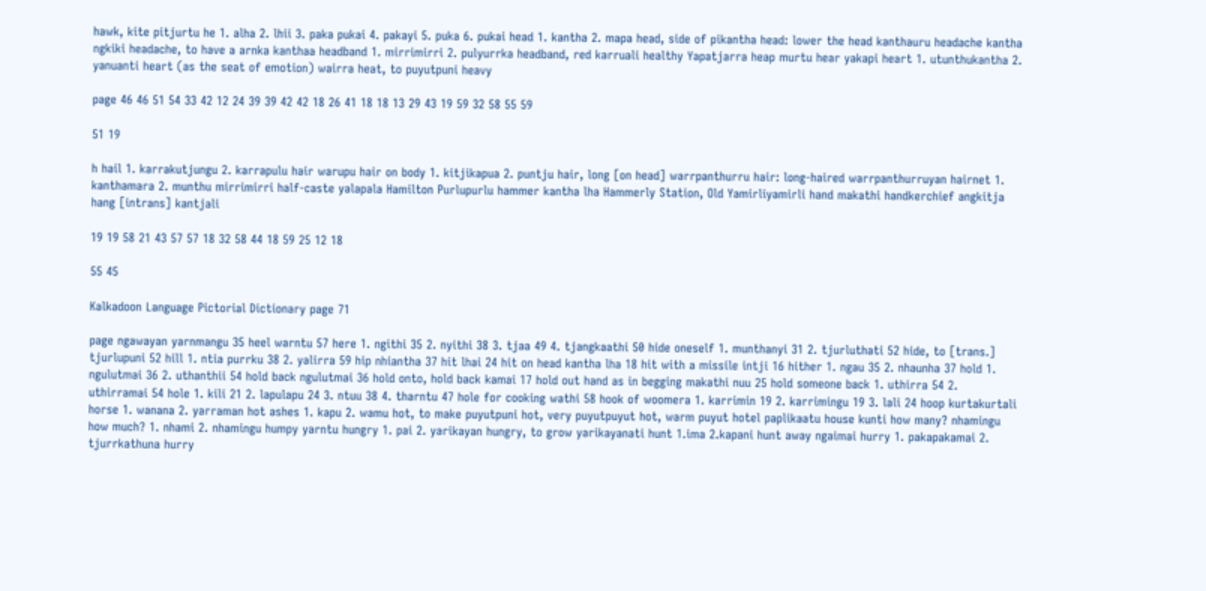hawk, kite pitjurtu he 1. alha 2. lhii 3. paka pukai 4. pakayi 5. puka 6. pukai head 1. kantha 2. mapa head, side of pikantha head: lower the head kanthauru headache kantha ngkiki headache, to have a arnka kanthaa headband 1. mirrimirri 2. pulyurrka headband, red karruali healthy Yapatjarra heap murtu hear yakapi heart 1. utunthukantha 2. yanuanti heart (as the seat of emotion) wairra heat, to puyutpuni heavy

page 46 46 51 54 33 42 12 24 39 39 42 42 18 26 41 18 18 13 29 43 19 59 32 58 55 59

51 19

h hail 1. karrakutjungu 2. karrapulu hair warupu hair on body 1. kitjikapua 2. puntju hair, long [on head] warrpanthurru hair: long-haired warrpanthurruyan hairnet 1. kanthamara 2. munthu mirrimirri half-caste yalapala Hamilton Purlupurlu hammer kantha lha Hammerly Station, Old Yamirliyamirli hand makathi handkerchief angkitja hang [intrans] kantjali

19 19 58 21 43 57 57 18 32 58 44 18 59 25 12 18

55 45

Kalkadoon Language Pictorial Dictionary page 71

page ngawayan yarnmangu 35 heel warntu 57 here 1. ngithi 35 2. nyithi 38 3. tjaa 49 4. tjangkaathi 50 hide oneself 1. munthanyi 31 2. tjurluthati 52 hide, to [trans.] tjurlupuni 52 hill 1. ntia purrku 38 2. yalirra 59 hip nhiantha 37 hit lhai 24 hit on head kantha lha 18 hit with a missile intji 16 hither 1. ngau 35 2. nhaunha 37 hold 1. ngulutmai 36 2. uthanthii 54 hold back ngulutmai 36 hold onto, hold back kamai 17 hold out hand as in begging makathi nuu 25 hold someone back 1. uthirra 54 2. uthirramai 54 hole 1. kili 21 2. lapulapu 24 3. ntuu 38 4. tharntu 47 hole for cooking wathi 58 hook of woomera 1. karrimin 19 2. karrimingu 19 3. lali 24 hoop kurtakurtali horse 1. wanana 2. yarraman hot ashes 1. kapu 2. wamu hot, to make puyutpuni hot, very puyutpuyut hot, warm puyut hotel paplikaatu house kunti how many? nhamingu how much? 1. nhami 2. nhamingu humpy yarntu hungry 1. pai 2. yarikayan hungry, to grow yarikayanati hunt 1.ima 2.kapani hunt away ngaimai hurry 1. pakapakamai 2. tjurrkathuna hurry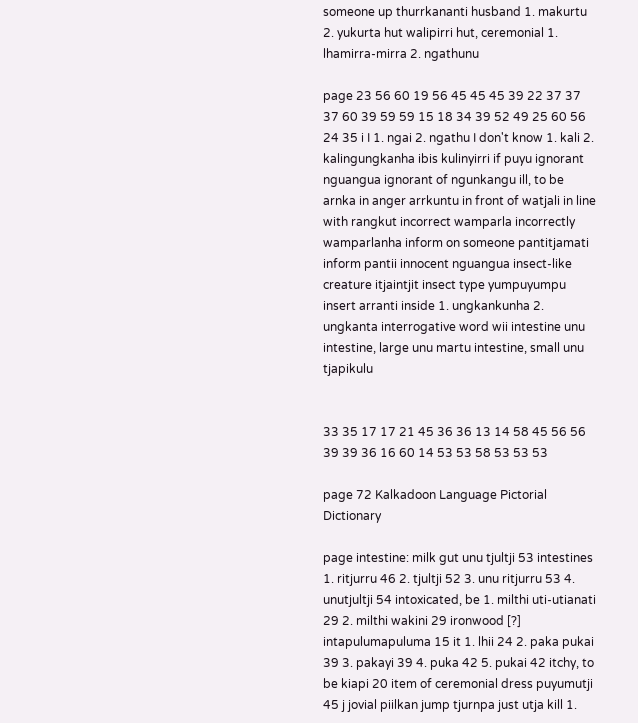someone up thurrkananti husband 1. makurtu 2. yukurta hut walipirri hut, ceremonial 1. lhamirra-mirra 2. ngathunu

page 23 56 60 19 56 45 45 45 39 22 37 37 37 60 39 59 59 15 18 34 39 52 49 25 60 56 24 35 i I 1. ngai 2. ngathu I don't know 1. kali 2. kalingungkanha ibis kulinyirri if puyu ignorant nguangua ignorant of ngunkangu ill, to be arnka in anger arrkuntu in front of watjali in line with rangkut incorrect wamparla incorrectly wamparlanha inform on someone pantitjamati inform pantii innocent nguangua insect-like creature itjaintjit insect type yumpuyumpu insert arranti inside 1. ungkankunha 2. ungkanta interrogative word wii intestine unu intestine, large unu martu intestine, small unu tjapikulu


33 35 17 17 21 45 36 36 13 14 58 45 56 56 39 39 36 16 60 14 53 53 58 53 53 53

page 72 Kalkadoon Language Pictorial Dictionary

page intestine: milk gut unu tjultji 53 intestines 1. ritjurru 46 2. tjultji 52 3. unu ritjurru 53 4. unutjultji 54 intoxicated, be 1. milthi uti-utianati 29 2. milthi wakini 29 ironwood [?] intapulumapuluma 15 it 1. lhii 24 2. paka pukai 39 3. pakayi 39 4. puka 42 5. pukai 42 itchy, to be kiapi 20 item of ceremonial dress puyumutji 45 j jovial piilkan jump tjurnpa just utja kill 1.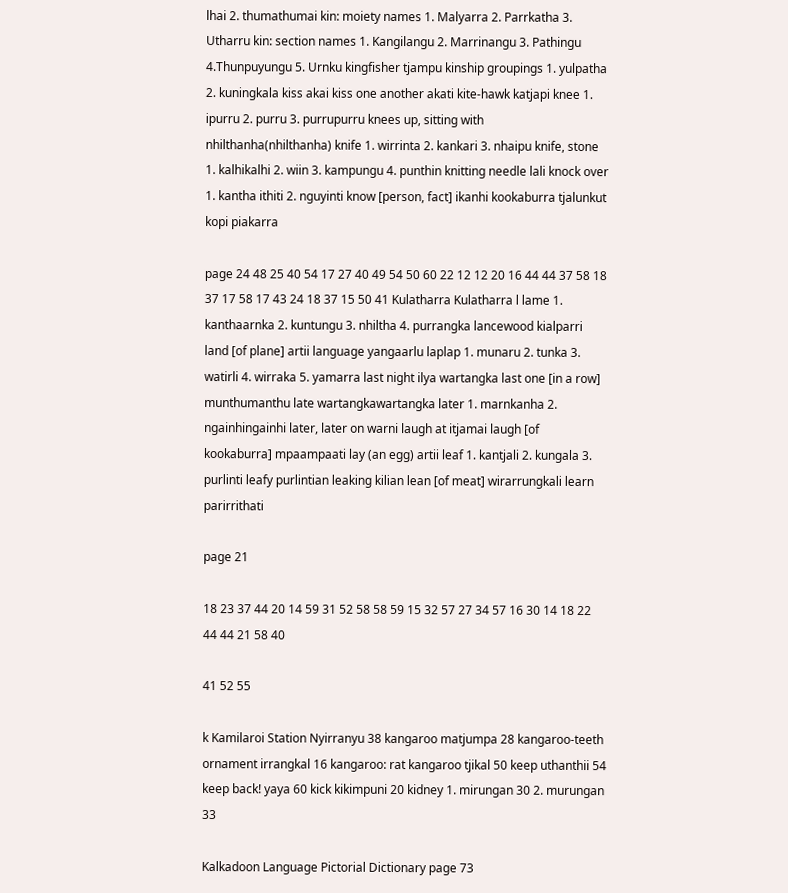lhai 2. thumathumai kin: moiety names 1. Malyarra 2. Parrkatha 3. Utharru kin: section names 1. Kangilangu 2. Marrinangu 3. Pathingu 4.Thunpuyungu 5. Urnku kingfisher tjampu kinship groupings 1. yulpatha 2. kuningkala kiss akai kiss one another akati kite-hawk katjapi knee 1. ipurru 2. purru 3. purrupurru knees up, sitting with nhilthanha(nhilthanha) knife 1. wirrinta 2. kankari 3. nhaipu knife, stone 1. kalhikalhi 2. wiin 3. kampungu 4. punthin knitting needle lali knock over 1. kantha ithiti 2. nguyinti know [person, fact] ikanhi kookaburra tjalunkut kopi piakarra

page 24 48 25 40 54 17 27 40 49 54 50 60 22 12 12 20 16 44 44 37 58 18 37 17 58 17 43 24 18 37 15 50 41 Kulatharra Kulatharra l lame 1. kanthaarnka 2. kuntungu 3. nhiltha 4. purrangka lancewood kialparri land [of plane] artii language yangaarlu laplap 1. munaru 2. tunka 3. watirli 4. wirraka 5. yamarra last night ilya wartangka last one [in a row] munthumanthu late wartangkawartangka later 1. marnkanha 2. ngainhingainhi later, later on warni laugh at itjamai laugh [of kookaburra] mpaampaati lay (an egg) artii leaf 1. kantjali 2. kungala 3. purlinti leafy purlintian leaking kilian lean [of meat] wirarrungkali learn parirrithati

page 21

18 23 37 44 20 14 59 31 52 58 58 59 15 32 57 27 34 57 16 30 14 18 22 44 44 21 58 40

41 52 55

k Kamilaroi Station Nyirranyu 38 kangaroo matjumpa 28 kangaroo-teeth ornament irrangkal 16 kangaroo: rat kangaroo tjikal 50 keep uthanthii 54 keep back! yaya 60 kick kikimpuni 20 kidney 1. mirungan 30 2. murungan 33

Kalkadoon Language Pictorial Dictionary page 73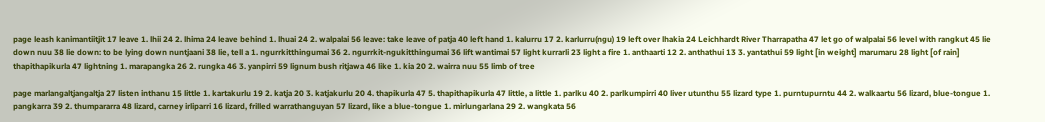page leash kanimantiitjit 17 leave 1. lhii 24 2. lhima 24 leave behind 1. lhuai 24 2. walpalai 56 leave: take leave of patja 40 left hand 1. kalurru 17 2. karlurru(ngu) 19 left over lhakia 24 Leichhardt River Tharrapatha 47 let go of walpalai 56 level with rangkut 45 lie down nuu 38 lie down: to be lying down nuntjaani 38 lie, tell a 1. ngurrkitthingumai 36 2. ngurrkit-ngukitthingumai 36 lift wantimai 57 light kurrarli 23 light a fire 1. anthaarti 12 2. anthathui 13 3. yantathui 59 light [in weight] marumaru 28 light [of rain] thapithapikurla 47 lightning 1. marapangka 26 2. rungka 46 3. yanpirri 59 lignum bush ritjawa 46 like 1. kia 20 2. wairra nuu 55 limb of tree

page marlangaltjangaltja 27 listen inthanu 15 little 1. kartakurlu 19 2. katja 20 3. katjakurlu 20 4. thapikurla 47 5. thapithapikurla 47 little, a little 1. parlku 40 2. parlkumpirri 40 liver utunthu 55 lizard type 1. purntupurntu 44 2. walkaartu 56 lizard, blue-tongue 1. pangkarra 39 2. thumpararra 48 lizard, carney irliparri 16 lizard, frilled warrathanguyan 57 lizard, like a blue-tongue 1. mirlungarlana 29 2. wangkata 56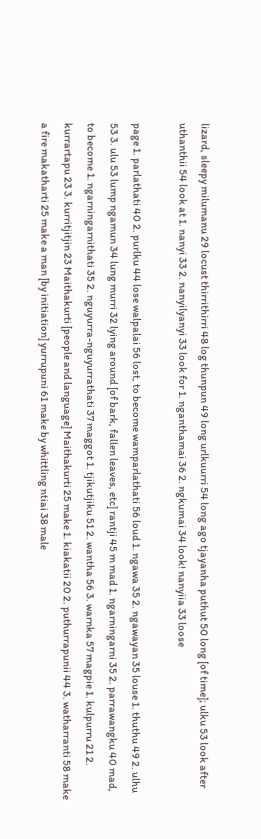lizard, sleepy milumanu 29 locust thirrithirri 48 log thunpun 49 long urlkuurri 54 long ago tjayanha puthut 50 long [of time]; ulku 53 look after uthanthii 54 look at 1. nanyi 33 2. nanyilyanyi 33 look for 1. nganthamai 36 2. ngkumai 34 look! nanyiia 33 loose

page 1. parlathati 40 2. purlku 44 lose walpalai 56 lost, to become wamparlathati 56 loud 1. ngawa 35 2. ngawayan 35 louse 1. thuthu 49 2. ulhu 53 3. ulu 53 lump ngamun 34 lung murri 32 lying around [of bark, fallen leaves, etc] rantji 45 m mad 1. ngarningarni 35 2. parrawangku 40 mad, to become 1. ngarningarnithati 35 2. nguyurra-nguyurrathati 37 maggot 1. tjikutjiku 51 2. wantha 56 3. warnka 57 magpie 1. kulpurru 21 2. kurrartapu 23 3. kurritjitjin 23 Maithakurti [people and language] Maithakurti 25 make 1. kiakatii 20 2. puthurrapunii 44 3. watharranti 58 make a fire makatharti 25 make a man [by initiation] yurrupuni 61 make by whittling ntiai 38 male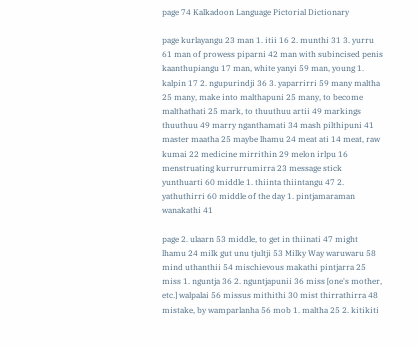page 74 Kalkadoon Language Pictorial Dictionary

page kurlayangu 23 man 1. itii 16 2. munthi 31 3. yurru 61 man of prowess piparni 42 man with subincised penis kaanthupiangu 17 man, white yanyi 59 man, young 1. kalpin 17 2. ngupurindji 36 3. yaparrirri 59 many maltha 25 many, make into malthapuni 25 many, to become malthathati 25 mark, to thuuthuu artii 49 markings thuuthuu 49 marry nganthamati 34 mash pilthipuni 41 master maatha 25 maybe lhamu 24 meat ati 14 meat, raw kumai 22 medicine mirrithin 29 melon irlpu 16 menstruating kurrurrumirra 23 message stick yunthuarti 60 middle 1. thiinta thiintangu 47 2. yathuthirri 60 middle of the day 1. pintjamaraman wanakathi 41

page 2. ulaarn 53 middle, to get in thiinati 47 might lhamu 24 milk gut unu tjultji 53 Milky Way waruwaru 58 mind uthanthii 54 mischievous makathi pintjarra 25 miss 1. nguntja 36 2. nguntjapunii 36 miss [one's mother, etc.] walpalai 56 missus mithithi 30 mist thirrathirra 48 mistake, by wamparlanha 56 mob 1. maltha 25 2. kitikiti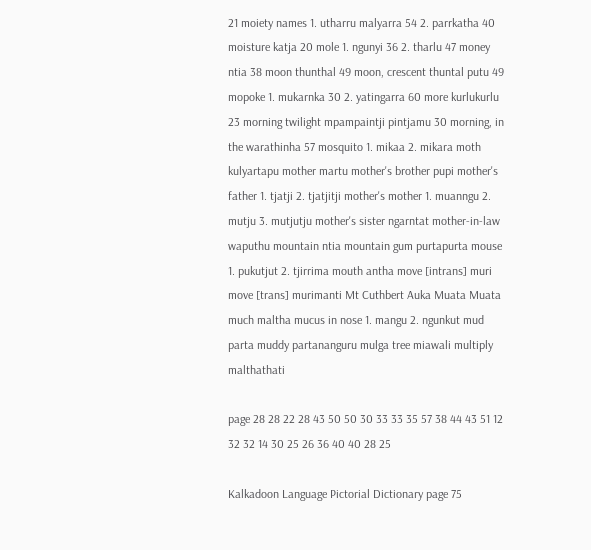21 moiety names 1. utharru malyarra 54 2. parrkatha 40 moisture katja 20 mole 1. ngunyi 36 2. tharlu 47 money ntia 38 moon thunthal 49 moon, crescent thuntal putu 49 mopoke 1. mukarnka 30 2. yatingarra 60 more kurlukurlu 23 morning twilight mpampaintji pintjamu 30 morning, in the warathinha 57 mosquito 1. mikaa 2. mikara moth kulyartapu mother martu mother's brother pupi mother's father 1. tjatji 2. tjatjitji mother's mother 1. muanngu 2. mutju 3. mutjutju mother's sister ngarntat mother-in-law waputhu mountain ntia mountain gum purtapurta mouse 1. pukutjut 2. tjirrima mouth antha move [intrans] muri move [trans] murimanti Mt Cuthbert Auka Muata Muata much maltha mucus in nose 1. mangu 2. ngunkut mud parta muddy partananguru mulga tree miawali multiply malthathati

page 28 28 22 28 43 50 50 30 33 33 35 57 38 44 43 51 12 32 32 14 30 25 26 36 40 40 28 25

Kalkadoon Language Pictorial Dictionary page 75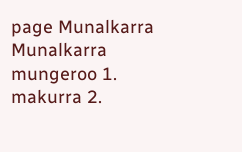page Munalkarra Munalkarra mungeroo 1. makurra 2.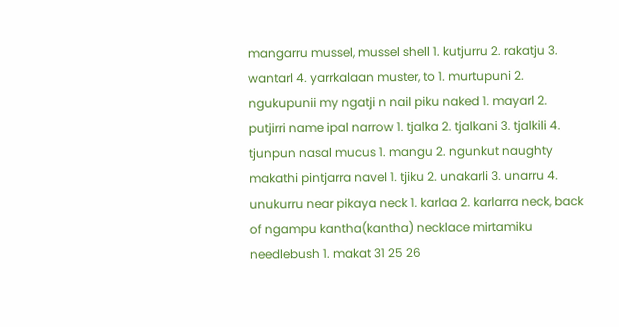mangarru mussel, mussel shell 1. kutjurru 2. rakatju 3. wantarl 4. yarrkalaan muster, to 1. murtupuni 2. ngukupunii my ngatji n nail piku naked 1. mayarl 2. putjirri name ipal narrow 1. tjalka 2. tjalkani 3. tjalkili 4. tjunpun nasal mucus 1. mangu 2. ngunkut naughty makathi pintjarra navel 1. tjiku 2. unakarli 3. unarru 4. unukurru near pikaya neck 1. karlaa 2. karlarra neck, back of ngampu kantha(kantha) necklace mirtamiku needlebush 1. makat 31 25 26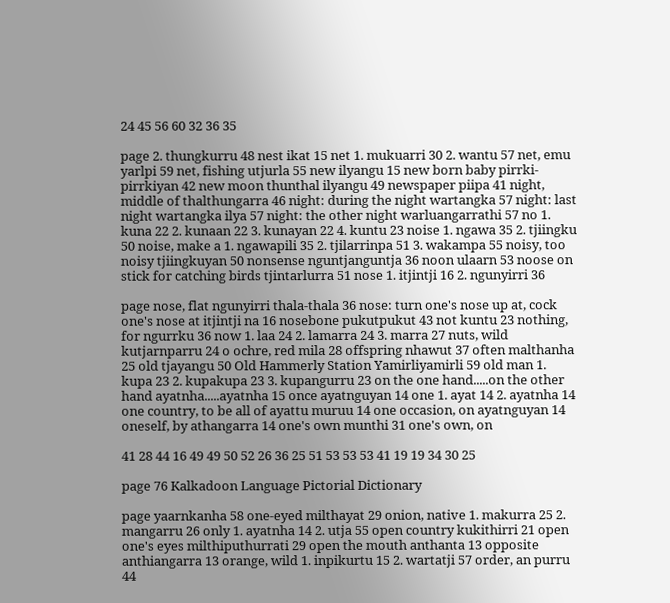24 45 56 60 32 36 35

page 2. thungkurru 48 nest ikat 15 net 1. mukuarri 30 2. wantu 57 net, emu yarlpi 59 net, fishing utjurla 55 new ilyangu 15 new born baby pirrki-pirrkiyan 42 new moon thunthal ilyangu 49 newspaper piipa 41 night, middle of thalthungarra 46 night: during the night wartangka 57 night: last night wartangka ilya 57 night: the other night warluangarrathi 57 no 1. kuna 22 2. kunaan 22 3. kunayan 22 4. kuntu 23 noise 1. ngawa 35 2. tjiingku 50 noise, make a 1. ngawapili 35 2. tjilarrinpa 51 3. wakampa 55 noisy, too noisy tjiingkuyan 50 nonsense nguntjanguntja 36 noon ulaarn 53 noose on stick for catching birds tjintarlurra 51 nose 1. itjintji 16 2. ngunyirri 36

page nose, flat ngunyirri thala-thala 36 nose: turn one's nose up at, cock one's nose at itjintji na 16 nosebone pukutpukut 43 not kuntu 23 nothing, for ngurrku 36 now 1. laa 24 2. lamarra 24 3. marra 27 nuts, wild kutjarnparru 24 o ochre, red mila 28 offspring nhawut 37 often malthanha 25 old tjayangu 50 Old Hammerly Station Yamirliyamirli 59 old man 1. kupa 23 2. kupakupa 23 3. kupangurru 23 on the one hand.....on the other hand ayatnha.....ayatnha 15 once ayatnguyan 14 one 1. ayat 14 2. ayatnha 14 one country, to be all of ayattu muruu 14 one occasion, on ayatnguyan 14 oneself, by athangarra 14 one's own munthi 31 one's own, on

41 28 44 16 49 49 50 52 26 36 25 51 53 53 53 41 19 19 34 30 25

page 76 Kalkadoon Language Pictorial Dictionary

page yaarnkanha 58 one-eyed milthayat 29 onion, native 1. makurra 25 2. mangarru 26 only 1. ayatnha 14 2. utja 55 open country kukithirri 21 open one's eyes milthiputhurrati 29 open the mouth anthanta 13 opposite anthiangarra 13 orange, wild 1. inpikurtu 15 2. wartatji 57 order, an purru 44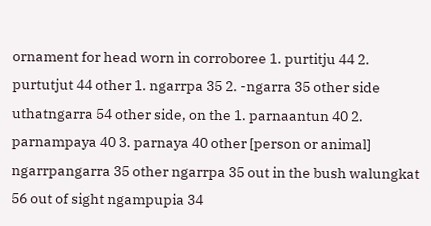ornament for head worn in corroboree 1. purtitju 44 2. purtutjut 44 other 1. ngarrpa 35 2. -ngarra 35 other side uthatngarra 54 other side, on the 1. parnaantun 40 2. parnampaya 40 3. parnaya 40 other [person or animal] ngarrpangarra 35 other ngarrpa 35 out in the bush walungkat 56 out of sight ngampupia 34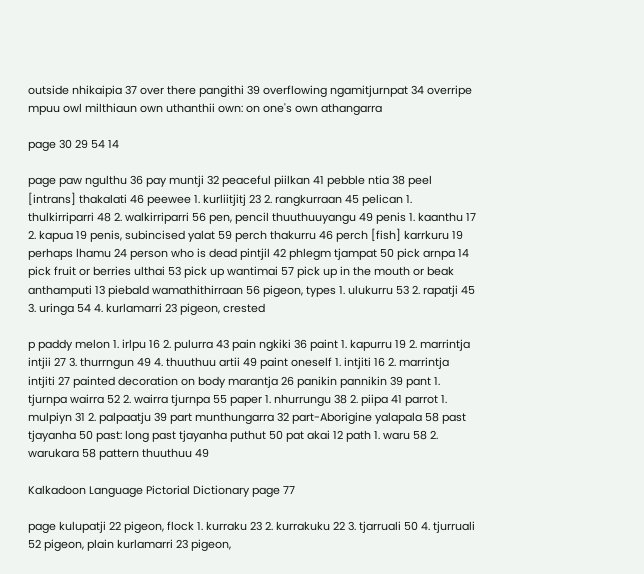outside nhikaipia 37 over there pangithi 39 overflowing ngamitjurnpat 34 overripe mpuu owl milthiaun own uthanthii own: on one's own athangarra

page 30 29 54 14

page paw ngulthu 36 pay muntji 32 peaceful piilkan 41 pebble ntia 38 peel [intrans] thakalati 46 peewee 1. kurliitjitj 23 2. rangkurraan 45 pelican 1. thulkirriparri 48 2. walkirriparri 56 pen, pencil thuuthuuyangu 49 penis 1. kaanthu 17 2. kapua 19 penis, subincised yalat 59 perch thakurru 46 perch [fish] karrkuru 19 perhaps lhamu 24 person who is dead pintjil 42 phlegm tjampat 50 pick arnpa 14 pick fruit or berries ulthai 53 pick up wantimai 57 pick up in the mouth or beak anthamputi 13 piebald wamathithirraan 56 pigeon, types 1. ulukurru 53 2. rapatji 45 3. uringa 54 4. kurlamarri 23 pigeon, crested

p paddy melon 1. irlpu 16 2. pulurra 43 pain ngkiki 36 paint 1. kapurru 19 2. marrintja intjii 27 3. thurrngun 49 4. thuuthuu artii 49 paint oneself 1. intjiti 16 2. marrintja intjiti 27 painted decoration on body marantja 26 panikin pannikin 39 pant 1. tjurnpa wairra 52 2. wairra tjurnpa 55 paper 1. nhurrungu 38 2. piipa 41 parrot 1. mulpiyn 31 2. palpaatju 39 part munthungarra 32 part-Aborigine yalapala 58 past tjayanha 50 past: long past tjayanha puthut 50 pat akai 12 path 1. waru 58 2. warukara 58 pattern thuuthuu 49

Kalkadoon Language Pictorial Dictionary page 77

page kulupatji 22 pigeon, flock 1. kurraku 23 2. kurrakuku 22 3. tjarruali 50 4. tjurruali 52 pigeon, plain kurlamarri 23 pigeon,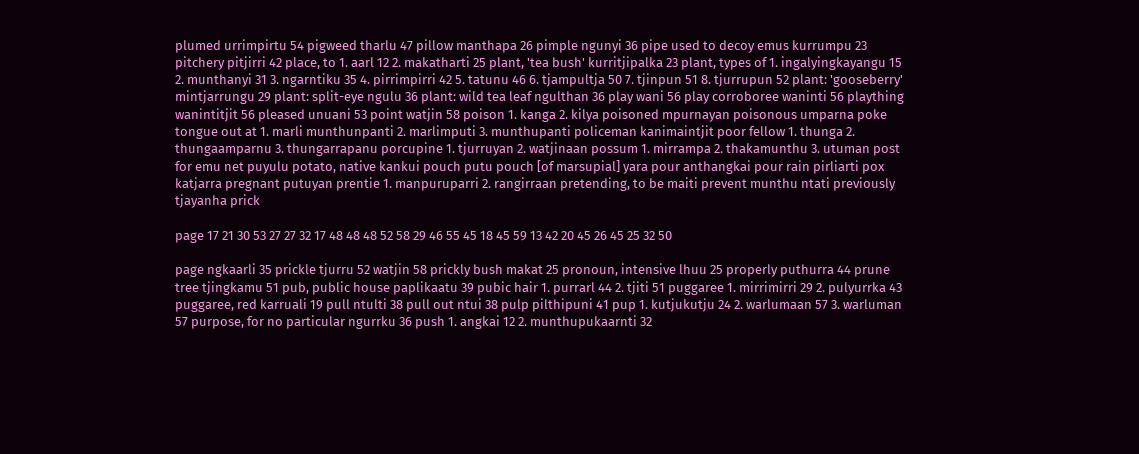plumed urrimpirtu 54 pigweed tharlu 47 pillow manthapa 26 pimple ngunyi 36 pipe used to decoy emus kurrumpu 23 pitchery pitjirri 42 place, to 1. aarl 12 2. makatharti 25 plant, 'tea bush' kurritjipalka 23 plant, types of 1. ingalyingkayangu 15 2. munthanyi 31 3. ngarntiku 35 4. pirrimpirri 42 5. tatunu 46 6. tjampultja 50 7. tjinpun 51 8. tjurrupun 52 plant: 'gooseberry' mintjarrungu 29 plant: split-eye ngulu 36 plant: wild tea leaf ngulthan 36 play wani 56 play corroboree waninti 56 plaything wanintitjit 56 pleased unuani 53 point watjin 58 poison 1. kanga 2. kilya poisoned mpurnayan poisonous umparna poke tongue out at 1. marli munthunpanti 2. marlimputi 3. munthupanti policeman kanimaintjit poor fellow 1. thunga 2. thungaamparnu 3. thungarrapanu porcupine 1. tjurruyan 2. watjinaan possum 1. mirrampa 2. thakamunthu 3. utuman post for emu net puyulu potato, native kankui pouch putu pouch [of marsupial] yara pour anthangkai pour rain pirliarti pox katjarra pregnant putuyan prentie 1. manpuruparri 2. rangirraan pretending, to be maiti prevent munthu ntati previously tjayanha prick

page 17 21 30 53 27 27 32 17 48 48 48 52 58 29 46 55 45 18 45 59 13 42 20 45 26 45 25 32 50

page ngkaarli 35 prickle tjurru 52 watjin 58 prickly bush makat 25 pronoun, intensive lhuu 25 properly puthurra 44 prune tree tjingkamu 51 pub, public house paplikaatu 39 pubic hair 1. purrarl 44 2. tjiti 51 puggaree 1. mirrimirri 29 2. pulyurrka 43 puggaree, red karruali 19 pull ntulti 38 pull out ntui 38 pulp pilthipuni 41 pup 1. kutjukutju 24 2. warlumaan 57 3. warluman 57 purpose, for no particular ngurrku 36 push 1. angkai 12 2. munthupukaarnti 32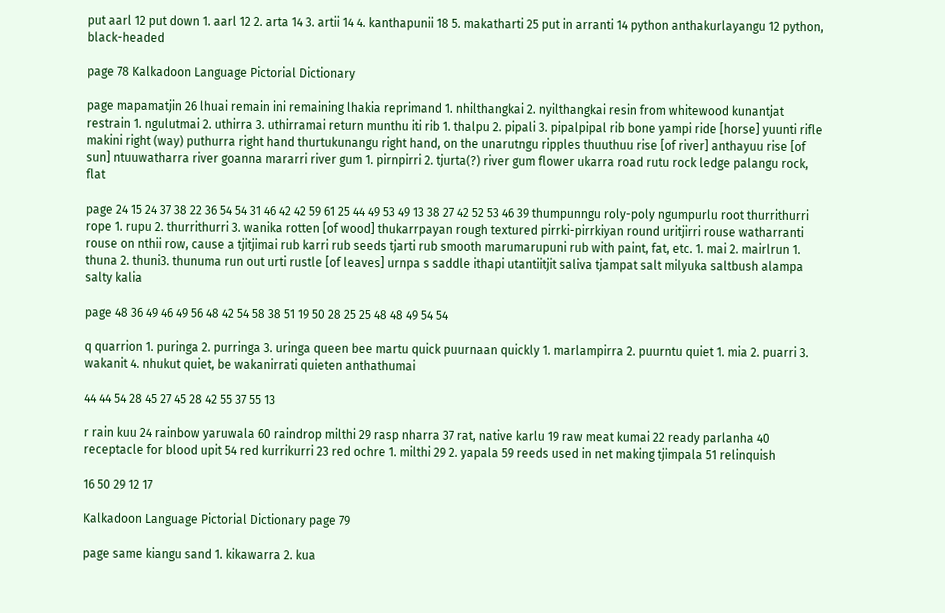put aarl 12 put down 1. aarl 12 2. arta 14 3. artii 14 4. kanthapunii 18 5. makatharti 25 put in arranti 14 python anthakurlayangu 12 python, black-headed

page 78 Kalkadoon Language Pictorial Dictionary

page mapamatjin 26 lhuai remain ini remaining lhakia reprimand 1. nhilthangkai 2. nyilthangkai resin from whitewood kunantjat restrain 1. ngulutmai 2. uthirra 3. uthirramai return munthu iti rib 1. thalpu 2. pipali 3. pipalpipal rib bone yampi ride [horse] yuunti rifle makini right (way) puthurra right hand thurtukunangu right hand, on the unarutngu ripples thuuthuu rise [of river] anthayuu rise [of sun] ntuuwatharra river goanna mararri river gum 1. pirnpirri 2. tjurta(?) river gum flower ukarra road rutu rock ledge palangu rock, flat

page 24 15 24 37 38 22 36 54 54 31 46 42 42 59 61 25 44 49 53 49 13 38 27 42 52 53 46 39 thumpunngu roly-poly ngumpurlu root thurrithurri rope 1. rupu 2. thurrithurri 3. wanika rotten [of wood] thukarrpayan rough textured pirrki-pirrkiyan round uritjirri rouse watharranti rouse on nthii row, cause a tjitjimai rub karri rub seeds tjarti rub smooth marumarupuni rub with paint, fat, etc. 1. mai 2. mairlrun 1. thuna 2. thuni3. thunuma run out urti rustle [of leaves] urnpa s saddle ithapi utantiitjit saliva tjampat salt milyuka saltbush alampa salty kalia

page 48 36 49 46 49 56 48 42 54 58 38 51 19 50 28 25 25 48 48 49 54 54

q quarrion 1. puringa 2. purringa 3. uringa queen bee martu quick puurnaan quickly 1. marlampirra 2. puurntu quiet 1. mia 2. puarri 3. wakanit 4. nhukut quiet, be wakanirrati quieten anthathumai

44 44 54 28 45 27 45 28 42 55 37 55 13

r rain kuu 24 rainbow yaruwala 60 raindrop milthi 29 rasp nharra 37 rat, native karlu 19 raw meat kumai 22 ready parlanha 40 receptacle for blood upit 54 red kurrikurri 23 red ochre 1. milthi 29 2. yapala 59 reeds used in net making tjimpala 51 relinquish

16 50 29 12 17

Kalkadoon Language Pictorial Dictionary page 79

page same kiangu sand 1. kikawarra 2. kua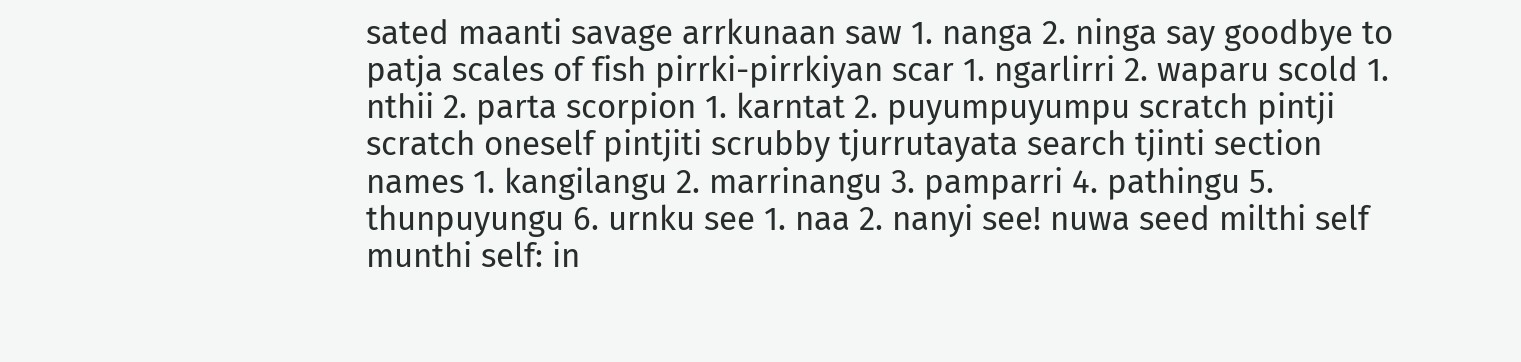sated maanti savage arrkunaan saw 1. nanga 2. ninga say goodbye to patja scales of fish pirrki-pirrkiyan scar 1. ngarlirri 2. waparu scold 1. nthii 2. parta scorpion 1. karntat 2. puyumpuyumpu scratch pintji scratch oneself pintjiti scrubby tjurrutayata search tjinti section names 1. kangilangu 2. marrinangu 3. pamparri 4. pathingu 5. thunpuyungu 6. urnku see 1. naa 2. nanyi see! nuwa seed milthi self munthi self: in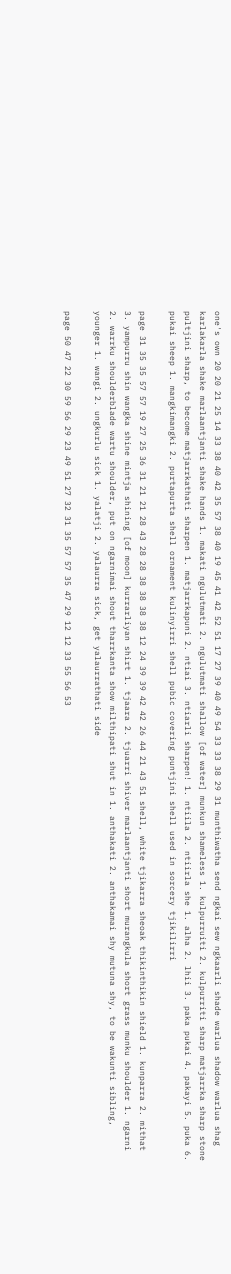one's own 20 20 21 25 14 33 38 40 42 35 57 38 40 19 45 41 42 52 51 17 27 39 40 49 54 33 33 38 29 31 munthiwatha send ngkai sew ngkaarli shade warlua shadow warlua shag karlakarla shake marlaantjanti shake hands 1. makati ngulutmati 2. ngulutmati shallow [of water] munkun shameless 1. kulpurruiti 2. kulpurriti sharp matjarrka sharp stone pultjini sharp, to become matjarrkathati sharpen 1. matjarrkapuni 2. ntiai 3. ntiarli sharpen! 1. ntiila 2. ntiirla she 1. alha 2. lhii 3. paka pukai 4. pakayi 5. puka 6. pukai sheep 1. mangkimangki 2. purtapurta shell ornament kulinyirri shell pubic covering puntjini shell used in sorcery tjikilirri

page 31 35 35 57 57 19 27 25 36 31 21 21 28 43 28 28 38 38 38 38 12 24 39 39 42 42 26 44 21 43 51 shell, white tjikarra sheoak thikinthikin shield 1. kunparra 2. mithat 3. yampurru shin wangka shine mintja shining [of moon] kurrarliyan shirt 1. tjaara 2. tjuarri shiver marlaantjanti short murangkula short grass munku shoulder 1. ngarni 2. warrku shoulderblade wartu shoulder, put on ngarnimai shout tharrkanta show milthipati shut in 1. anthakati 2. anthakamai shy mutuna shy, to be wakunti sibling, younger 1. wangi 2. ungkurlu sick 1. yalatji 2. yalaurra sick, get yalaurrathati side

page 50 47 22 30 59 56 29 23 49 51 27 32 31 35 57 57 35 47 29 12 12 33 55 56 53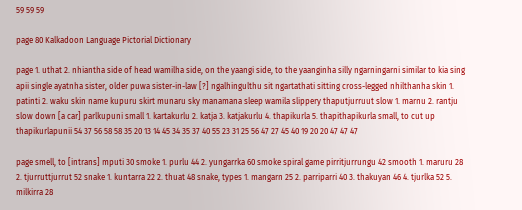59 59 59

page 80 Kalkadoon Language Pictorial Dictionary

page 1. uthat 2. nhiantha side of head wamilha side, on the yaangi side, to the yaanginha silly ngarningarni similar to kia sing apii single ayatnha sister, older puwa sister-in-law [?] ngalhingulthu sit ngartathati sitting cross-legged nhilthanha skin 1. patinti 2. waku skin name kupuru skirt munaru sky manamana sleep wamila slippery thaputjurruut slow 1. marnu 2. rantju slow down [a car] parlkupuni small 1. kartakurlu 2. katja 3. katjakurlu 4. thapikurla 5. thapithapikurla small, to cut up thapikurlapunii 54 37 56 58 58 35 20 13 14 45 34 35 37 40 55 23 31 25 56 47 27 45 40 19 20 20 47 47 47

page smell, to [intrans] mputi 30 smoke 1. purlu 44 2. yungarrka 60 smoke spiral game pirritjurrungu 42 smooth 1. maruru 28 2. tjurruttjurrut 52 snake 1. kuntarra 22 2. thuat 48 snake, types 1. mangarn 25 2. parriparri 40 3. thakuyan 46 4. tjurlka 52 5. milkirra 28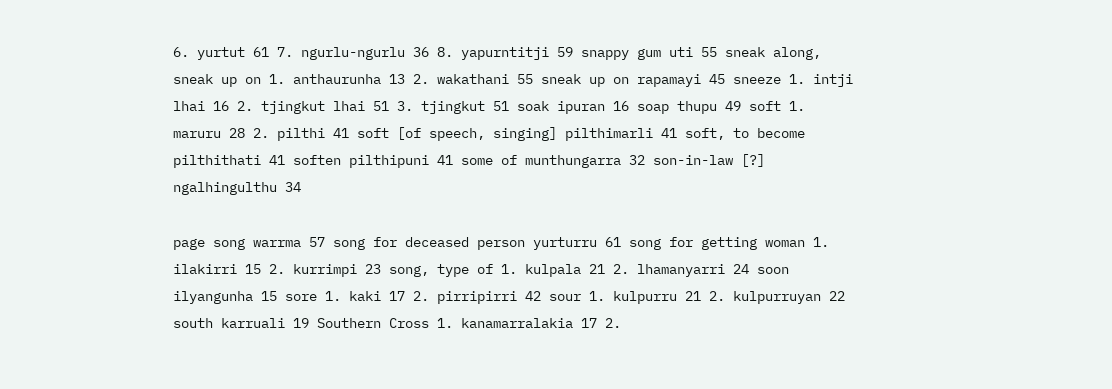6. yurtut 61 7. ngurlu-ngurlu 36 8. yapurntitji 59 snappy gum uti 55 sneak along, sneak up on 1. anthaurunha 13 2. wakathani 55 sneak up on rapamayi 45 sneeze 1. intji lhai 16 2. tjingkut lhai 51 3. tjingkut 51 soak ipuran 16 soap thupu 49 soft 1. maruru 28 2. pilthi 41 soft [of speech, singing] pilthimarli 41 soft, to become pilthithati 41 soften pilthipuni 41 some of munthungarra 32 son-in-law [?] ngalhingulthu 34

page song warrma 57 song for deceased person yurturru 61 song for getting woman 1. ilakirri 15 2. kurrimpi 23 song, type of 1. kulpala 21 2. lhamanyarri 24 soon ilyangunha 15 sore 1. kaki 17 2. pirripirri 42 sour 1. kulpurru 21 2. kulpurruyan 22 south karruali 19 Southern Cross 1. kanamarralakia 17 2.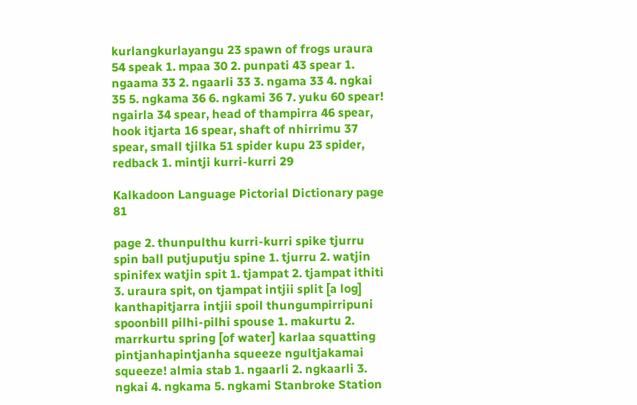kurlangkurlayangu 23 spawn of frogs uraura 54 speak 1. mpaa 30 2. punpati 43 spear 1. ngaama 33 2. ngaarli 33 3. ngama 33 4. ngkai 35 5. ngkama 36 6. ngkami 36 7. yuku 60 spear! ngairla 34 spear, head of thampirra 46 spear, hook itjarta 16 spear, shaft of nhirrimu 37 spear, small tjilka 51 spider kupu 23 spider, redback 1. mintji kurri-kurri 29

Kalkadoon Language Pictorial Dictionary page 81

page 2. thunpulthu kurri-kurri spike tjurru spin ball putjuputju spine 1. tjurru 2. watjin spinifex watjin spit 1. tjampat 2. tjampat ithiti 3. uraura spit, on tjampat intjii split [a log] kanthapitjarra intjii spoil thungumpirripuni spoonbill pilhi-pilhi spouse 1. makurtu 2. marrkurtu spring [of water] karlaa squatting pintjanhapintjanha squeeze ngultjakamai squeeze! almia stab 1. ngaarli 2. ngkaarli 3. ngkai 4. ngkama 5. ngkami Stanbroke Station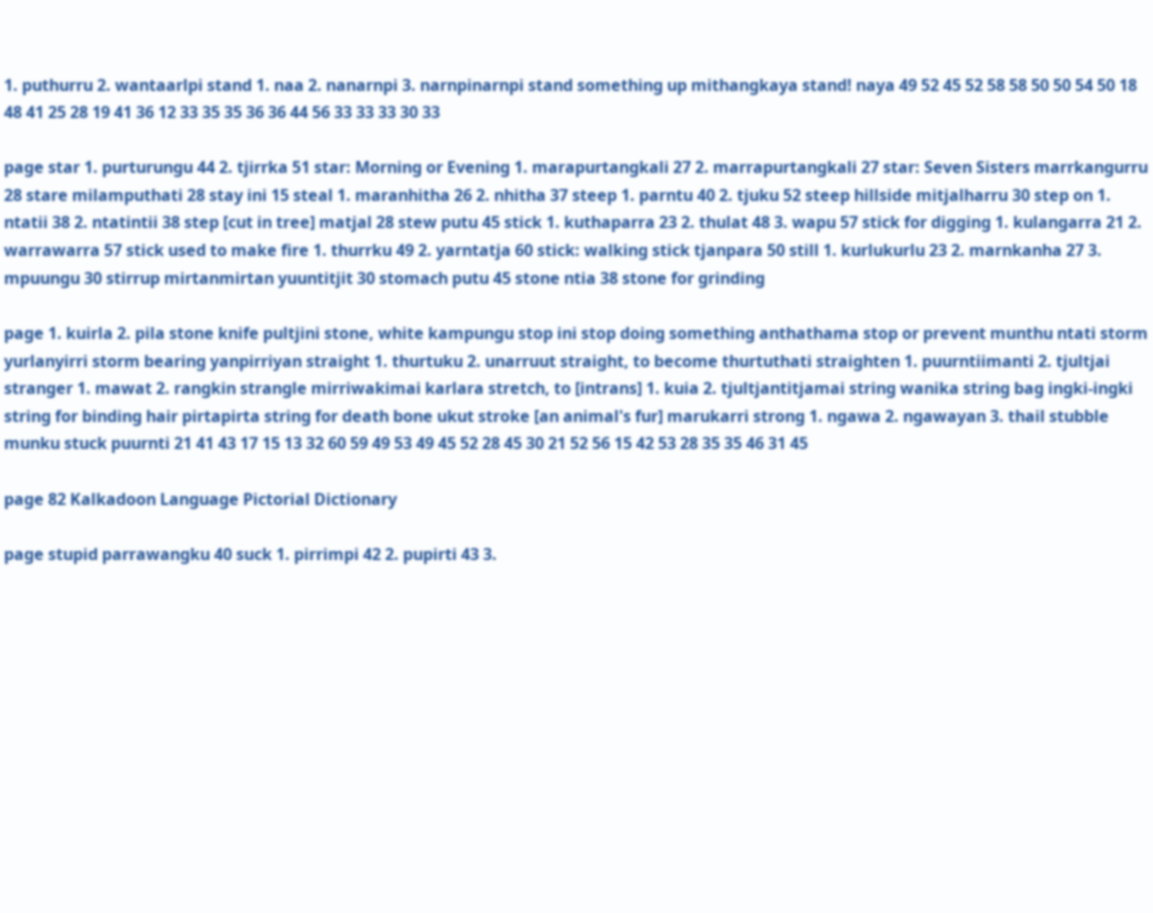1. puthurru 2. wantaarlpi stand 1. naa 2. nanarnpi 3. narnpinarnpi stand something up mithangkaya stand! naya 49 52 45 52 58 58 50 50 54 50 18 48 41 25 28 19 41 36 12 33 35 35 36 36 44 56 33 33 33 30 33

page star 1. purturungu 44 2. tjirrka 51 star: Morning or Evening 1. marapurtangkali 27 2. marrapurtangkali 27 star: Seven Sisters marrkangurru 28 stare milamputhati 28 stay ini 15 steal 1. maranhitha 26 2. nhitha 37 steep 1. parntu 40 2. tjuku 52 steep hillside mitjalharru 30 step on 1. ntatii 38 2. ntatintii 38 step [cut in tree] matjal 28 stew putu 45 stick 1. kuthaparra 23 2. thulat 48 3. wapu 57 stick for digging 1. kulangarra 21 2. warrawarra 57 stick used to make fire 1. thurrku 49 2. yarntatja 60 stick: walking stick tjanpara 50 still 1. kurlukurlu 23 2. marnkanha 27 3. mpuungu 30 stirrup mirtanmirtan yuuntitjit 30 stomach putu 45 stone ntia 38 stone for grinding

page 1. kuirla 2. pila stone knife pultjini stone, white kampungu stop ini stop doing something anthathama stop or prevent munthu ntati storm yurlanyirri storm bearing yanpirriyan straight 1. thurtuku 2. unarruut straight, to become thurtuthati straighten 1. puurntiimanti 2. tjultjai stranger 1. mawat 2. rangkin strangle mirriwakimai karlara stretch, to [intrans] 1. kuia 2. tjultjantitjamai string wanika string bag ingki-ingki string for binding hair pirtapirta string for death bone ukut stroke [an animal's fur] marukarri strong 1. ngawa 2. ngawayan 3. thail stubble munku stuck puurnti 21 41 43 17 15 13 32 60 59 49 53 49 45 52 28 45 30 21 52 56 15 42 53 28 35 35 46 31 45

page 82 Kalkadoon Language Pictorial Dictionary

page stupid parrawangku 40 suck 1. pirrimpi 42 2. pupirti 43 3.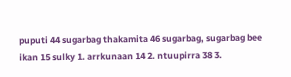puputi 44 sugarbag thakamita 46 sugarbag, sugarbag bee ikan 15 sulky 1. arrkunaan 14 2. ntuupirra 38 3.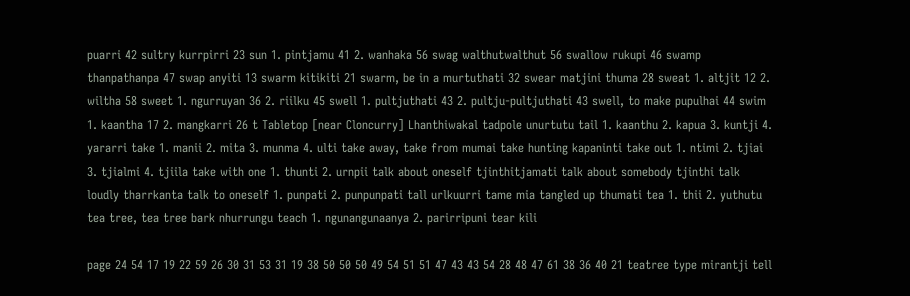puarri 42 sultry kurrpirri 23 sun 1. pintjamu 41 2. wanhaka 56 swag walthutwalthut 56 swallow rukupi 46 swamp thanpathanpa 47 swap anyiti 13 swarm kitikiti 21 swarm, be in a murtuthati 32 swear matjini thuma 28 sweat 1. altjit 12 2. wiltha 58 sweet 1. ngurruyan 36 2. riilku 45 swell 1. pultjuthati 43 2. pultju-pultjuthati 43 swell, to make pupulhai 44 swim 1. kaantha 17 2. mangkarri 26 t Tabletop [near Cloncurry] Lhanthiwakal tadpole unurtutu tail 1. kaanthu 2. kapua 3. kuntji 4. yararri take 1. manii 2. mita 3. munma 4. ulti take away, take from mumai take hunting kapaninti take out 1. ntimi 2. tjiai 3. tjialmi 4. tjiila take with one 1. thunti 2. urnpii talk about oneself tjinthitjamati talk about somebody tjinthi talk loudly tharrkanta talk to oneself 1. punpati 2. punpunpati tall urlkuurri tame mia tangled up thumati tea 1. thii 2. yuthutu tea tree, tea tree bark nhurrungu teach 1. ngunangunaanya 2. parirripuni tear kili

page 24 54 17 19 22 59 26 30 31 53 31 19 38 50 50 50 49 54 51 51 47 43 43 54 28 48 47 61 38 36 40 21 teatree type mirantji tell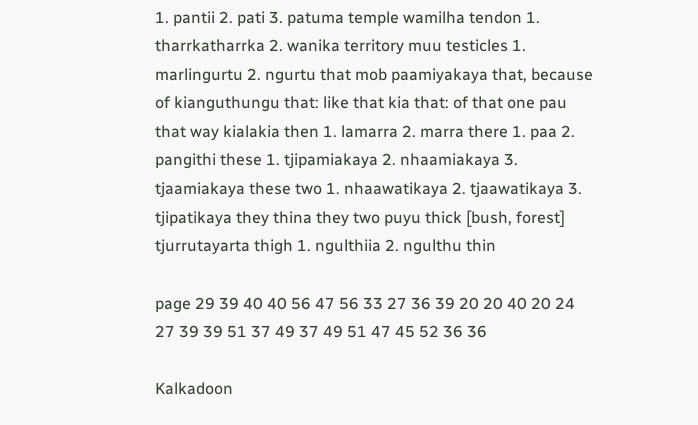1. pantii 2. pati 3. patuma temple wamilha tendon 1. tharrkatharrka 2. wanika territory muu testicles 1. marlingurtu 2. ngurtu that mob paamiyakaya that, because of kianguthungu that: like that kia that: of that one pau that way kialakia then 1. lamarra 2. marra there 1. paa 2. pangithi these 1. tjipamiakaya 2. nhaamiakaya 3. tjaamiakaya these two 1. nhaawatikaya 2. tjaawatikaya 3. tjipatikaya they thina they two puyu thick [bush, forest] tjurrutayarta thigh 1. ngulthiia 2. ngulthu thin

page 29 39 40 40 56 47 56 33 27 36 39 20 20 40 20 24 27 39 39 51 37 49 37 49 51 47 45 52 36 36

Kalkadoon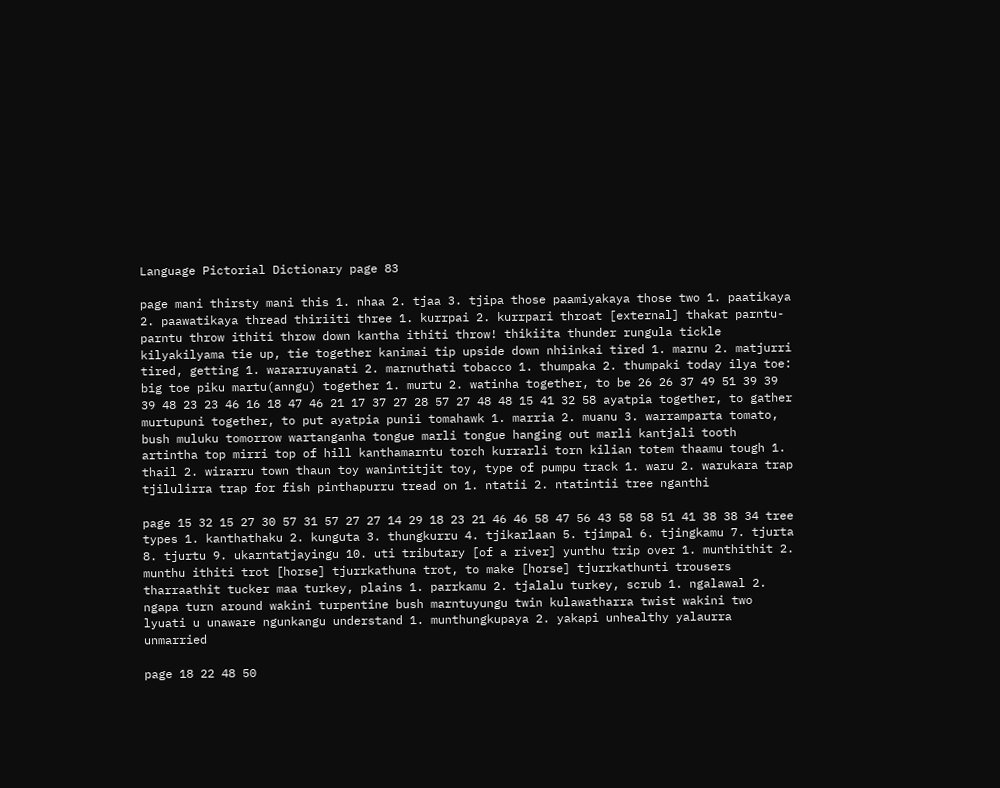Language Pictorial Dictionary page 83

page mani thirsty mani this 1. nhaa 2. tjaa 3. tjipa those paamiyakaya those two 1. paatikaya 2. paawatikaya thread thiriiti three 1. kurrpai 2. kurrpari throat [external] thakat parntu-parntu throw ithiti throw down kantha ithiti throw! thikiita thunder rungula tickle kilyakilyama tie up, tie together kanimai tip upside down nhiinkai tired 1. marnu 2. matjurri tired, getting 1. wararruyanati 2. marnuthati tobacco 1. thumpaka 2. thumpaki today ilya toe: big toe piku martu(anngu) together 1. murtu 2. watinha together, to be 26 26 37 49 51 39 39 39 48 23 23 46 16 18 47 46 21 17 37 27 28 57 27 48 48 15 41 32 58 ayatpia together, to gather murtupuni together, to put ayatpia punii tomahawk 1. marria 2. muanu 3. warramparta tomato, bush muluku tomorrow wartanganha tongue marli tongue hanging out marli kantjali tooth artintha top mirri top of hill kanthamarntu torch kurrarli torn kilian totem thaamu tough 1. thail 2. wirarru town thaun toy wanintitjit toy, type of pumpu track 1. waru 2. warukara trap tjilulirra trap for fish pinthapurru tread on 1. ntatii 2. ntatintii tree nganthi

page 15 32 15 27 30 57 31 57 27 27 14 29 18 23 21 46 46 58 47 56 43 58 58 51 41 38 38 34 tree types 1. kanthathaku 2. kunguta 3. thungkurru 4. tjikarlaan 5. tjimpal 6. tjingkamu 7. tjurta 8. tjurtu 9. ukarntatjayingu 10. uti tributary [of a river] yunthu trip over 1. munthithit 2. munthu ithiti trot [horse] tjurrkathuna trot, to make [horse] tjurrkathunti trousers tharraathit tucker maa turkey, plains 1. parrkamu 2. tjalalu turkey, scrub 1. ngalawal 2. ngapa turn around wakini turpentine bush marntuyungu twin kulawatharra twist wakini two lyuati u unaware ngunkangu understand 1. munthungkupaya 2. yakapi unhealthy yalaurra unmarried

page 18 22 48 50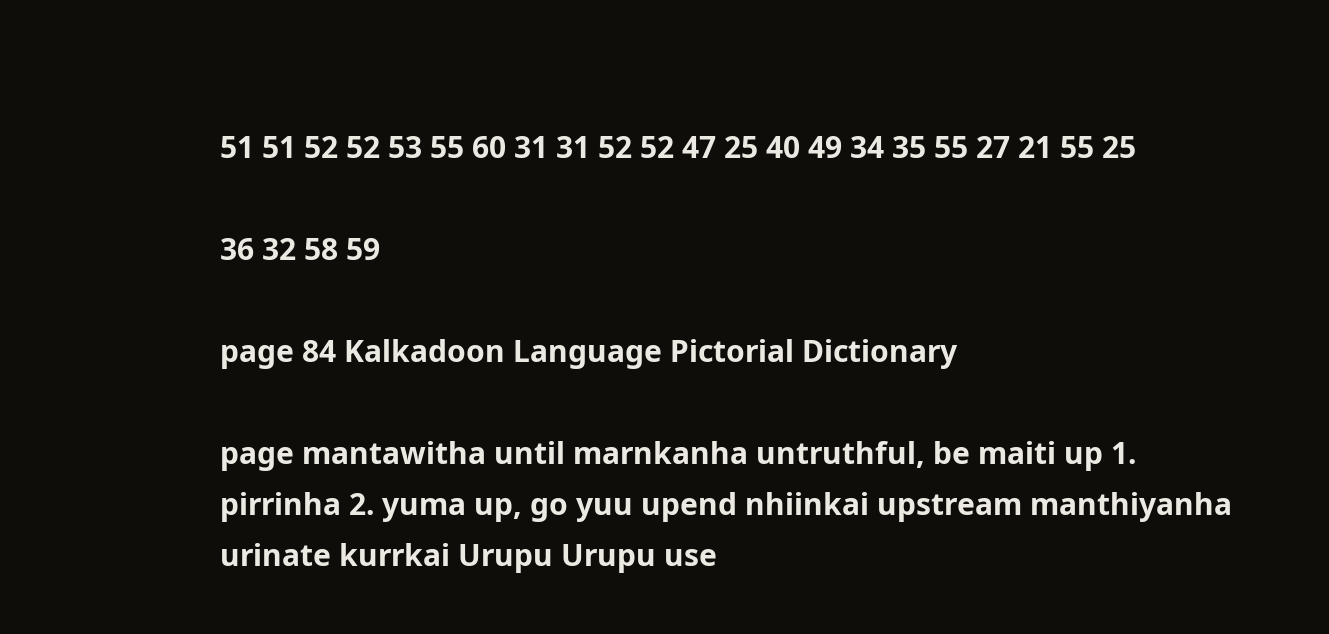51 51 52 52 53 55 60 31 31 52 52 47 25 40 49 34 35 55 27 21 55 25

36 32 58 59

page 84 Kalkadoon Language Pictorial Dictionary

page mantawitha until marnkanha untruthful, be maiti up 1. pirrinha 2. yuma up, go yuu upend nhiinkai upstream manthiyanha urinate kurrkai Urupu Urupu use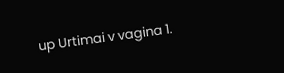up Urtimai v vagina 1.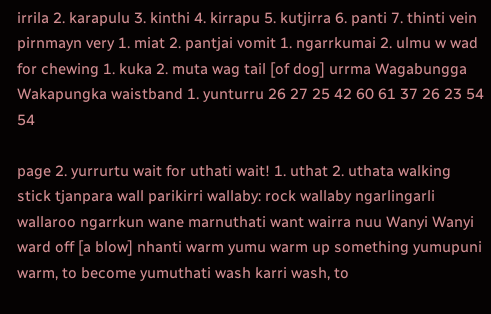irrila 2. karapulu 3. kinthi 4. kirrapu 5. kutjirra 6. panti 7. thinti vein pirnmayn very 1. miat 2. pantjai vomit 1. ngarrkumai 2. ulmu w wad for chewing 1. kuka 2. muta wag tail [of dog] urrma Wagabungga Wakapungka waistband 1. yunturru 26 27 25 42 60 61 37 26 23 54 54

page 2. yurrurtu wait for uthati wait! 1. uthat 2. uthata walking stick tjanpara wall parikirri wallaby: rock wallaby ngarlingarli wallaroo ngarrkun wane marnuthati want wairra nuu Wanyi Wanyi ward off [a blow] nhanti warm yumu warm up something yumupuni warm, to become yumuthati wash karri wash, to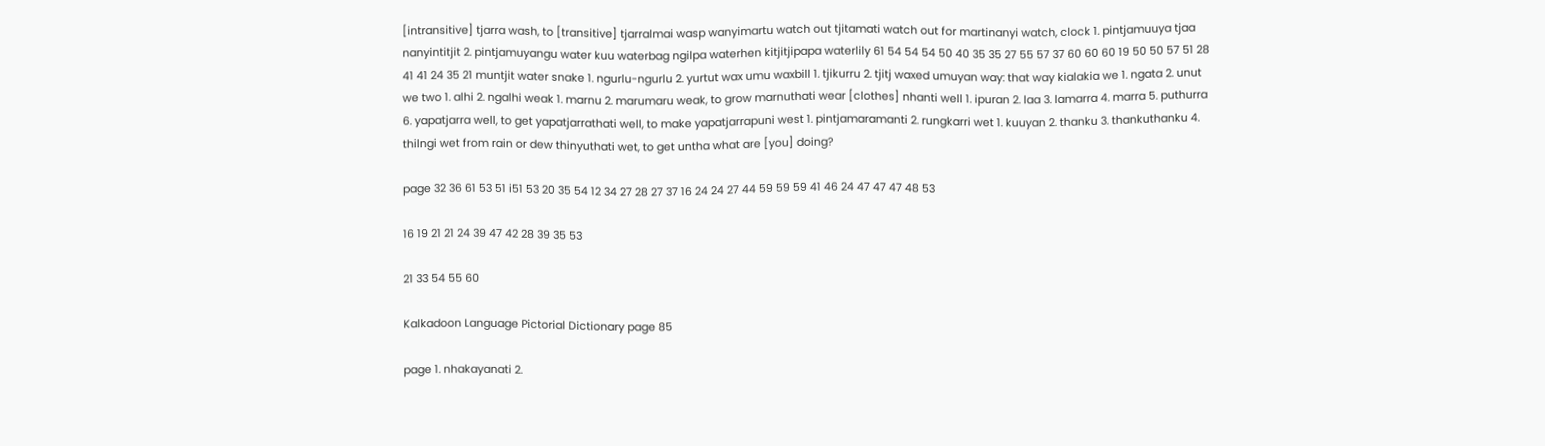[intransitive] tjarra wash, to [transitive] tjarralmai wasp wanyimartu watch out tjitamati watch out for martinanyi watch, clock 1. pintjamuuya tjaa nanyintitjit 2. pintjamuyangu water kuu waterbag ngilpa waterhen kitjitjipapa waterlily 61 54 54 54 50 40 35 35 27 55 57 37 60 60 60 19 50 50 57 51 28 41 41 24 35 21 muntjit water snake 1. ngurlu-ngurlu 2. yurtut wax umu waxbill 1. tjikurru 2. tjitj waxed umuyan way: that way kialakia we 1. ngata 2. unut we two 1. alhi 2. ngalhi weak 1. marnu 2. marumaru weak, to grow marnuthati wear [clothes] nhanti well 1. ipuran 2. laa 3. lamarra 4. marra 5. puthurra 6. yapatjarra well, to get yapatjarrathati well, to make yapatjarrapuni west 1. pintjamaramanti 2. rungkarri wet 1. kuuyan 2. thanku 3. thankuthanku 4. thilngi wet from rain or dew thinyuthati wet, to get untha what are [you] doing?

page 32 36 61 53 51 i51 53 20 35 54 12 34 27 28 27 37 16 24 24 27 44 59 59 59 41 46 24 47 47 47 48 53

16 19 21 21 24 39 47 42 28 39 35 53

21 33 54 55 60

Kalkadoon Language Pictorial Dictionary page 85

page 1. nhakayanati 2.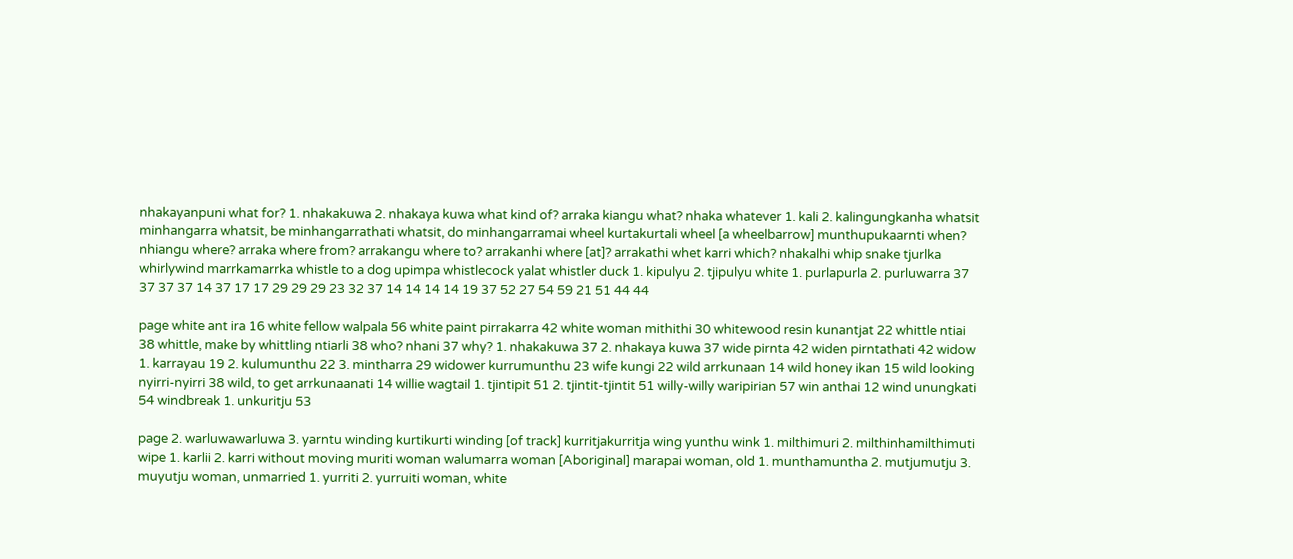nhakayanpuni what for? 1. nhakakuwa 2. nhakaya kuwa what kind of? arraka kiangu what? nhaka whatever 1. kali 2. kalingungkanha whatsit minhangarra whatsit, be minhangarrathati whatsit, do minhangarramai wheel kurtakurtali wheel [a wheelbarrow] munthupukaarnti when? nhiangu where? arraka where from? arrakangu where to? arrakanhi where [at]? arrakathi whet karri which? nhakalhi whip snake tjurlka whirlywind marrkamarrka whistle to a dog upimpa whistlecock yalat whistler duck 1. kipulyu 2. tjipulyu white 1. purlapurla 2. purluwarra 37 37 37 37 14 37 17 17 29 29 29 23 32 37 14 14 14 14 19 37 52 27 54 59 21 51 44 44

page white ant ira 16 white fellow walpala 56 white paint pirrakarra 42 white woman mithithi 30 whitewood resin kunantjat 22 whittle ntiai 38 whittle, make by whittling ntiarli 38 who? nhani 37 why? 1. nhakakuwa 37 2. nhakaya kuwa 37 wide pirnta 42 widen pirntathati 42 widow 1. karrayau 19 2. kulumunthu 22 3. mintharra 29 widower kurrumunthu 23 wife kungi 22 wild arrkunaan 14 wild honey ikan 15 wild looking nyirri-nyirri 38 wild, to get arrkunaanati 14 willie wagtail 1. tjintipit 51 2. tjintit-tjintit 51 willy-willy waripirian 57 win anthai 12 wind unungkati 54 windbreak 1. unkuritju 53

page 2. warluwawarluwa 3. yarntu winding kurtikurti winding [of track] kurritjakurritja wing yunthu wink 1. milthimuri 2. milthinhamilthimuti wipe 1. karlii 2. karri without moving muriti woman walumarra woman [Aboriginal] marapai woman, old 1. munthamuntha 2. mutjumutju 3. muyutju woman, unmarried 1. yurriti 2. yurruiti woman, white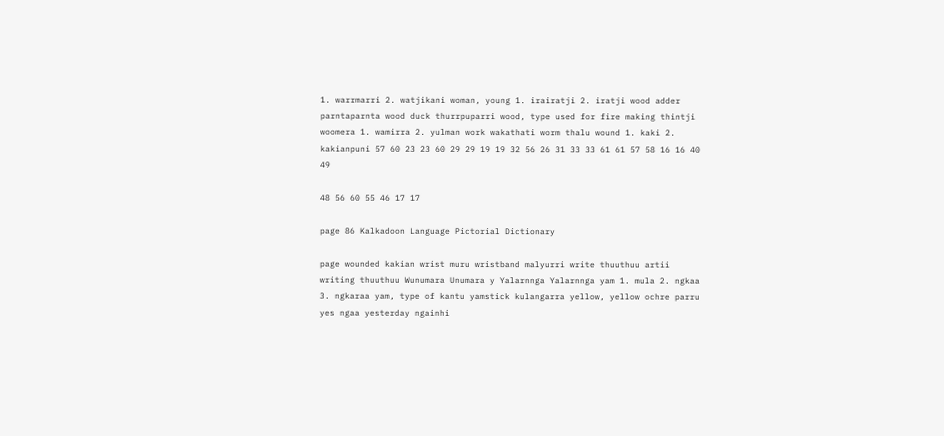1. warrmarri 2. watjikani woman, young 1. irairatji 2. iratji wood adder parntaparnta wood duck thurrpuparri wood, type used for fire making thintji woomera 1. wamirra 2. yulman work wakathati worm thalu wound 1. kaki 2. kakianpuni 57 60 23 23 60 29 29 19 19 32 56 26 31 33 33 61 61 57 58 16 16 40 49

48 56 60 55 46 17 17

page 86 Kalkadoon Language Pictorial Dictionary

page wounded kakian wrist muru wristband malyurri write thuuthuu artii writing thuuthuu Wunumara Unumara y Yalarnnga Yalarnnga yam 1. mula 2. ngkaa 3. ngkaraa yam, type of kantu yamstick kulangarra yellow, yellow ochre parru yes ngaa yesterday ngainhi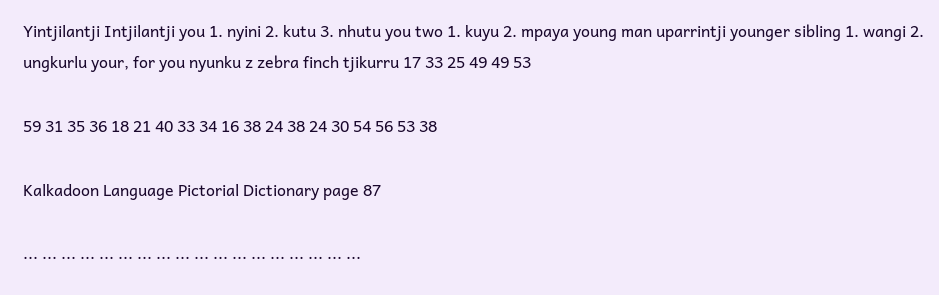Yintjilantji Intjilantji you 1. nyini 2. kutu 3. nhutu you two 1. kuyu 2. mpaya young man uparrintji younger sibling 1. wangi 2. ungkurlu your, for you nyunku z zebra finch tjikurru 17 33 25 49 49 53

59 31 35 36 18 21 40 33 34 16 38 24 38 24 30 54 56 53 38

Kalkadoon Language Pictorial Dictionary page 87

... ... ... ... ... ... ... ... ... ... ... ... ... ... ... ... ... ...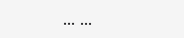... ...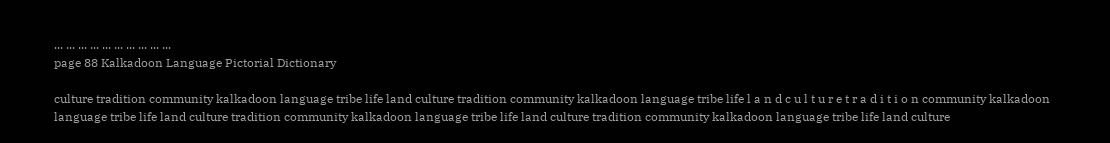... ... ... ... ... ... ... ... ... ...
page 88 Kalkadoon Language Pictorial Dictionary

culture tradition community kalkadoon language tribe life land culture tradition community kalkadoon language tribe life l a n d c u l t u r e t r a d i t i o n community kalkadoon language tribe life land culture tradition community kalkadoon language tribe life land culture tradition community kalkadoon language tribe life land culture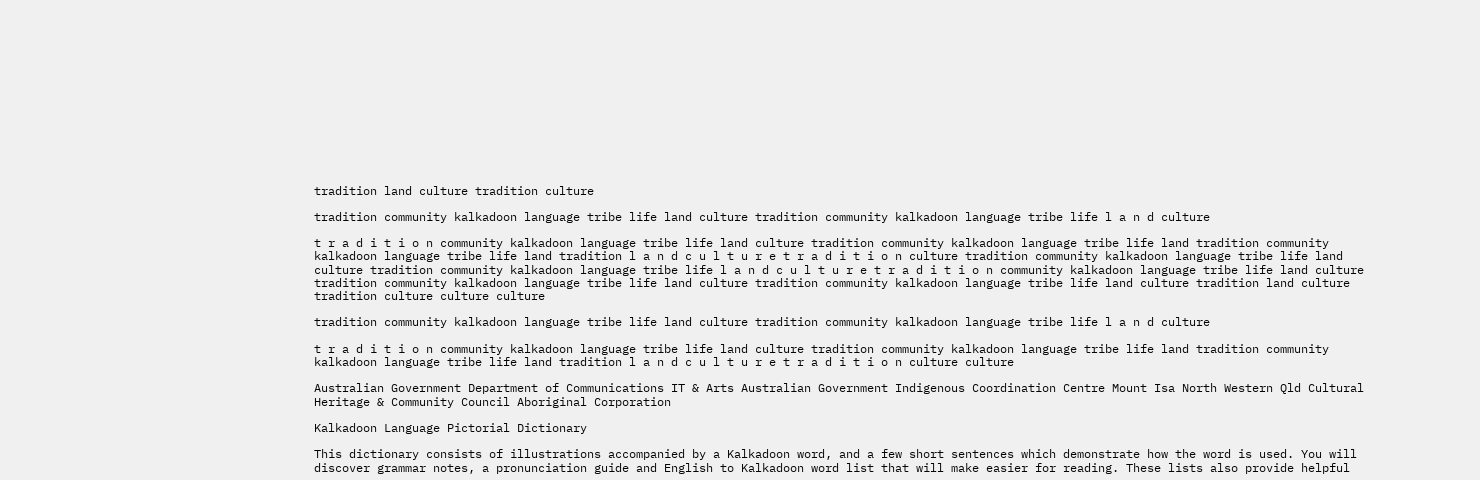tradition land culture tradition culture

tradition community kalkadoon language tribe life land culture tradition community kalkadoon language tribe life l a n d culture

t r a d i t i o n community kalkadoon language tribe life land culture tradition community kalkadoon language tribe life land tradition community kalkadoon language tribe life land tradition l a n d c u l t u r e t r a d i t i o n culture tradition community kalkadoon language tribe life land culture tradition community kalkadoon language tribe life l a n d c u l t u r e t r a d i t i o n community kalkadoon language tribe life land culture tradition community kalkadoon language tribe life land culture tradition community kalkadoon language tribe life land culture tradition land culture tradition culture culture culture

tradition community kalkadoon language tribe life land culture tradition community kalkadoon language tribe life l a n d culture

t r a d i t i o n community kalkadoon language tribe life land culture tradition community kalkadoon language tribe life land tradition community kalkadoon language tribe life land tradition l a n d c u l t u r e t r a d i t i o n culture culture

Australian Government Department of Communications IT & Arts Australian Government Indigenous Coordination Centre Mount Isa North Western Qld Cultural Heritage & Community Council Aboriginal Corporation

Kalkadoon Language Pictorial Dictionary

This dictionary consists of illustrations accompanied by a Kalkadoon word, and a few short sentences which demonstrate how the word is used. You will discover grammar notes, a pronunciation guide and English to Kalkadoon word list that will make easier for reading. These lists also provide helpful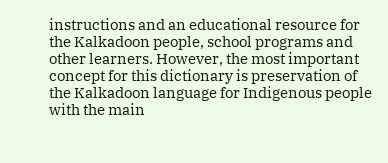instructions and an educational resource for the Kalkadoon people, school programs and other learners. However, the most important concept for this dictionary is preservation of the Kalkadoon language for Indigenous people with the main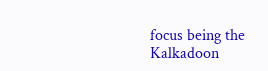focus being the Kalkadoon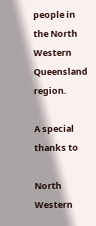people in the North Western Queensland region.

A special thanks to

North Western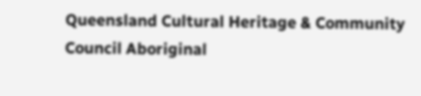Queensland Cultural Heritage & Community Council Aboriginal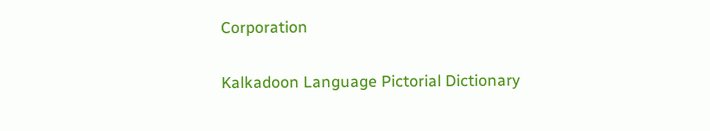Corporation

Kalkadoon Language Pictorial Dictionary